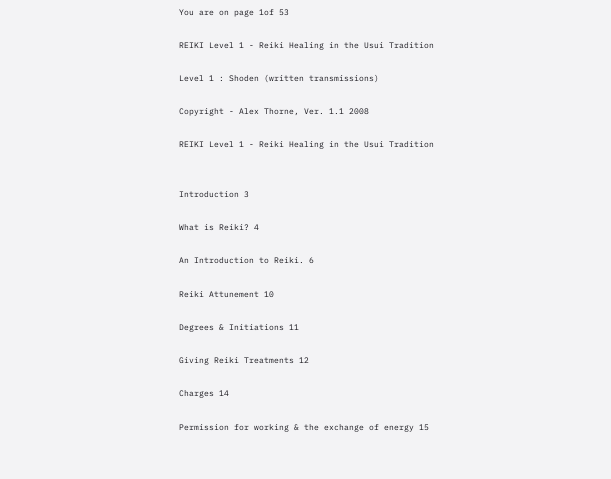You are on page 1of 53

REIKI Level 1 - Reiki Healing in the Usui Tradition

Level 1 : Shoden (written transmissions)

Copyright - Alex Thorne, Ver. 1.1 2008

REIKI Level 1 - Reiki Healing in the Usui Tradition


Introduction 3

What is Reiki? 4

An Introduction to Reiki. 6

Reiki Attunement 10

Degrees & Initiations 11

Giving Reiki Treatments 12

Charges 14

Permission for working & the exchange of energy 15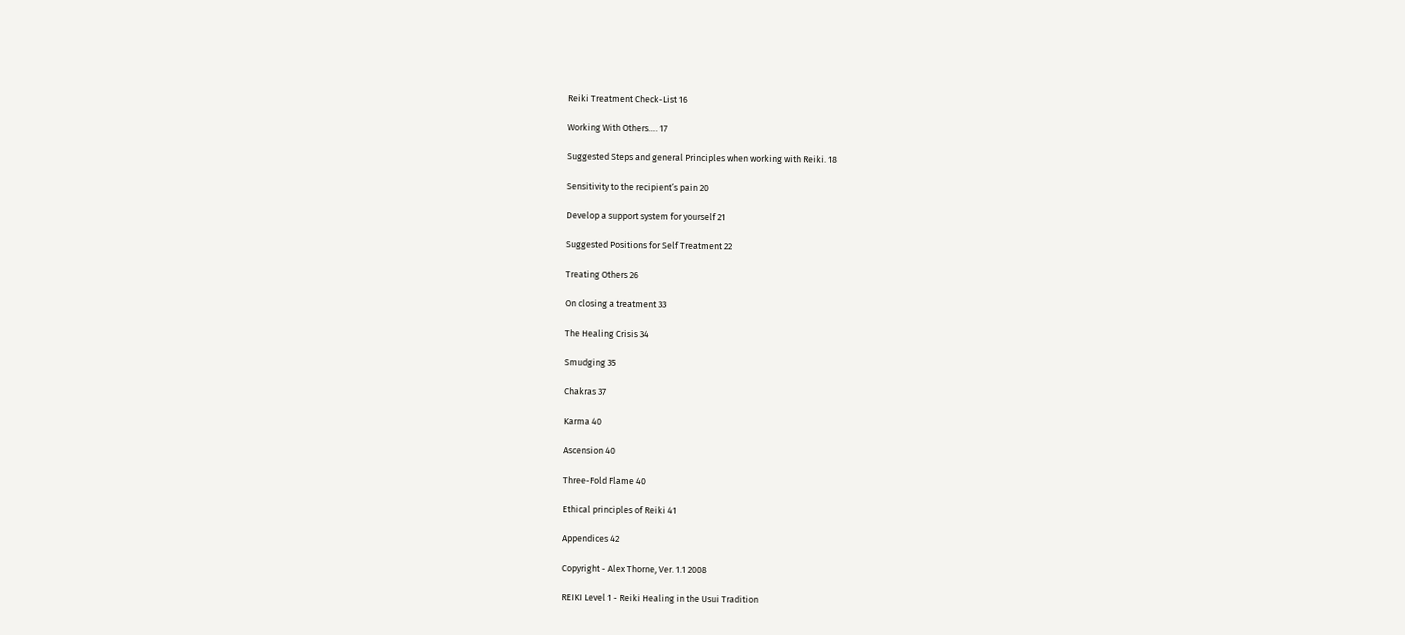Reiki Treatment Check-List 16

Working With Others…. 17

Suggested Steps and general Principles when working with Reiki. 18

Sensitivity to the recipient’s pain 20

Develop a support system for yourself 21

Suggested Positions for Self Treatment 22

Treating Others 26

On closing a treatment 33

The Healing Crisis 34

Smudging 35

Chakras 37

Karma 40

Ascension 40

Three-Fold Flame 40

Ethical principles of Reiki 41

Appendices 42

Copyright - Alex Thorne, Ver. 1.1 2008

REIKI Level 1 - Reiki Healing in the Usui Tradition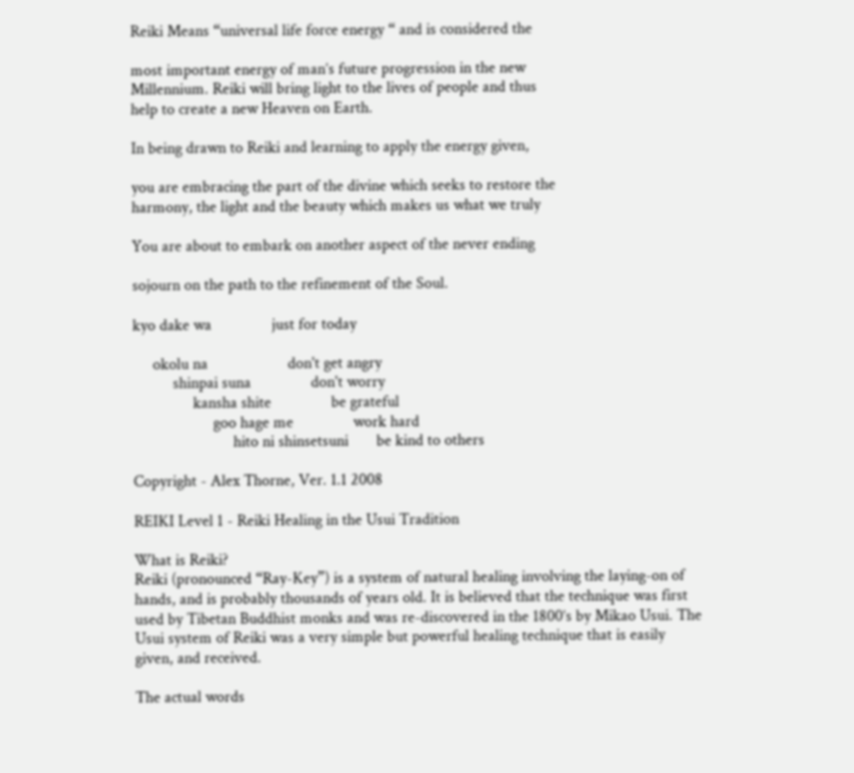Reiki Means “universal life force energy “ and is considered the

most important energy of man’s future progression in the new
Millennium. Reiki will bring light to the lives of people and thus
help to create a new Heaven on Earth.

In being drawn to Reiki and learning to apply the energy given,

you are embracing the part of the divine which seeks to restore the
harmony, the light and the beauty which makes us what we truly

You are about to embark on another aspect of the never ending

sojourn on the path to the refinement of the Soul.

kyo dake wa               just for today

     okolu na                    don't get angry
          shinpai suna               don't worry
               kansha shite               be grateful
                    goo hage me               work hard
                         hito ni shinsetsuni       be kind to others

Copyright - Alex Thorne, Ver. 1.1 2008

REIKI Level 1 - Reiki Healing in the Usui Tradition

What is Reiki?
Reiki (pronounced “Ray-Key”) is a system of natural healing involving the laying-on of
hands, and is probably thousands of years old. It is believed that the technique was first
used by Tibetan Buddhist monks and was re-discovered in the 1800’s by Mikao Usui. The
Usui system of Reiki was a very simple but powerful healing technique that is easily
given, and received.

The actual words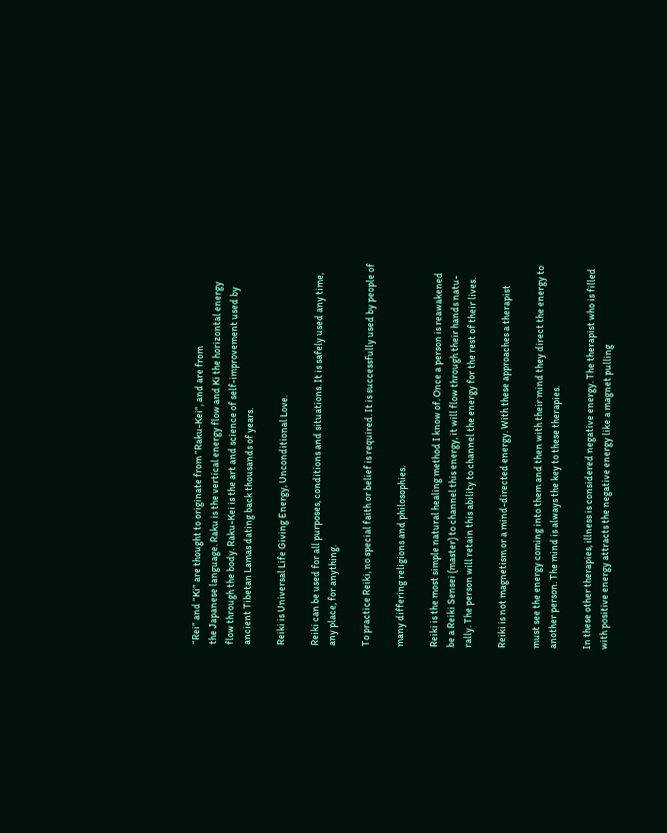“Rei” and “Ki” are thought to originate from “Raku-Kei”, and are from
the Japanese language. Raku is the vertical energy flow and Ki the horizontal energy
flow through the body. Raku-Kei is the art and science of self-improvement used by
ancient Tibetan Lamas dating back thousands of years.

Reiki is Universal Life Giving Energy, Unconditional Love.

Reiki can be used for all purposes, conditions and situations. It is safely used any time,
any place, for anything.

To practice Reiki, no special faith or belief is required. It is successfully used by people of

many differing religions and philosophies.

Reiki is the most simple natural healing method I know of. Once a person is reawakened
be a Reiki Sensei (master) to channel this energy, it will flow through their hands natu-
rally. The person will retain this ability to channel the energy for the rest of their lives.

Reiki is not magnetism or a mind-directed energy. With these approaches a therapist

must see the energy coming into them and then with their mind they direct the energy to
another person. The mind is always the key to these therapies.

In these other therapies, illness is considered negative energy. The therapist who is filled
with positive energy attracts the negative energy like a magnet pulling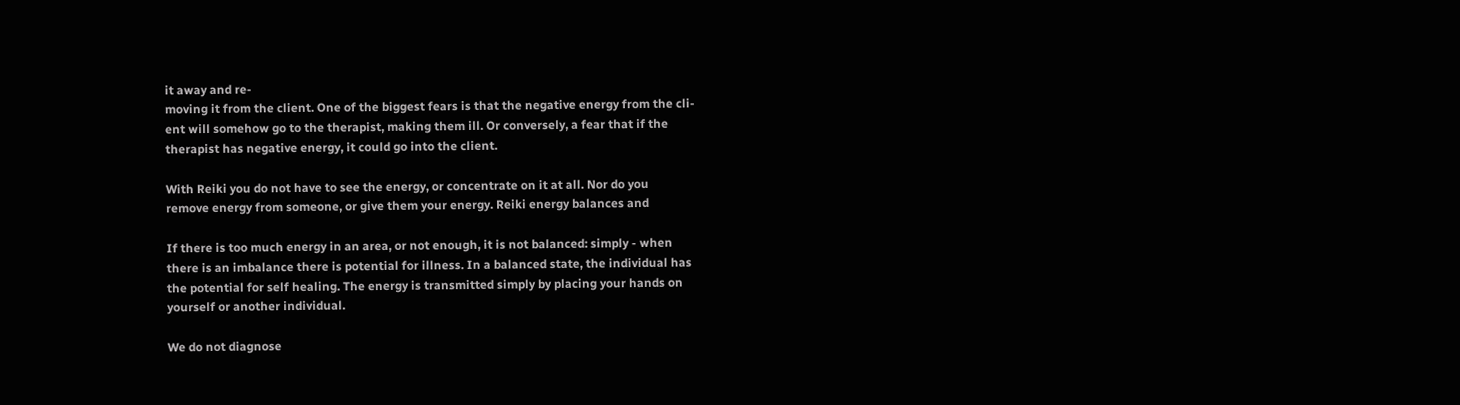it away and re-
moving it from the client. One of the biggest fears is that the negative energy from the cli-
ent will somehow go to the therapist, making them ill. Or conversely, a fear that if the
therapist has negative energy, it could go into the client.

With Reiki you do not have to see the energy, or concentrate on it at all. Nor do you
remove energy from someone, or give them your energy. Reiki energy balances and

If there is too much energy in an area, or not enough, it is not balanced: simply - when
there is an imbalance there is potential for illness. In a balanced state, the individual has
the potential for self healing. The energy is transmitted simply by placing your hands on
yourself or another individual.

We do not diagnose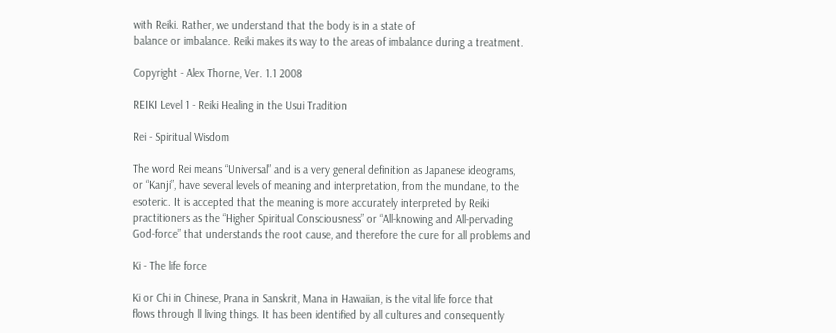with Reiki. Rather, we understand that the body is in a state of
balance or imbalance. Reiki makes its way to the areas of imbalance during a treatment.

Copyright - Alex Thorne, Ver. 1.1 2008

REIKI Level 1 - Reiki Healing in the Usui Tradition

Rei - Spiritual Wisdom

The word Rei means “Universal” and is a very general definition as Japanese ideograms,
or “Kanji”, have several levels of meaning and interpretation, from the mundane, to the
esoteric. It is accepted that the meaning is more accurately interpreted by Reiki
practitioners as the “Higher Spiritual Consciousness” or “All-knowing and All-pervading
God-force” that understands the root cause, and therefore the cure for all problems and

Ki - The life force

Ki or Chi in Chinese, Prana in Sanskrit, Mana in Hawaiian, is the vital life force that
flows through ll living things. It has been identified by all cultures and consequently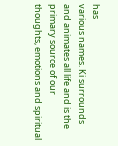has
various names. Ki surrounds and animates all life and is the primary source of our
thoughts, emotions and spiritual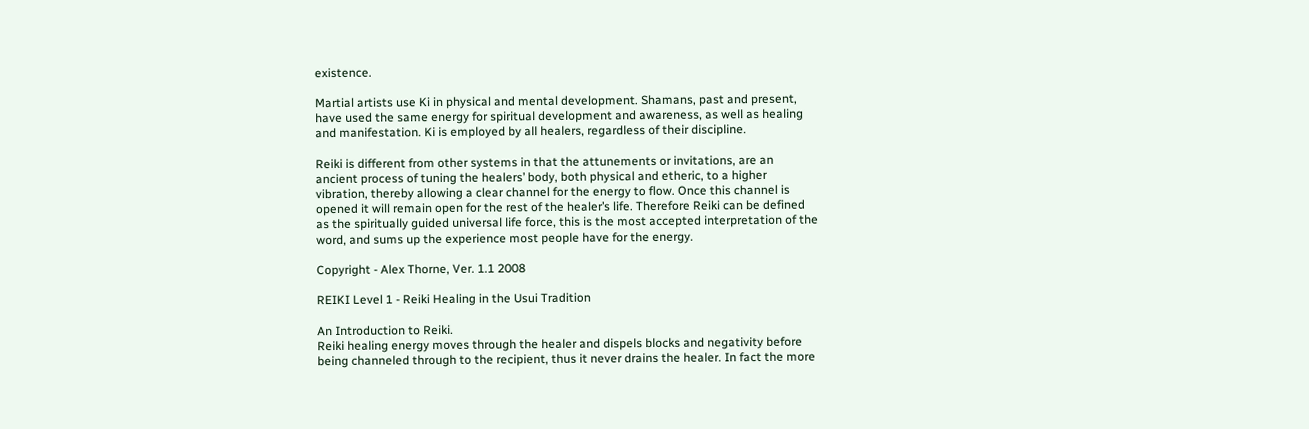existence.

Martial artists use Ki in physical and mental development. Shamans, past and present,
have used the same energy for spiritual development and awareness, as well as healing
and manifestation. Ki is employed by all healers, regardless of their discipline.

Reiki is different from other systems in that the attunements or invitations, are an
ancient process of tuning the healers’ body, both physical and etheric, to a higher
vibration, thereby allowing a clear channel for the energy to flow. Once this channel is
opened it will remain open for the rest of the healer’s life. Therefore Reiki can be defined
as the spiritually guided universal life force, this is the most accepted interpretation of the
word, and sums up the experience most people have for the energy.

Copyright - Alex Thorne, Ver. 1.1 2008

REIKI Level 1 - Reiki Healing in the Usui Tradition

An Introduction to Reiki.
Reiki healing energy moves through the healer and dispels blocks and negativity before
being channeled through to the recipient, thus it never drains the healer. In fact the more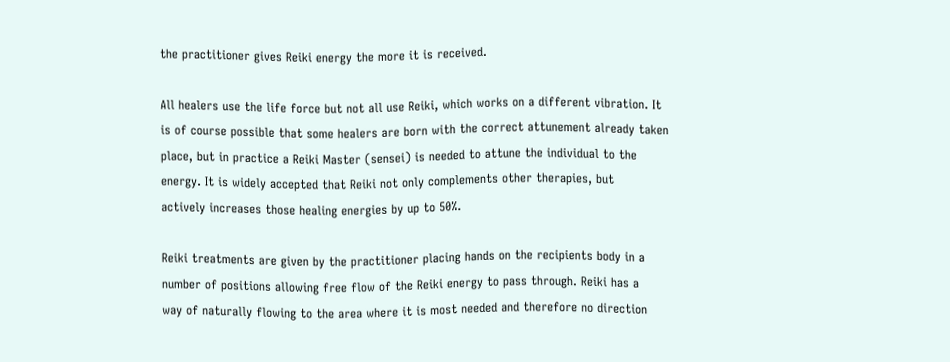the practitioner gives Reiki energy the more it is received.

All healers use the life force but not all use Reiki, which works on a different vibration. It
is of course possible that some healers are born with the correct attunement already taken
place, but in practice a Reiki Master (sensei) is needed to attune the individual to the
energy. It is widely accepted that Reiki not only complements other therapies, but
actively increases those healing energies by up to 50%.

Reiki treatments are given by the practitioner placing hands on the recipients body in a
number of positions allowing free flow of the Reiki energy to pass through. Reiki has a
way of naturally flowing to the area where it is most needed and therefore no direction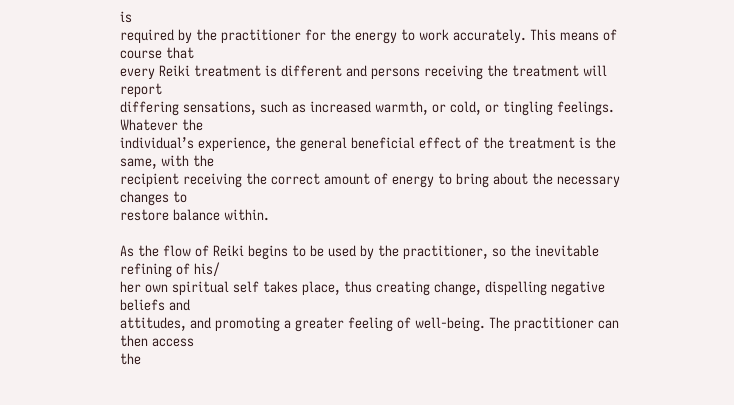is
required by the practitioner for the energy to work accurately. This means of course that
every Reiki treatment is different and persons receiving the treatment will report
differing sensations, such as increased warmth, or cold, or tingling feelings. Whatever the
individual’s experience, the general beneficial effect of the treatment is the same, with the
recipient receiving the correct amount of energy to bring about the necessary changes to
restore balance within.

As the flow of Reiki begins to be used by the practitioner, so the inevitable refining of his/
her own spiritual self takes place, thus creating change, dispelling negative beliefs and
attitudes, and promoting a greater feeling of well-being. The practitioner can then access
the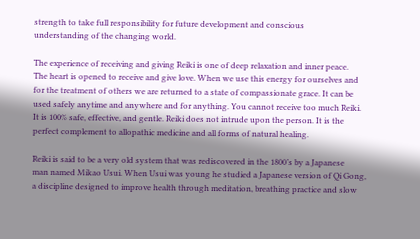strength to take full responsibility for future development and conscious
understanding of the changing world.

The experience of receiving and giving Reiki is one of deep relaxation and inner peace.
The heart is opened to receive and give love. When we use this energy for ourselves and
for the treatment of others we are returned to a state of compassionate grace. It can be
used safely anytime and anywhere and for anything. You cannot receive too much Reiki.
It is 100% safe, effective, and gentle. Reiki does not intrude upon the person. It is the
perfect complement to allopathic medicine and all forms of natural healing.

Reiki is said to be a very old system that was rediscovered in the 1800’s by a Japanese
man named Mikao Usui. When Usui was young he studied a Japanese version of Qi Gong,
a discipline designed to improve health through meditation, breathing practice and slow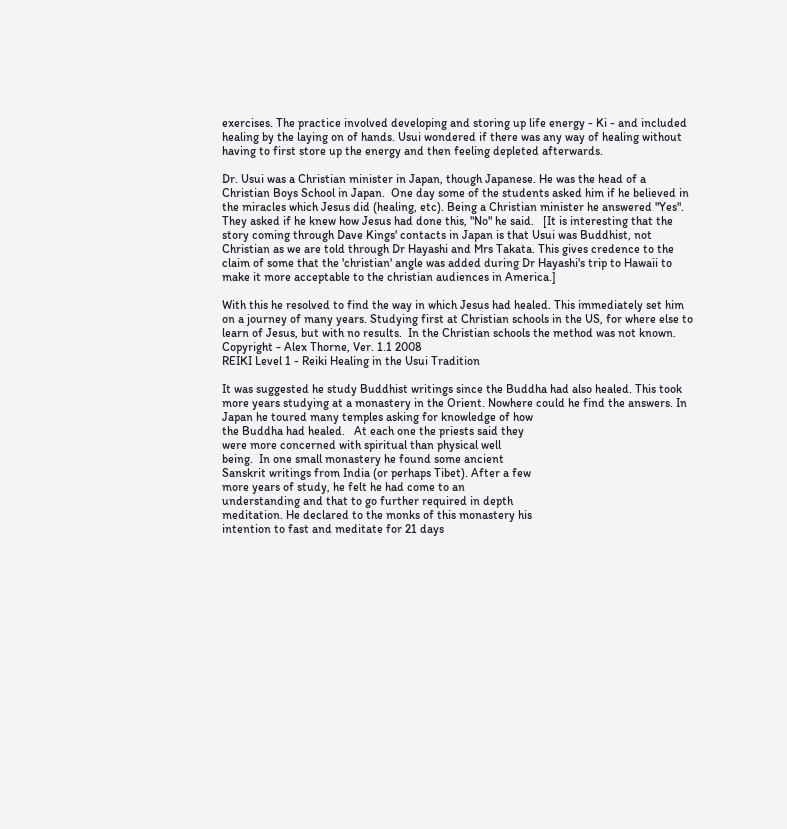exercises. The practice involved developing and storing up life energy - Ki - and included
healing by the laying on of hands. Usui wondered if there was any way of healing without
having to first store up the energy and then feeling depleted afterwards.

Dr. Usui was a Christian minister in Japan, though Japanese. He was the head of a
Christian Boys School in Japan.  One day some of the students asked him if he believed in
the miracles which Jesus did (healing, etc). Being a Christian minister he answered "Yes".
They asked if he knew how Jesus had done this, "No" he said.   [It is interesting that the
story coming through Dave Kings' contacts in Japan is that Usui was Buddhist, not
Christian as we are told through Dr Hayashi and Mrs Takata. This gives credence to the
claim of some that the 'christian' angle was added during Dr Hayashi's trip to Hawaii to
make it more acceptable to the christian audiences in America.]

With this he resolved to find the way in which Jesus had healed. This immediately set him
on a journey of many years. Studying first at Christian schools in the US, for where else to
learn of Jesus, but with no results.  In the Christian schools the method was not known.
Copyright - Alex Thorne, Ver. 1.1 2008
REIKI Level 1 - Reiki Healing in the Usui Tradition

It was suggested he study Buddhist writings since the Buddha had also healed. This took
more years studying at a monastery in the Orient. Nowhere could he find the answers. In
Japan he toured many temples asking for knowledge of how
the Buddha had healed.   At each one the priests said they
were more concerned with spiritual than physical well
being.  In one small monastery he found some ancient
Sanskrit writings from India (or perhaps Tibet). After a few
more years of study, he felt he had come to an
understanding and that to go further required in depth
meditation. He declared to the monks of this monastery his
intention to fast and meditate for 21 days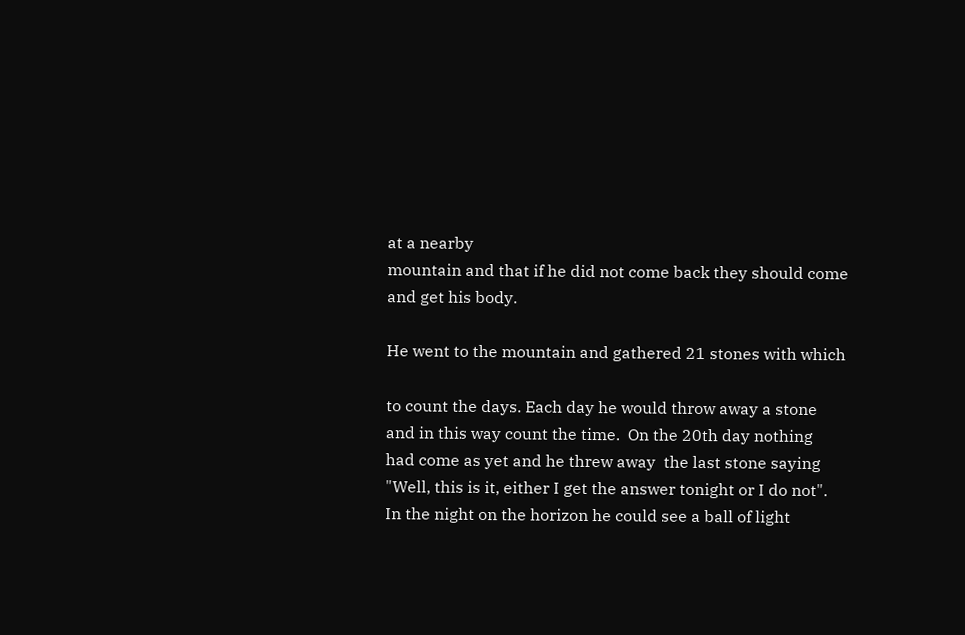at a nearby
mountain and that if he did not come back they should come
and get his body.

He went to the mountain and gathered 21 stones with which

to count the days. Each day he would throw away a stone
and in this way count the time.  On the 20th day nothing
had come as yet and he threw away  the last stone saying
"Well, this is it, either I get the answer tonight or I do not".
In the night on the horizon he could see a ball of light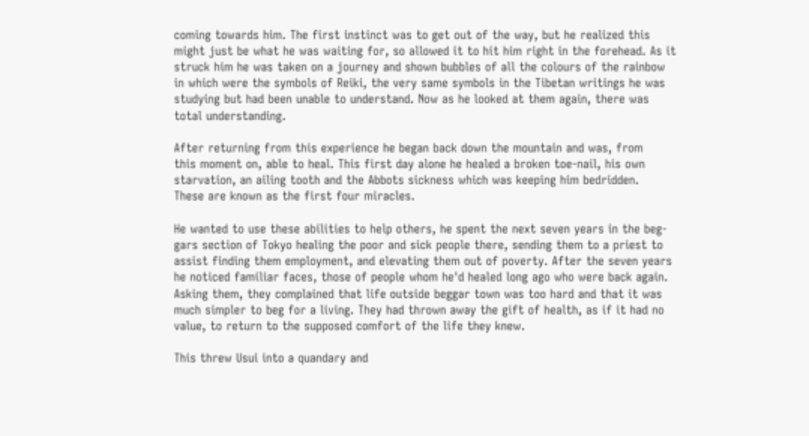coming towards him. The first instinct was to get out of the way, but he realized this
might just be what he was waiting for, so allowed it to hit him right in the forehead. As it
struck him he was taken on a journey and shown bubbles of all the colours of the rainbow
in which were the symbols of Reiki, the very same symbols in the Tibetan writings he was
studying but had been unable to understand. Now as he looked at them again, there was
total understanding.

After returning from this experience he began back down the mountain and was, from
this moment on, able to heal. This first day alone he healed a broken toe-nail, his own
starvation, an ailing tooth and the Abbots sickness which was keeping him bedridden.
These are known as the first four miracles.

He wanted to use these abilities to help others, he spent the next seven years in the beg-
gars section of Tokyo healing the poor and sick people there, sending them to a priest to
assist finding them employment, and elevating them out of poverty. After the seven years
he noticed familiar faces, those of people whom he'd healed long ago who were back again.
Asking them, they complained that life outside beggar town was too hard and that it was
much simpler to beg for a living. They had thrown away the gift of health, as if it had no
value, to return to the supposed comfort of the life they knew.

This threw Usui into a quandary and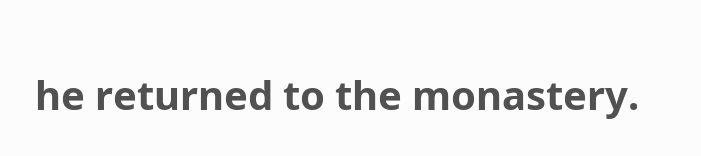he returned to the monastery.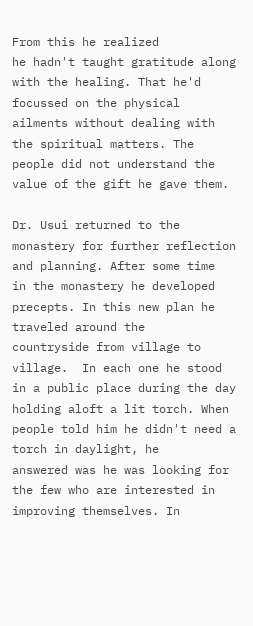From this he realized
he hadn't taught gratitude along with the healing. That he'd focussed on the physical
ailments without dealing with the spiritual matters. The people did not understand the
value of the gift he gave them.

Dr. Usui returned to the monastery for further reflection and planning. After some time
in the monastery he developed precepts. In this new plan he traveled around the
countryside from village to village.  In each one he stood in a public place during the day
holding aloft a lit torch. When people told him he didn't need a torch in daylight, he
answered was he was looking for the few who are interested in improving themselves. In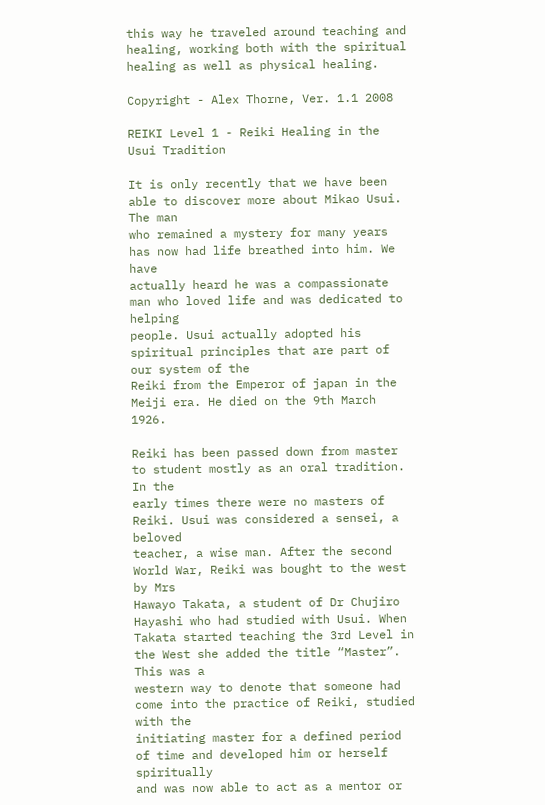this way he traveled around teaching and healing, working both with the spiritual
healing as well as physical healing.

Copyright - Alex Thorne, Ver. 1.1 2008

REIKI Level 1 - Reiki Healing in the Usui Tradition

It is only recently that we have been able to discover more about Mikao Usui. The man
who remained a mystery for many years has now had life breathed into him. We have
actually heard he was a compassionate man who loved life and was dedicated to helping
people. Usui actually adopted his spiritual principles that are part of our system of the
Reiki from the Emperor of japan in the Meiji era. He died on the 9th March 1926.

Reiki has been passed down from master to student mostly as an oral tradition. In the
early times there were no masters of Reiki. Usui was considered a sensei, a beloved
teacher, a wise man. After the second World War, Reiki was bought to the west by Mrs
Hawayo Takata, a student of Dr Chujiro Hayashi who had studied with Usui. When
Takata started teaching the 3rd Level in the West she added the title “Master”. This was a
western way to denote that someone had come into the practice of Reiki, studied with the
initiating master for a defined period of time and developed him or herself spiritually
and was now able to act as a mentor or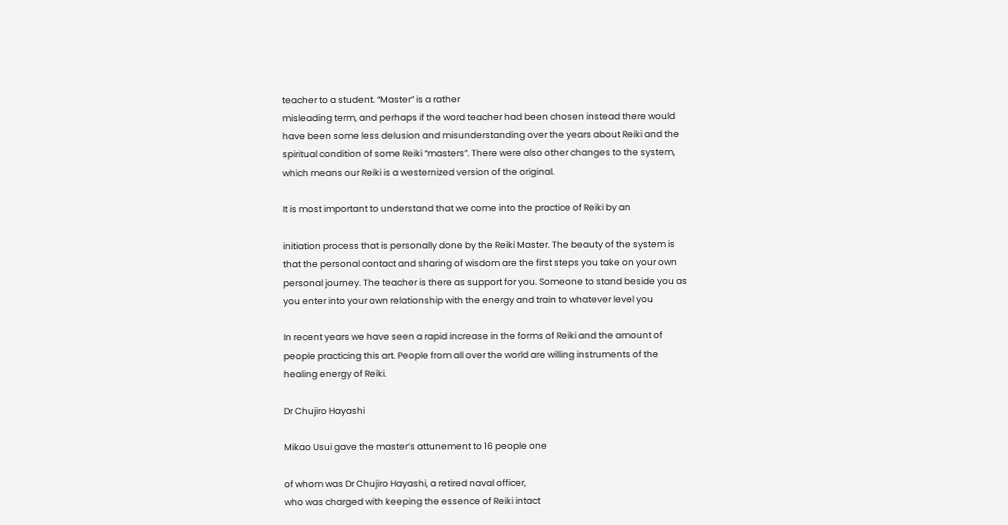teacher to a student. “Master” is a rather
misleading term, and perhaps if the word teacher had been chosen instead there would
have been some less delusion and misunderstanding over the years about Reiki and the
spiritual condition of some Reiki “masters”. There were also other changes to the system,
which means our Reiki is a westernized version of the original.

It is most important to understand that we come into the practice of Reiki by an

initiation process that is personally done by the Reiki Master. The beauty of the system is
that the personal contact and sharing of wisdom are the first steps you take on your own
personal journey. The teacher is there as support for you. Someone to stand beside you as
you enter into your own relationship with the energy and train to whatever level you

In recent years we have seen a rapid increase in the forms of Reiki and the amount of
people practicing this art. People from all over the world are willing instruments of the
healing energy of Reiki.

Dr Chujiro Hayashi

Mikao Usui gave the master’s attunement to 16 people one

of whom was Dr Chujiro Hayashi, a retired naval officer,
who was charged with keeping the essence of Reiki intact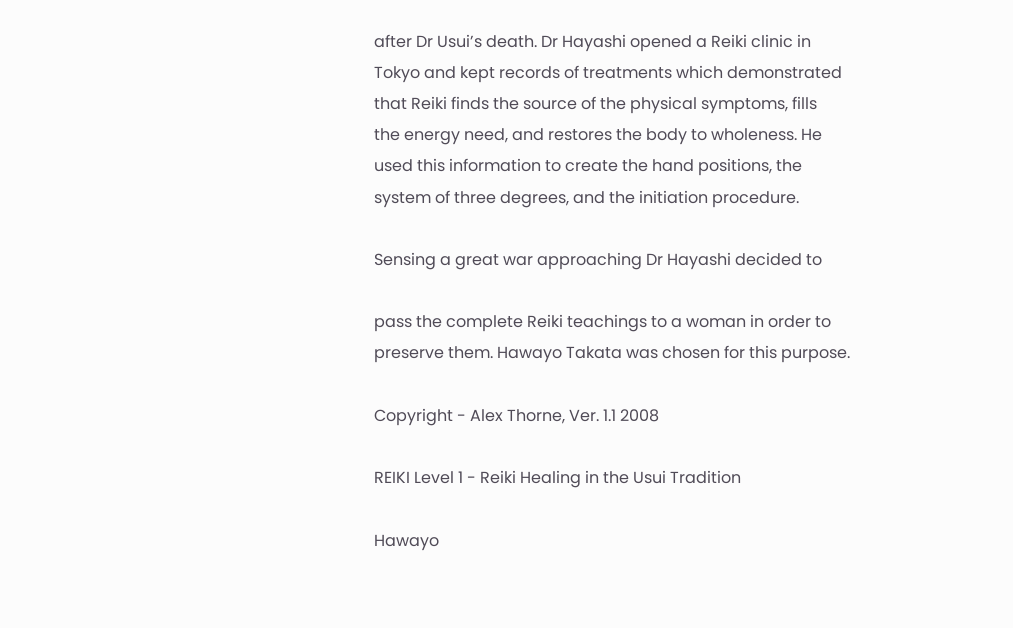after Dr Usui’s death. Dr Hayashi opened a Reiki clinic in
Tokyo and kept records of treatments which demonstrated
that Reiki finds the source of the physical symptoms, fills
the energy need, and restores the body to wholeness. He
used this information to create the hand positions, the
system of three degrees, and the initiation procedure.

Sensing a great war approaching Dr Hayashi decided to

pass the complete Reiki teachings to a woman in order to
preserve them. Hawayo Takata was chosen for this purpose.

Copyright - Alex Thorne, Ver. 1.1 2008

REIKI Level 1 - Reiki Healing in the Usui Tradition

Hawayo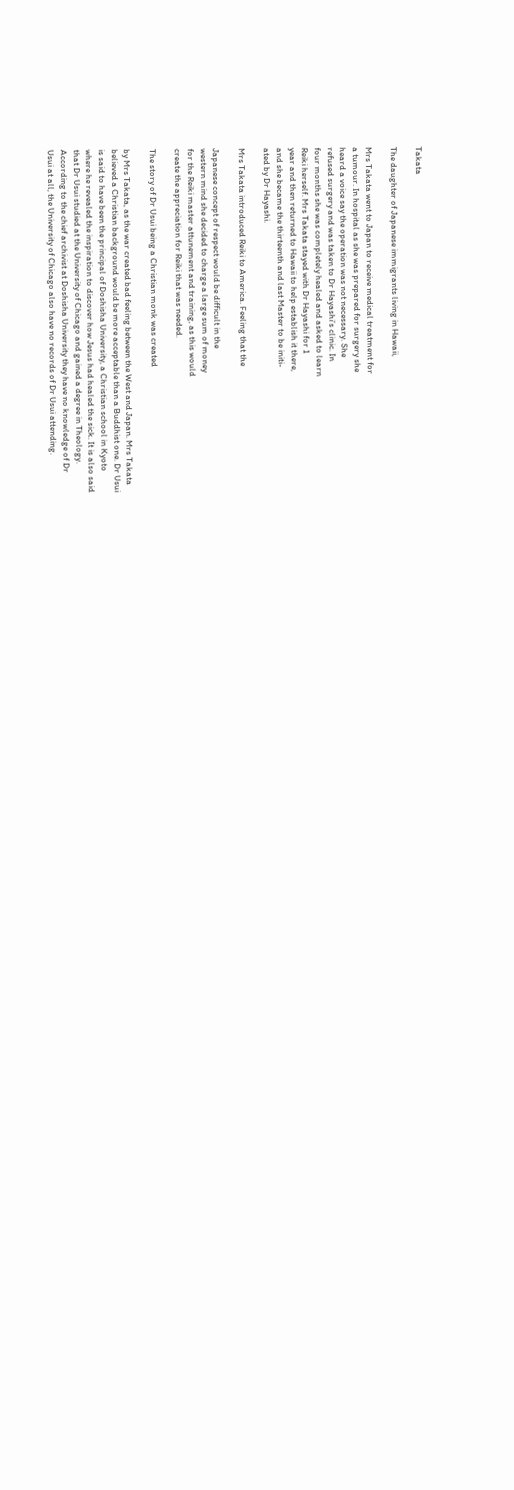Takata

The daughter of Japanese immigrants living in Hawaii,

Mrs Takata went to Japan to receive medical treatment for
a tumour. In hospital as she was prepared for surgery she
heard a voice say the operation was not necessary. She
refused surgery and was taken to Dr Hayashi’s clinic. In
four months she was completely healed and asked to learn
Reiki herself. Mrs Takata stayed with Dr Hayashi for 1
year and then returned to Hawaii to help establish it there,
and she became the thirteenth and last Master to be initi-
ated by Dr Hayashi.

Mrs Takata introduced Reiki to America. Feeling that the

Japanese concept of respect would be difficult in the
western mind she decided to charge a large sum of money
for the Reiki master attunement and training, as this would
create the appreciation for Reiki that was needed.

The story of Dr Usui being a Christian monk was created

by Mrs Takata, as the war created bad feeling between the West and Japan. Mrs Takata
believed a Christian background would be more acceptable than a Buddhist one. Dr Usui
is said to have been the principal of Doshisha University, a Christian school in Kyoto
where he revealed the inspiration to discover how Jesus had healed the sick. It is also said
that Dr Usui studied at the University of Chicago and gained a degree in Theology.
According to the chief archivist at Doshisha University they have no knowledge of Dr
Usui at all, the University of Chicago also have no records of Dr Usui attending.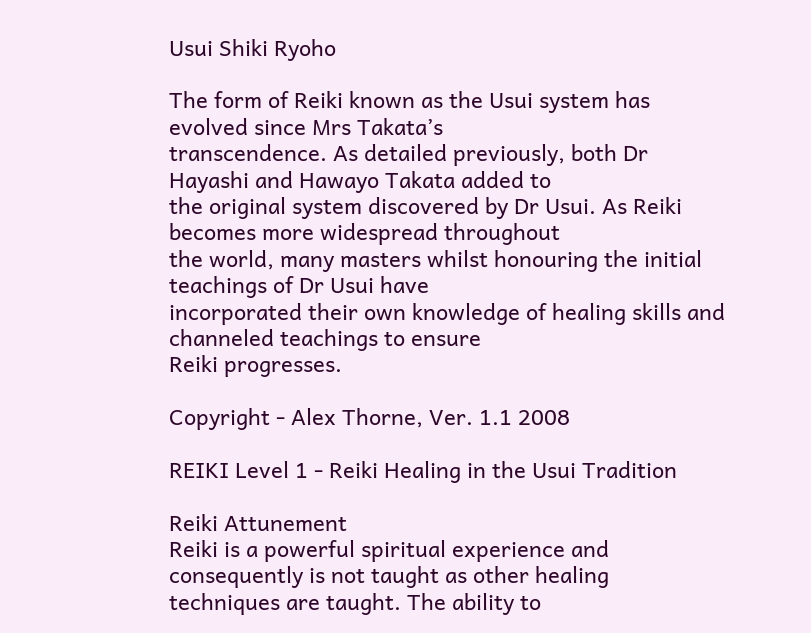Usui Shiki Ryoho

The form of Reiki known as the Usui system has evolved since Mrs Takata’s
transcendence. As detailed previously, both Dr Hayashi and Hawayo Takata added to
the original system discovered by Dr Usui. As Reiki becomes more widespread throughout
the world, many masters whilst honouring the initial teachings of Dr Usui have
incorporated their own knowledge of healing skills and channeled teachings to ensure
Reiki progresses.

Copyright - Alex Thorne, Ver. 1.1 2008

REIKI Level 1 - Reiki Healing in the Usui Tradition

Reiki Attunement
Reiki is a powerful spiritual experience and consequently is not taught as other healing
techniques are taught. The ability to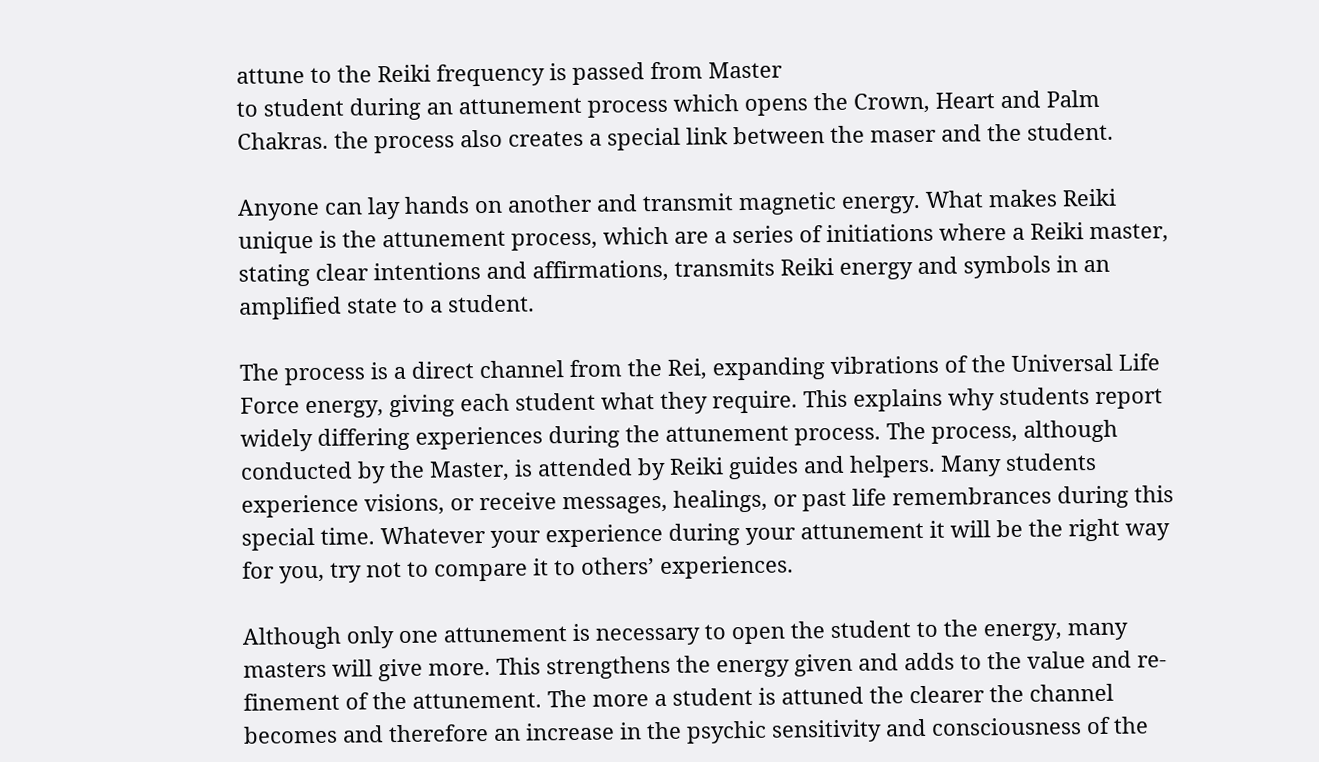attune to the Reiki frequency is passed from Master
to student during an attunement process which opens the Crown, Heart and Palm
Chakras. the process also creates a special link between the maser and the student.

Anyone can lay hands on another and transmit magnetic energy. What makes Reiki
unique is the attunement process, which are a series of initiations where a Reiki master,
stating clear intentions and affirmations, transmits Reiki energy and symbols in an
amplified state to a student.

The process is a direct channel from the Rei, expanding vibrations of the Universal Life
Force energy, giving each student what they require. This explains why students report
widely differing experiences during the attunement process. The process, although
conducted by the Master, is attended by Reiki guides and helpers. Many students
experience visions, or receive messages, healings, or past life remembrances during this
special time. Whatever your experience during your attunement it will be the right way
for you, try not to compare it to others’ experiences.

Although only one attunement is necessary to open the student to the energy, many
masters will give more. This strengthens the energy given and adds to the value and re-
finement of the attunement. The more a student is attuned the clearer the channel
becomes and therefore an increase in the psychic sensitivity and consciousness of the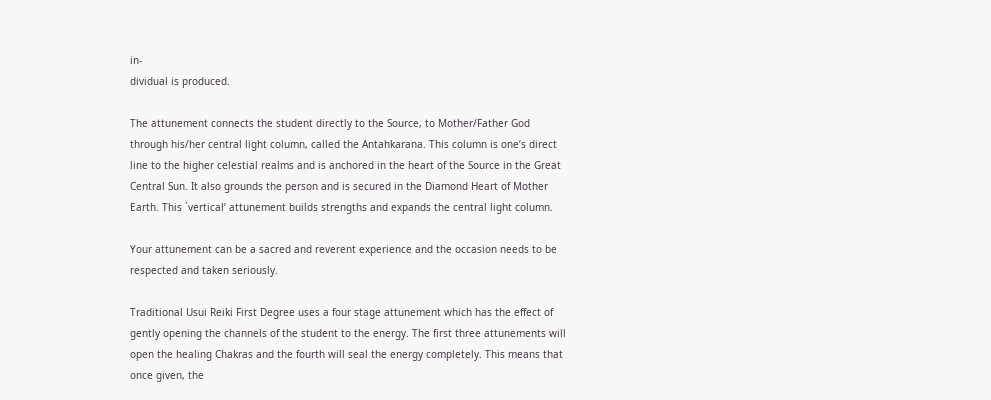in-
dividual is produced.

The attunement connects the student directly to the Source, to Mother/Father God
through his/her central light column, called the Antahkarana. This column is one’s direct
line to the higher celestial realms and is anchored in the heart of the Source in the Great
Central Sun. It also grounds the person and is secured in the Diamond Heart of Mother
Earth. This `vertical’ attunement builds strengths and expands the central light column.

Your attunement can be a sacred and reverent experience and the occasion needs to be
respected and taken seriously.

Traditional Usui Reiki First Degree uses a four stage attunement which has the effect of
gently opening the channels of the student to the energy. The first three attunements will
open the healing Chakras and the fourth will seal the energy completely. This means that
once given, the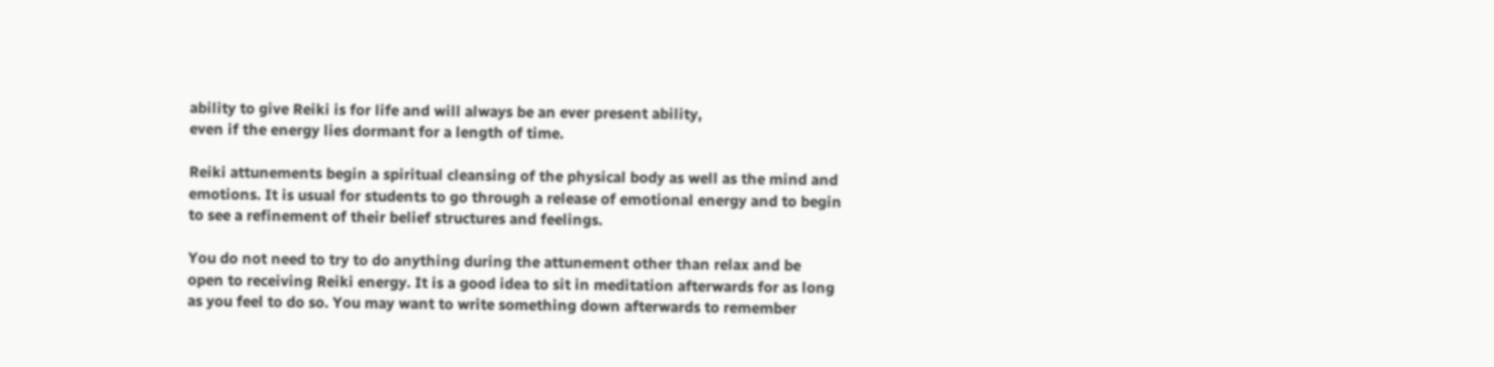ability to give Reiki is for life and will always be an ever present ability,
even if the energy lies dormant for a length of time.

Reiki attunements begin a spiritual cleansing of the physical body as well as the mind and
emotions. It is usual for students to go through a release of emotional energy and to begin
to see a refinement of their belief structures and feelings.

You do not need to try to do anything during the attunement other than relax and be
open to receiving Reiki energy. It is a good idea to sit in meditation afterwards for as long
as you feel to do so. You may want to write something down afterwards to remember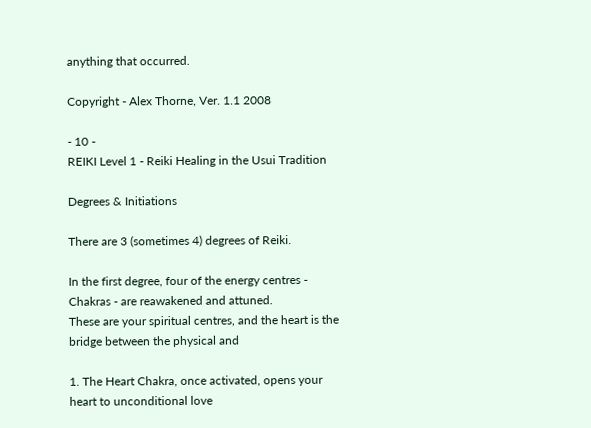anything that occurred.

Copyright - Alex Thorne, Ver. 1.1 2008

- 10 -
REIKI Level 1 - Reiki Healing in the Usui Tradition

Degrees & Initiations

There are 3 (sometimes 4) degrees of Reiki.

In the first degree, four of the energy centres - Chakras - are reawakened and attuned.
These are your spiritual centres, and the heart is the bridge between the physical and

1. The Heart Chakra, once activated, opens your heart to unconditional love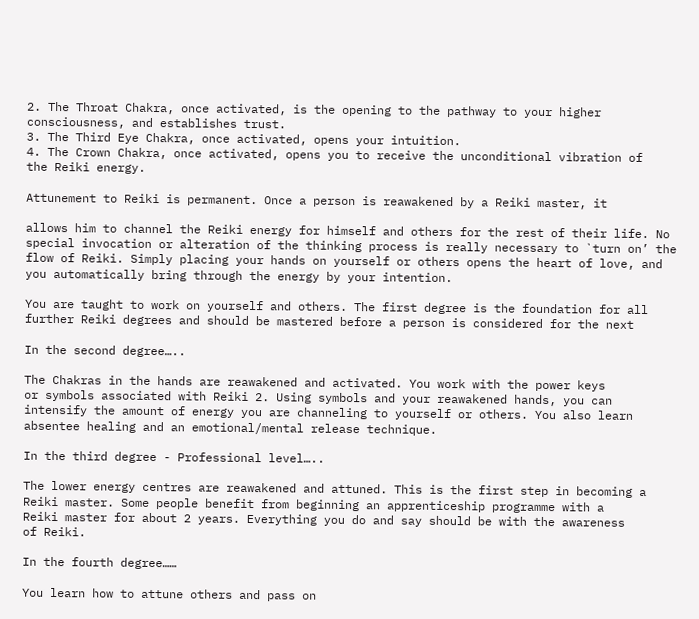2. The Throat Chakra, once activated, is the opening to the pathway to your higher
consciousness, and establishes trust.
3. The Third Eye Chakra, once activated, opens your intuition.
4. The Crown Chakra, once activated, opens you to receive the unconditional vibration of
the Reiki energy.

Attunement to Reiki is permanent. Once a person is reawakened by a Reiki master, it

allows him to channel the Reiki energy for himself and others for the rest of their life. No
special invocation or alteration of the thinking process is really necessary to `turn on’ the
flow of Reiki. Simply placing your hands on yourself or others opens the heart of love, and
you automatically bring through the energy by your intention.

You are taught to work on yourself and others. The first degree is the foundation for all
further Reiki degrees and should be mastered before a person is considered for the next

In the second degree…..

The Chakras in the hands are reawakened and activated. You work with the power keys
or symbols associated with Reiki 2. Using symbols and your reawakened hands, you can
intensify the amount of energy you are channeling to yourself or others. You also learn
absentee healing and an emotional/mental release technique.

In the third degree - Professional level…..

The lower energy centres are reawakened and attuned. This is the first step in becoming a
Reiki master. Some people benefit from beginning an apprenticeship programme with a
Reiki master for about 2 years. Everything you do and say should be with the awareness
of Reiki.

In the fourth degree……

You learn how to attune others and pass on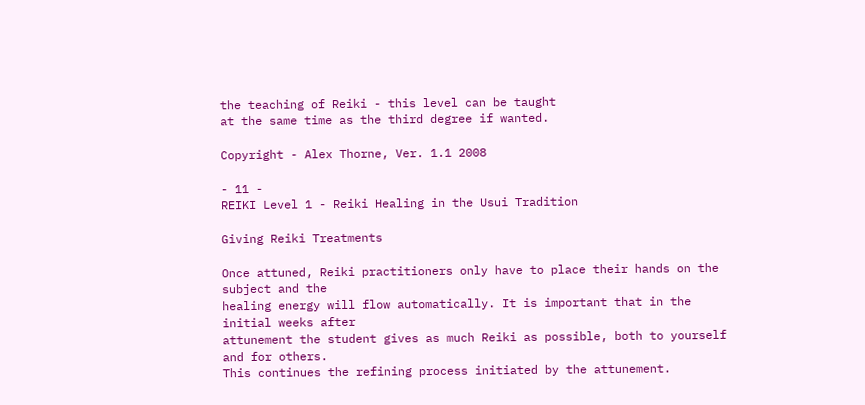the teaching of Reiki - this level can be taught
at the same time as the third degree if wanted.

Copyright - Alex Thorne, Ver. 1.1 2008

- 11 -
REIKI Level 1 - Reiki Healing in the Usui Tradition

Giving Reiki Treatments

Once attuned, Reiki practitioners only have to place their hands on the subject and the
healing energy will flow automatically. It is important that in the initial weeks after
attunement the student gives as much Reiki as possible, both to yourself and for others.
This continues the refining process initiated by the attunement.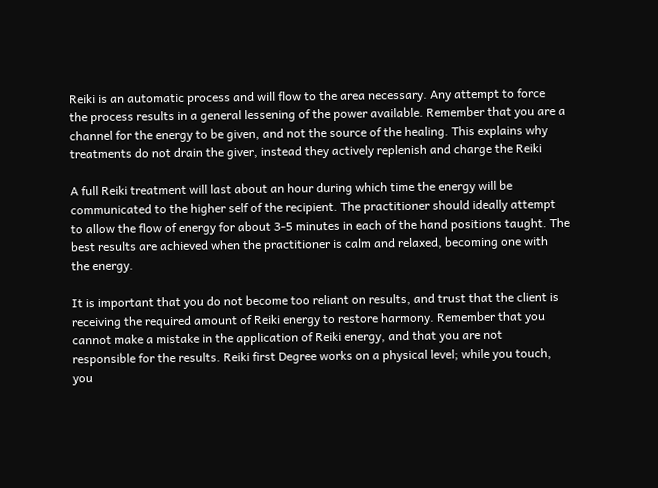Reiki is an automatic process and will flow to the area necessary. Any attempt to force
the process results in a general lessening of the power available. Remember that you are a
channel for the energy to be given, and not the source of the healing. This explains why
treatments do not drain the giver, instead they actively replenish and charge the Reiki

A full Reiki treatment will last about an hour during which time the energy will be
communicated to the higher self of the recipient. The practitioner should ideally attempt
to allow the flow of energy for about 3-5 minutes in each of the hand positions taught. The
best results are achieved when the practitioner is calm and relaxed, becoming one with
the energy.

It is important that you do not become too reliant on results, and trust that the client is
receiving the required amount of Reiki energy to restore harmony. Remember that you
cannot make a mistake in the application of Reiki energy, and that you are not
responsible for the results. Reiki first Degree works on a physical level; while you touch,
you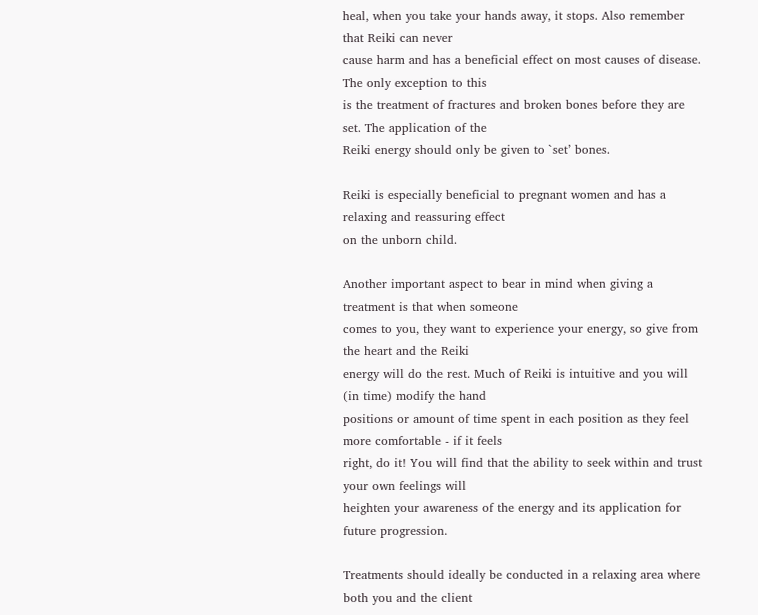heal, when you take your hands away, it stops. Also remember that Reiki can never
cause harm and has a beneficial effect on most causes of disease. The only exception to this
is the treatment of fractures and broken bones before they are set. The application of the
Reiki energy should only be given to `set’ bones.

Reiki is especially beneficial to pregnant women and has a relaxing and reassuring effect
on the unborn child.

Another important aspect to bear in mind when giving a treatment is that when someone
comes to you, they want to experience your energy, so give from the heart and the Reiki
energy will do the rest. Much of Reiki is intuitive and you will (in time) modify the hand
positions or amount of time spent in each position as they feel more comfortable - if it feels
right, do it! You will find that the ability to seek within and trust your own feelings will
heighten your awareness of the energy and its application for future progression.

Treatments should ideally be conducted in a relaxing area where both you and the client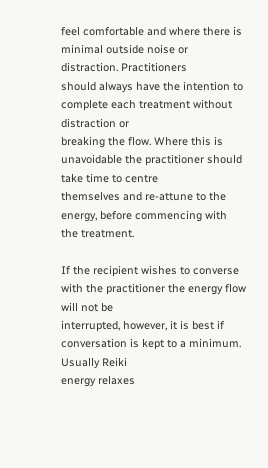feel comfortable and where there is minimal outside noise or distraction. Practitioners
should always have the intention to complete each treatment without distraction or
breaking the flow. Where this is unavoidable the practitioner should take time to centre
themselves and re-attune to the energy, before commencing with the treatment.

If the recipient wishes to converse with the practitioner the energy flow will not be
interrupted, however, it is best if conversation is kept to a minimum. Usually Reiki
energy relaxes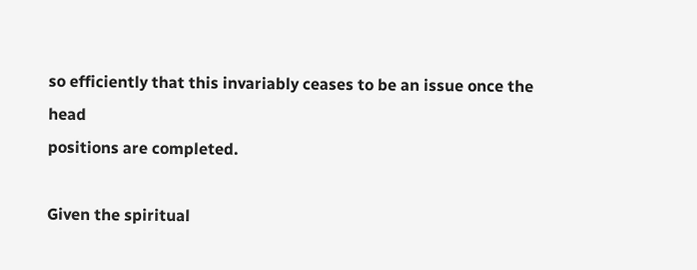so efficiently that this invariably ceases to be an issue once the head
positions are completed.

Given the spiritual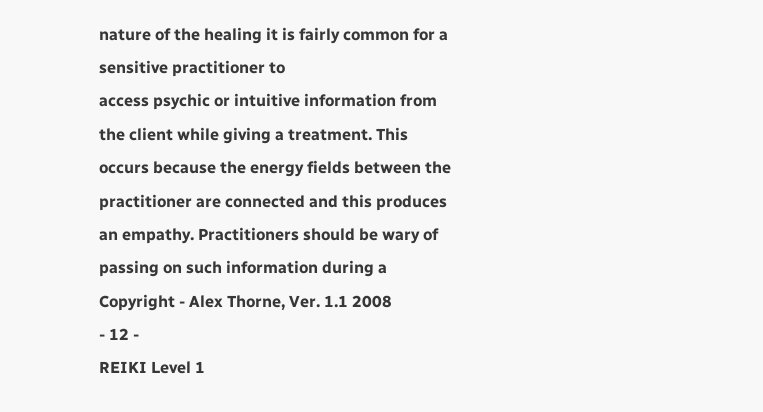nature of the healing it is fairly common for a sensitive practitioner to
access psychic or intuitive information from the client while giving a treatment. This
occurs because the energy fields between the practitioner are connected and this produces
an empathy. Practitioners should be wary of passing on such information during a
Copyright - Alex Thorne, Ver. 1.1 2008
- 12 -
REIKI Level 1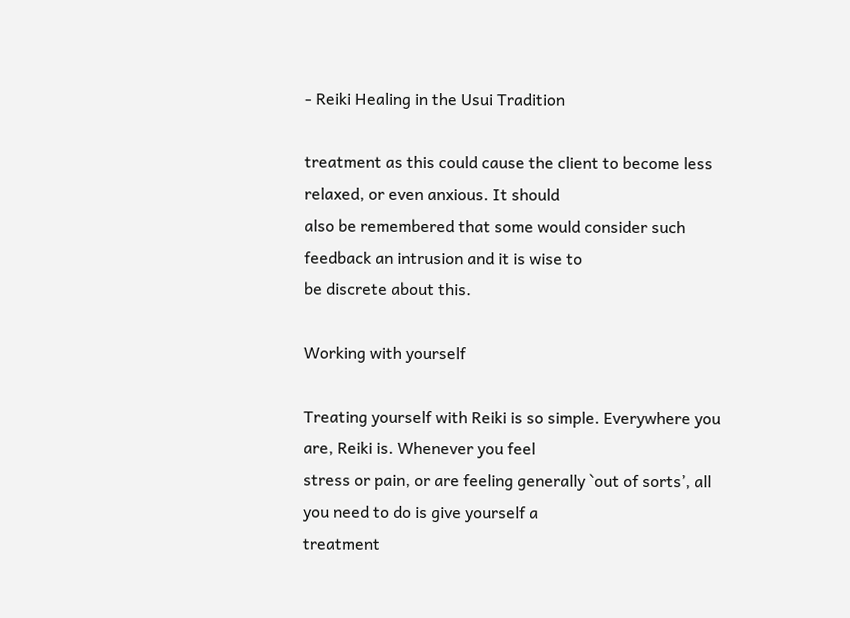- Reiki Healing in the Usui Tradition

treatment as this could cause the client to become less relaxed, or even anxious. It should
also be remembered that some would consider such feedback an intrusion and it is wise to
be discrete about this.

Working with yourself

Treating yourself with Reiki is so simple. Everywhere you are, Reiki is. Whenever you feel
stress or pain, or are feeling generally `out of sorts’, all you need to do is give yourself a
treatment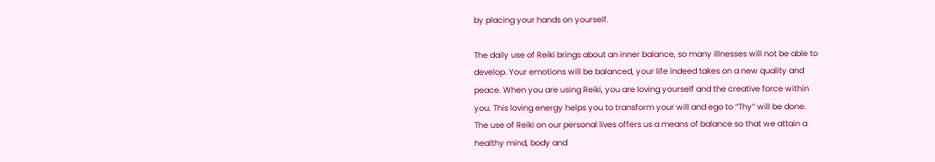by placing your hands on yourself.

The daily use of Reiki brings about an inner balance, so many illnesses will not be able to
develop. Your emotions will be balanced, your life indeed takes on a new quality and
peace. When you are using Reiki, you are loving yourself and the creative force within
you. This loving energy helps you to transform your will and ego to “Thy” will be done.
The use of Reiki on our personal lives offers us a means of balance so that we attain a
healthy mind, body and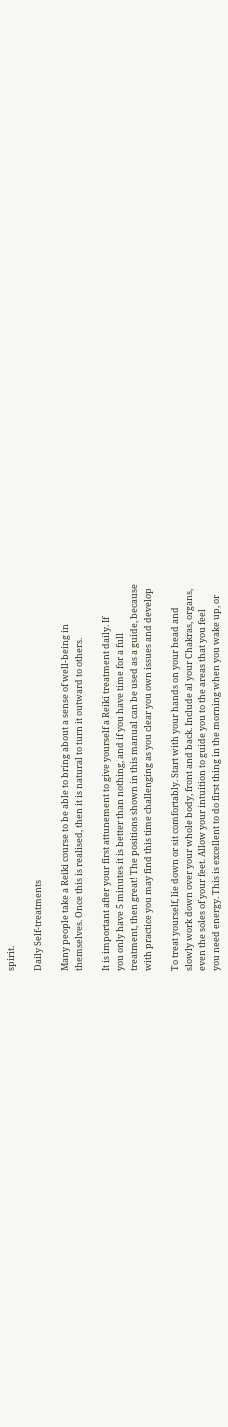spirit.

Daily Self-treatments

Many people take a Reiki course to be able to bring about a sense of well-being in
themselves. Once this is realised, then it is natural to turn it outward to others.

It is important after your first attunement to give yourself a Reiki treatment daily. If
you only have 5 minutes it is better than nothing, and if you have time for a full
treatment, then great! The positions shown in this manual can be used as a guide, because
with practice you may find this time challenging as you clear you own issues and develop

To treat yourself, lie down or sit comfortably. Start with your hands on your head and
slowly work down over your whole body, front and back. Include al your Chakras, organs,
even the soles of your feet. Allow your intuition to guide you to the areas that you feel
you need energy. This is excellent to do first thing in the morning when you wake up, or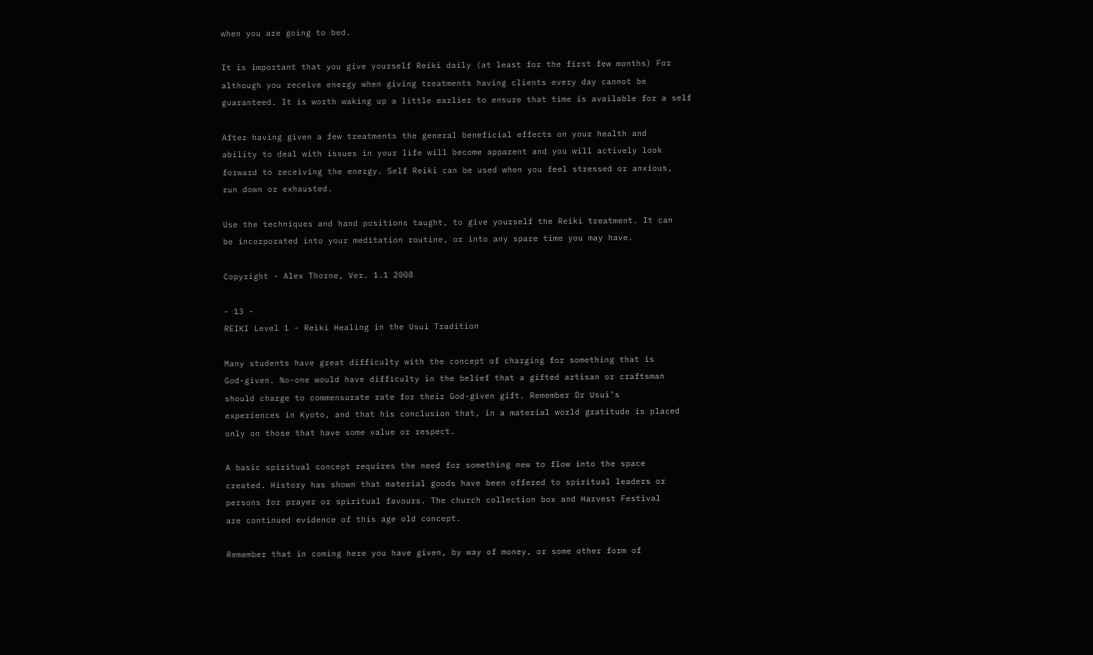when you are going to bed.

It is important that you give yourself Reiki daily (at least for the first few months) For
although you receive energy when giving treatments having clients every day cannot be
guaranteed. It is worth waking up a little earlier to ensure that time is available for a self

After having given a few treatments the general beneficial effects on your health and
ability to deal with issues in your life will become apparent and you will actively look
forward to receiving the energy. Self Reiki can be used when you feel stressed or anxious,
run down or exhausted.

Use the techniques and hand positions taught, to give yourself the Reiki treatment. It can
be incorporated into your meditation routine, or into any spare time you may have.

Copyright - Alex Thorne, Ver. 1.1 2008

- 13 -
REIKI Level 1 - Reiki Healing in the Usui Tradition

Many students have great difficulty with the concept of charging for something that is
God-given. No-one would have difficulty in the belief that a gifted artisan or craftsman
should charge to commensurate rate for their God-given gift. Remember Dr Usui’s
experiences in Kyoto, and that his conclusion that, in a material world gratitude is placed
only on those that have some value or respect.

A basic spiritual concept requires the need for something new to flow into the space
created. History has shown that material goods have been offered to spiritual leaders or
persons for prayer or spiritual favours. The church collection box and Harvest Festival
are continued evidence of this age old concept.

Remember that in coming here you have given, by way of money, or some other form of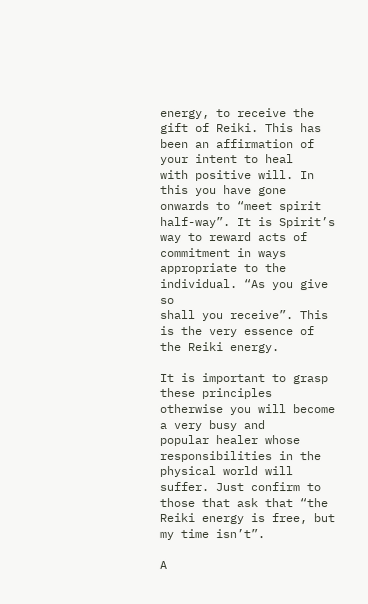energy, to receive the gift of Reiki. This has been an affirmation of your intent to heal
with positive will. In this you have gone onwards to “meet spirit half-way”. It is Spirit’s
way to reward acts of commitment in ways appropriate to the individual. “As you give so
shall you receive”. This is the very essence of the Reiki energy.

It is important to grasp these principles otherwise you will become a very busy and
popular healer whose responsibilities in the physical world will suffer. Just confirm to
those that ask that “the Reiki energy is free, but my time isn’t”.

A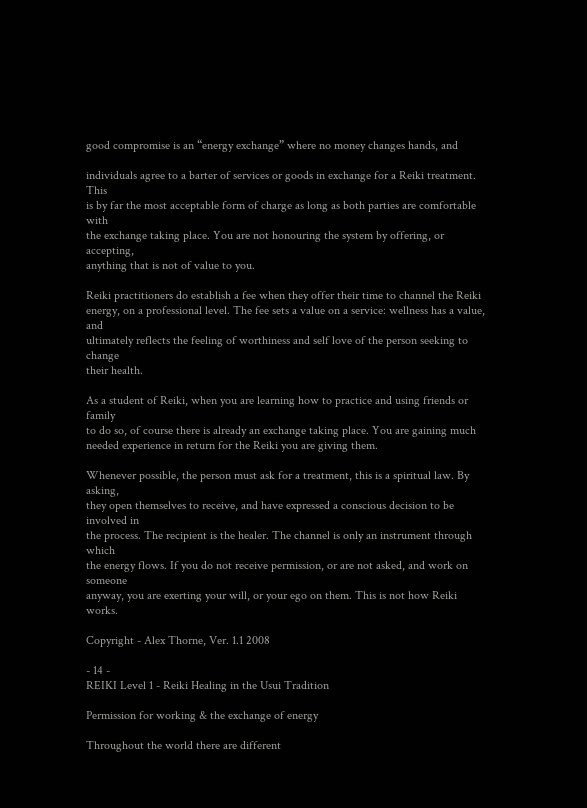good compromise is an “energy exchange” where no money changes hands, and

individuals agree to a barter of services or goods in exchange for a Reiki treatment. This
is by far the most acceptable form of charge as long as both parties are comfortable with
the exchange taking place. You are not honouring the system by offering, or accepting,
anything that is not of value to you.

Reiki practitioners do establish a fee when they offer their time to channel the Reiki
energy, on a professional level. The fee sets a value on a service: wellness has a value, and
ultimately reflects the feeling of worthiness and self love of the person seeking to change
their health.

As a student of Reiki, when you are learning how to practice and using friends or family
to do so, of course there is already an exchange taking place. You are gaining much
needed experience in return for the Reiki you are giving them.

Whenever possible, the person must ask for a treatment, this is a spiritual law. By asking,
they open themselves to receive, and have expressed a conscious decision to be involved in
the process. The recipient is the healer. The channel is only an instrument through which
the energy flows. If you do not receive permission, or are not asked, and work on someone
anyway, you are exerting your will, or your ego on them. This is not how Reiki works.

Copyright - Alex Thorne, Ver. 1.1 2008

- 14 -
REIKI Level 1 - Reiki Healing in the Usui Tradition

Permission for working & the exchange of energy

Throughout the world there are different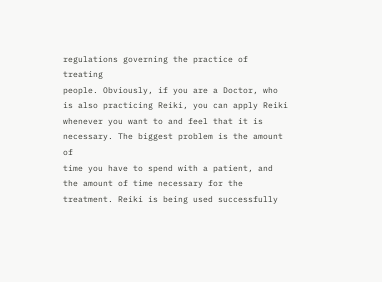regulations governing the practice of treating
people. Obviously, if you are a Doctor, who is also practicing Reiki, you can apply Reiki
whenever you want to and feel that it is necessary. The biggest problem is the amount of
time you have to spend with a patient, and the amount of time necessary for the
treatment. Reiki is being used successfully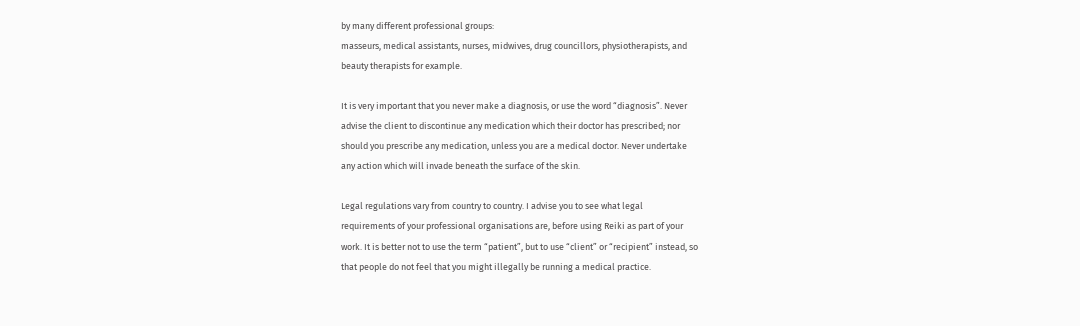by many different professional groups:
masseurs, medical assistants, nurses, midwives, drug councillors, physiotherapists, and
beauty therapists for example.

It is very important that you never make a diagnosis, or use the word “diagnosis”. Never
advise the client to discontinue any medication which their doctor has prescribed; nor
should you prescribe any medication, unless you are a medical doctor. Never undertake
any action which will invade beneath the surface of the skin.

Legal regulations vary from country to country. I advise you to see what legal
requirements of your professional organisations are, before using Reiki as part of your
work. It is better not to use the term “patient”, but to use “client” or “recipient” instead, so
that people do not feel that you might illegally be running a medical practice.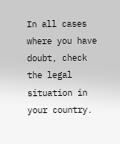In all cases where you have doubt, check the legal situation in your country.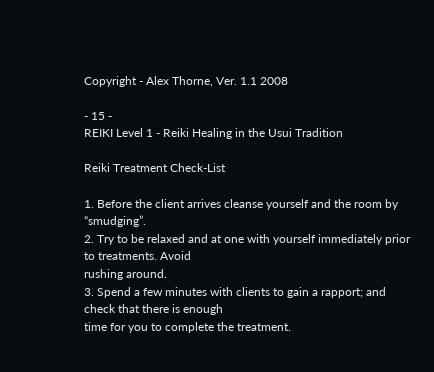Copyright - Alex Thorne, Ver. 1.1 2008

- 15 -
REIKI Level 1 - Reiki Healing in the Usui Tradition

Reiki Treatment Check-List

1. Before the client arrives cleanse yourself and the room by “smudging”.
2. Try to be relaxed and at one with yourself immediately prior to treatments. Avoid
rushing around.
3. Spend a few minutes with clients to gain a rapport; and check that there is enough
time for you to complete the treatment.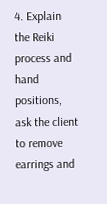4. Explain the Reiki process and hand positions, ask the client to remove earrings and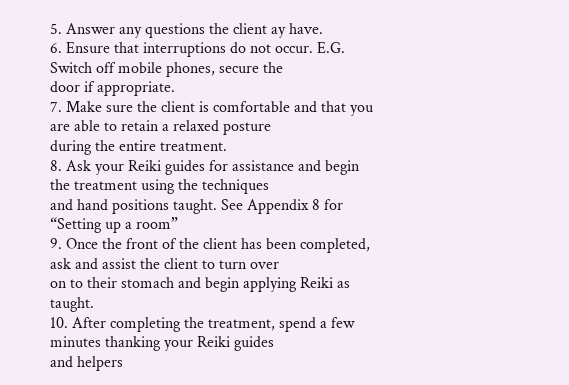5. Answer any questions the client ay have.
6. Ensure that interruptions do not occur. E.G. Switch off mobile phones, secure the
door if appropriate.
7. Make sure the client is comfortable and that you are able to retain a relaxed posture
during the entire treatment.
8. Ask your Reiki guides for assistance and begin the treatment using the techniques
and hand positions taught. See Appendix 8 for “Setting up a room”
9. Once the front of the client has been completed, ask and assist the client to turn over
on to their stomach and begin applying Reiki as taught.
10. After completing the treatment, spend a few minutes thanking your Reiki guides
and helpers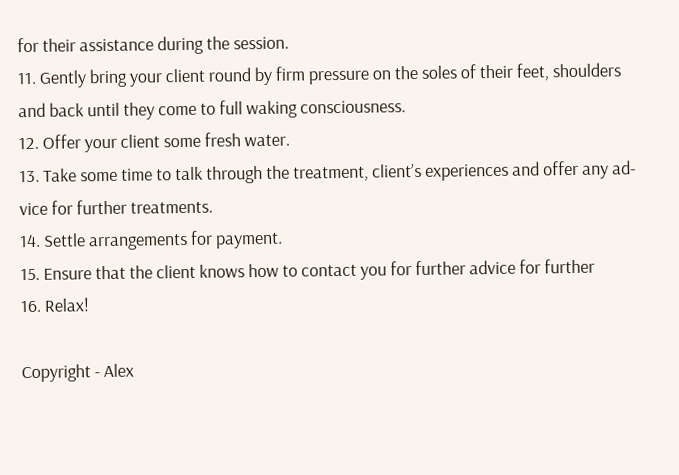for their assistance during the session.
11. Gently bring your client round by firm pressure on the soles of their feet, shoulders
and back until they come to full waking consciousness.
12. Offer your client some fresh water.
13. Take some time to talk through the treatment, client’s experiences and offer any ad-
vice for further treatments.
14. Settle arrangements for payment.
15. Ensure that the client knows how to contact you for further advice for further
16. Relax!

Copyright - Alex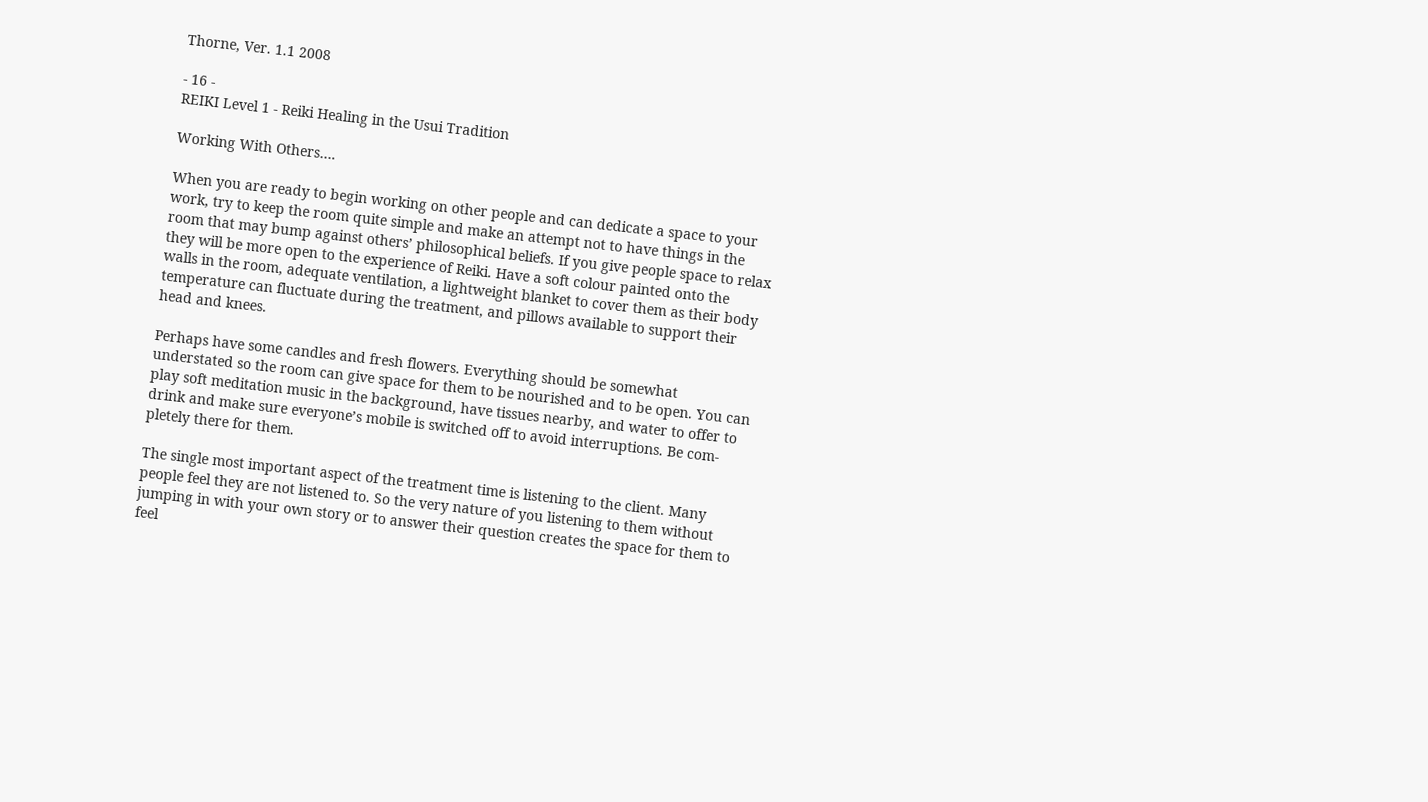Thorne, Ver. 1.1 2008

- 16 -
REIKI Level 1 - Reiki Healing in the Usui Tradition

Working With Others….

When you are ready to begin working on other people and can dedicate a space to your
work, try to keep the room quite simple and make an attempt not to have things in the
room that may bump against others’ philosophical beliefs. If you give people space to relax
they will be more open to the experience of Reiki. Have a soft colour painted onto the
walls in the room, adequate ventilation, a lightweight blanket to cover them as their body
temperature can fluctuate during the treatment, and pillows available to support their
head and knees.

Perhaps have some candles and fresh flowers. Everything should be somewhat
understated so the room can give space for them to be nourished and to be open. You can
play soft meditation music in the background, have tissues nearby, and water to offer to
drink and make sure everyone’s mobile is switched off to avoid interruptions. Be com-
pletely there for them.

The single most important aspect of the treatment time is listening to the client. Many
people feel they are not listened to. So the very nature of you listening to them without
jumping in with your own story or to answer their question creates the space for them to
feel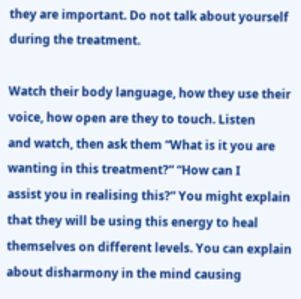they are important. Do not talk about yourself during the treatment.

Watch their body language, how they use their voice, how open are they to touch. Listen
and watch, then ask them “What is it you are wanting in this treatment?” “How can I
assist you in realising this?” You might explain that they will be using this energy to heal
themselves on different levels. You can explain about disharmony in the mind causing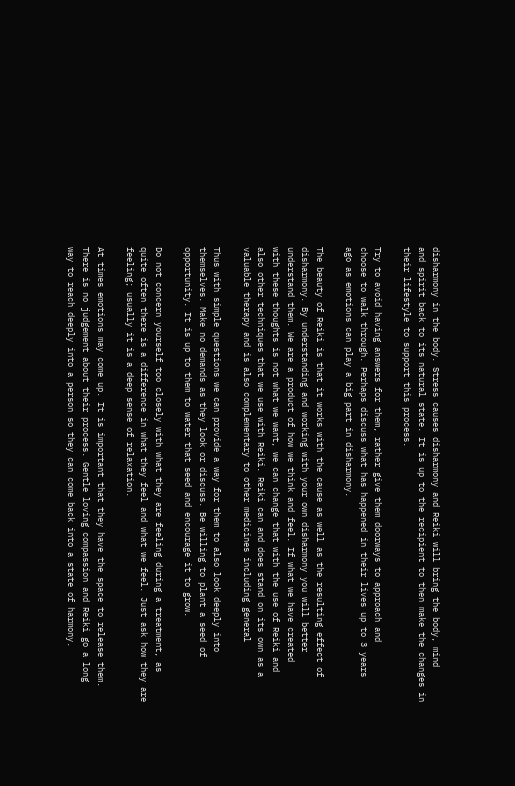disharmony in the body. Stress causes disharmony and Reiki will bring the body, mind
and spirit back to its natural state. It is up to the recipient to then make the changes in
their lifestyle to support this process.

Try to avoid having answers for them, rather give them doorways to approach and
choose to walk through. Perhaps discuss what has happened in their lives up to 3 years
ago as emotions can play a big part in disharmony.

The beauty of Reiki is that it works with the cause as well as the resulting effect of
disharmony. By understanding and working with your own disharmony you will better
understand them. We are a product of how we think and feel. If what we have created
with these thoughts is not what we want, we can change that with the use of Reiki and
also other techniques that we use with Reiki. Reiki can and does stand on its own as a
valuable therapy and is also complementary to other medicines including general

Thus with simple questions we can provide a way for them to also look deeply into
themselves. Make no demands as they look or discuss. Be willing to plant a seed of
opportunity. It is up to them to water that seed and encourage it to grow.

Do not concern yourself too closely with what they are feeling during a treatment, as
quite often there is a difference in what they feel and what we feel. Just ask how they are
feeling; usually it is a deep sense of relaxation.

At times emotions may come up. It is important that they have the space to release them.
There is no judgement about their process. Gentle loving compassion and Reiki go a long
way to reach deeply into a person so they can come back into a state of harmony.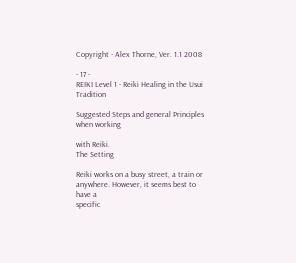Copyright - Alex Thorne, Ver. 1.1 2008

- 17 -
REIKI Level 1 - Reiki Healing in the Usui Tradition

Suggested Steps and general Principles when working

with Reiki.
The Setting

Reiki works on a busy street, a train or anywhere. However, it seems best to have a
specific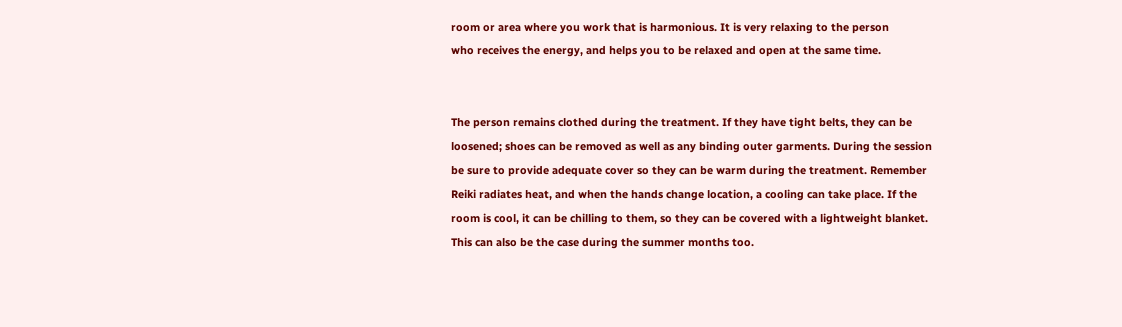room or area where you work that is harmonious. It is very relaxing to the person
who receives the energy, and helps you to be relaxed and open at the same time.


The person remains clothed during the treatment. If they have tight belts, they can be
loosened; shoes can be removed as well as any binding outer garments. During the session
be sure to provide adequate cover so they can be warm during the treatment. Remember
Reiki radiates heat, and when the hands change location, a cooling can take place. If the
room is cool, it can be chilling to them, so they can be covered with a lightweight blanket.
This can also be the case during the summer months too.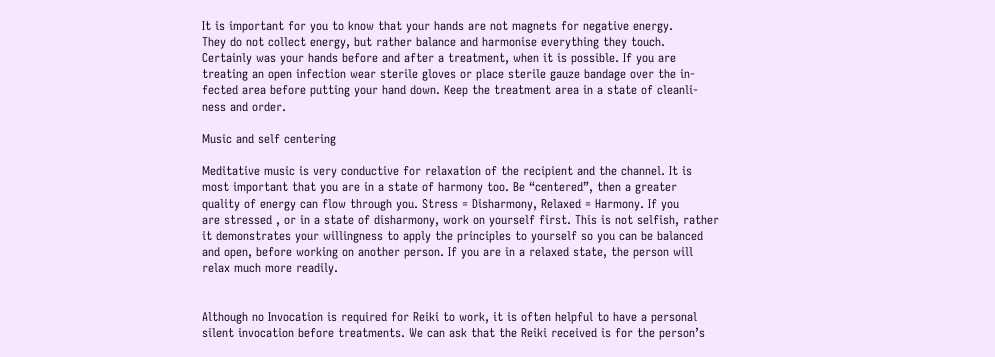It is important for you to know that your hands are not magnets for negative energy.
They do not collect energy, but rather balance and harmonise everything they touch.
Certainly was your hands before and after a treatment, when it is possible. If you are
treating an open infection wear sterile gloves or place sterile gauze bandage over the in-
fected area before putting your hand down. Keep the treatment area in a state of cleanli-
ness and order.

Music and self centering

Meditative music is very conductive for relaxation of the recipient and the channel. It is
most important that you are in a state of harmony too. Be “centered”, then a greater
quality of energy can flow through you. Stress = Disharmony, Relaxed = Harmony. If you
are stressed , or in a state of disharmony, work on yourself first. This is not selfish, rather
it demonstrates your willingness to apply the principles to yourself so you can be balanced
and open, before working on another person. If you are in a relaxed state, the person will
relax much more readily.


Although no Invocation is required for Reiki to work, it is often helpful to have a personal
silent invocation before treatments. We can ask that the Reiki received is for the person’s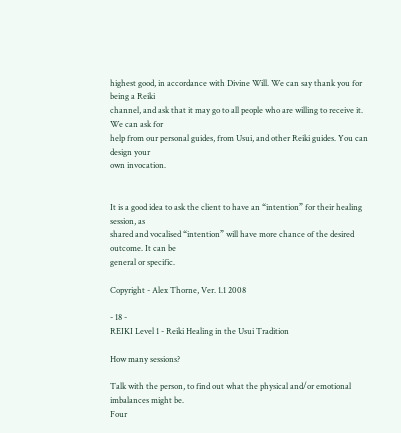highest good, in accordance with Divine Will. We can say thank you for being a Reiki
channel, and ask that it may go to all people who are willing to receive it. We can ask for
help from our personal guides, from Usui, and other Reiki guides. You can design your
own invocation.


It is a good idea to ask the client to have an “intention” for their healing session, as
shared and vocalised “intention” will have more chance of the desired outcome. It can be
general or specific.

Copyright - Alex Thorne, Ver. 1.1 2008

- 18 -
REIKI Level 1 - Reiki Healing in the Usui Tradition

How many sessions?

Talk with the person, to find out what the physical and/or emotional imbalances might be.
Four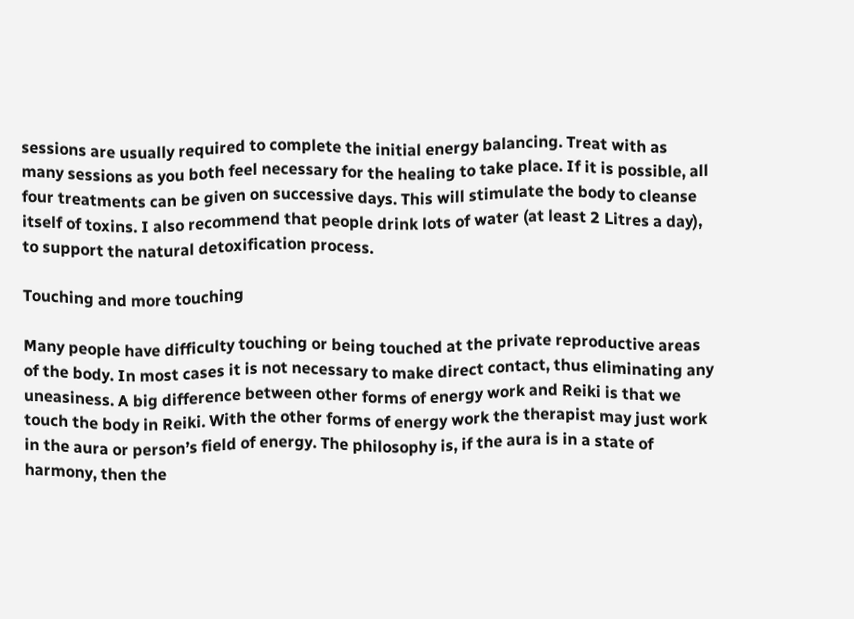sessions are usually required to complete the initial energy balancing. Treat with as
many sessions as you both feel necessary for the healing to take place. If it is possible, all
four treatments can be given on successive days. This will stimulate the body to cleanse
itself of toxins. I also recommend that people drink lots of water (at least 2 Litres a day),
to support the natural detoxification process.

Touching and more touching

Many people have difficulty touching or being touched at the private reproductive areas
of the body. In most cases it is not necessary to make direct contact, thus eliminating any
uneasiness. A big difference between other forms of energy work and Reiki is that we
touch the body in Reiki. With the other forms of energy work the therapist may just work
in the aura or person’s field of energy. The philosophy is, if the aura is in a state of
harmony, then the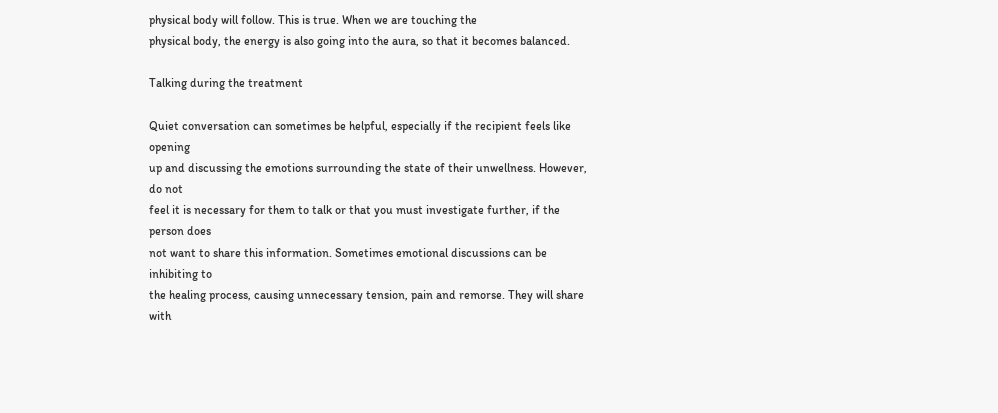physical body will follow. This is true. When we are touching the
physical body, the energy is also going into the aura, so that it becomes balanced.

Talking during the treatment

Quiet conversation can sometimes be helpful, especially if the recipient feels like opening
up and discussing the emotions surrounding the state of their unwellness. However, do not
feel it is necessary for them to talk or that you must investigate further, if the person does
not want to share this information. Sometimes emotional discussions can be inhibiting to
the healing process, causing unnecessary tension, pain and remorse. They will share with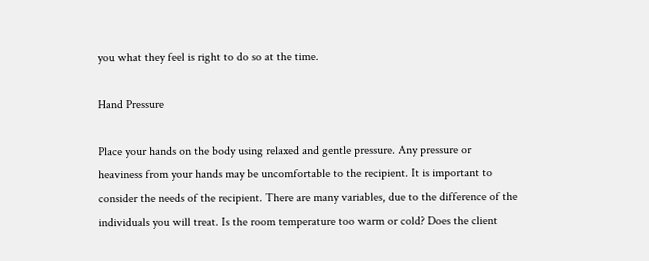you what they feel is right to do so at the time.

Hand Pressure

Place your hands on the body using relaxed and gentle pressure. Any pressure or
heaviness from your hands may be uncomfortable to the recipient. It is important to
consider the needs of the recipient. There are many variables, due to the difference of the
individuals you will treat. Is the room temperature too warm or cold? Does the client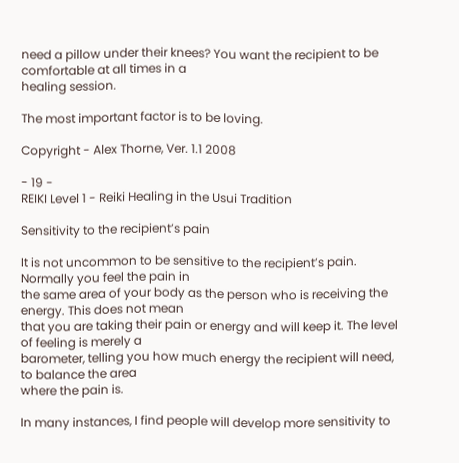need a pillow under their knees? You want the recipient to be comfortable at all times in a
healing session.

The most important factor is to be loving.

Copyright - Alex Thorne, Ver. 1.1 2008

- 19 -
REIKI Level 1 - Reiki Healing in the Usui Tradition

Sensitivity to the recipientʼs pain

It is not uncommon to be sensitive to the recipient’s pain. Normally you feel the pain in
the same area of your body as the person who is receiving the energy. This does not mean
that you are taking their pain or energy and will keep it. The level of feeling is merely a
barometer, telling you how much energy the recipient will need, to balance the area
where the pain is.

In many instances, I find people will develop more sensitivity to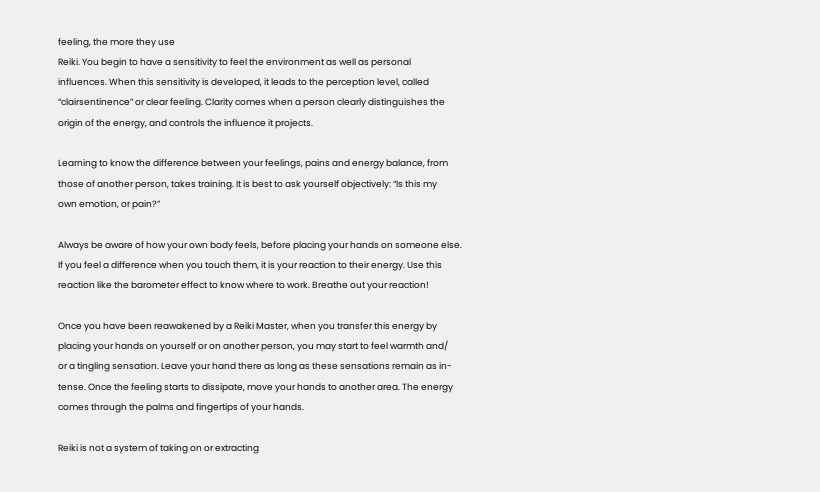feeling, the more they use
Reiki. You begin to have a sensitivity to feel the environment as well as personal
influences. When this sensitivity is developed, it leads to the perception level, called
“clairsentinence” or clear feeling. Clarity comes when a person clearly distinguishes the
origin of the energy, and controls the influence it projects.

Learning to know the difference between your feelings, pains and energy balance, from
those of another person, takes training. It is best to ask yourself objectively: “Is this my
own emotion, or pain?”

Always be aware of how your own body feels, before placing your hands on someone else.
If you feel a difference when you touch them, it is your reaction to their energy. Use this
reaction like the barometer effect to know where to work. Breathe out your reaction!

Once you have been reawakened by a Reiki Master, when you transfer this energy by
placing your hands on yourself or on another person, you may start to feel warmth and/
or a tingling sensation. Leave your hand there as long as these sensations remain as in-
tense. Once the feeling starts to dissipate, move your hands to another area. The energy
comes through the palms and fingertips of your hands.

Reiki is not a system of taking on or extracting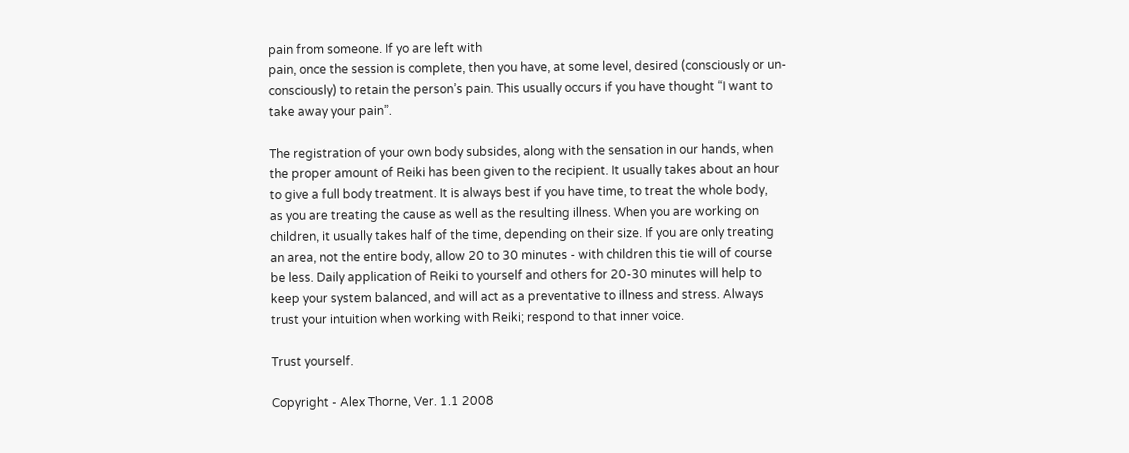pain from someone. If yo are left with
pain, once the session is complete, then you have, at some level, desired (consciously or un-
consciously) to retain the person’s pain. This usually occurs if you have thought “I want to
take away your pain”.

The registration of your own body subsides, along with the sensation in our hands, when
the proper amount of Reiki has been given to the recipient. It usually takes about an hour
to give a full body treatment. It is always best if you have time, to treat the whole body,
as you are treating the cause as well as the resulting illness. When you are working on
children, it usually takes half of the time, depending on their size. If you are only treating
an area, not the entire body, allow 20 to 30 minutes - with children this tie will of course
be less. Daily application of Reiki to yourself and others for 20-30 minutes will help to
keep your system balanced, and will act as a preventative to illness and stress. Always
trust your intuition when working with Reiki; respond to that inner voice.

Trust yourself.

Copyright - Alex Thorne, Ver. 1.1 2008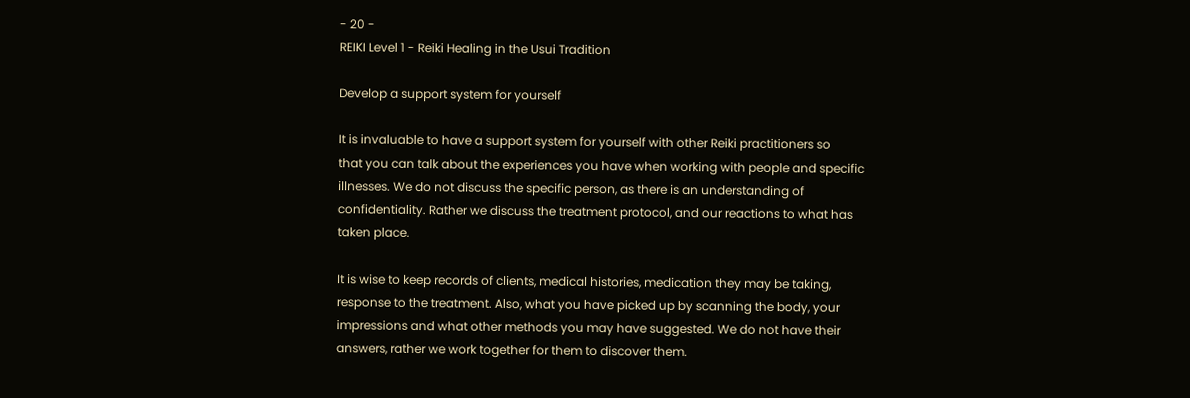- 20 -
REIKI Level 1 - Reiki Healing in the Usui Tradition

Develop a support system for yourself

It is invaluable to have a support system for yourself with other Reiki practitioners so
that you can talk about the experiences you have when working with people and specific
illnesses. We do not discuss the specific person, as there is an understanding of
confidentiality. Rather we discuss the treatment protocol, and our reactions to what has
taken place.

It is wise to keep records of clients, medical histories, medication they may be taking,
response to the treatment. Also, what you have picked up by scanning the body, your
impressions and what other methods you may have suggested. We do not have their
answers, rather we work together for them to discover them.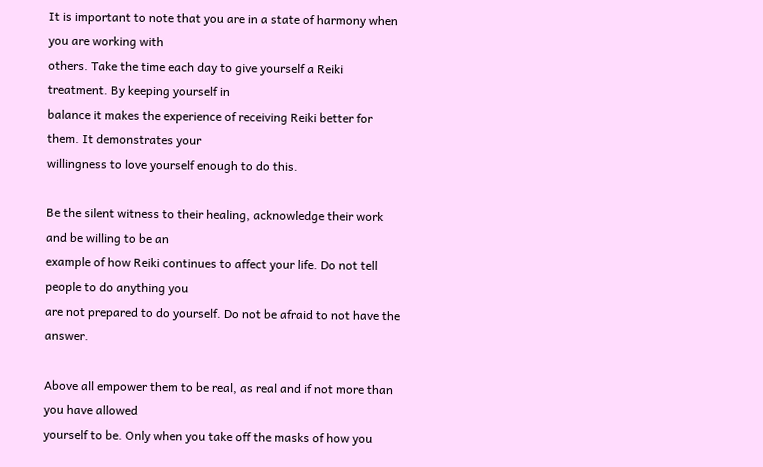It is important to note that you are in a state of harmony when you are working with
others. Take the time each day to give yourself a Reiki treatment. By keeping yourself in
balance it makes the experience of receiving Reiki better for them. It demonstrates your
willingness to love yourself enough to do this.

Be the silent witness to their healing, acknowledge their work and be willing to be an
example of how Reiki continues to affect your life. Do not tell people to do anything you
are not prepared to do yourself. Do not be afraid to not have the answer.

Above all empower them to be real, as real and if not more than you have allowed
yourself to be. Only when you take off the masks of how you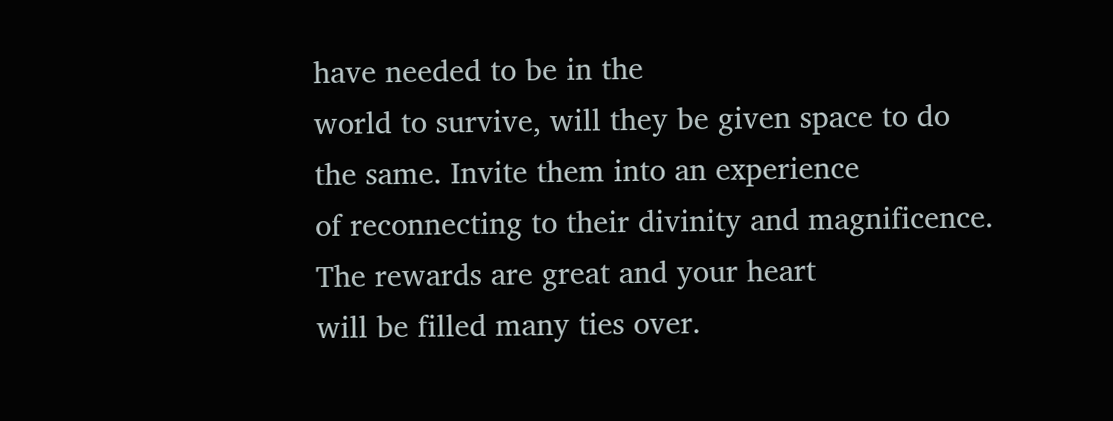have needed to be in the
world to survive, will they be given space to do the same. Invite them into an experience
of reconnecting to their divinity and magnificence. The rewards are great and your heart
will be filled many ties over.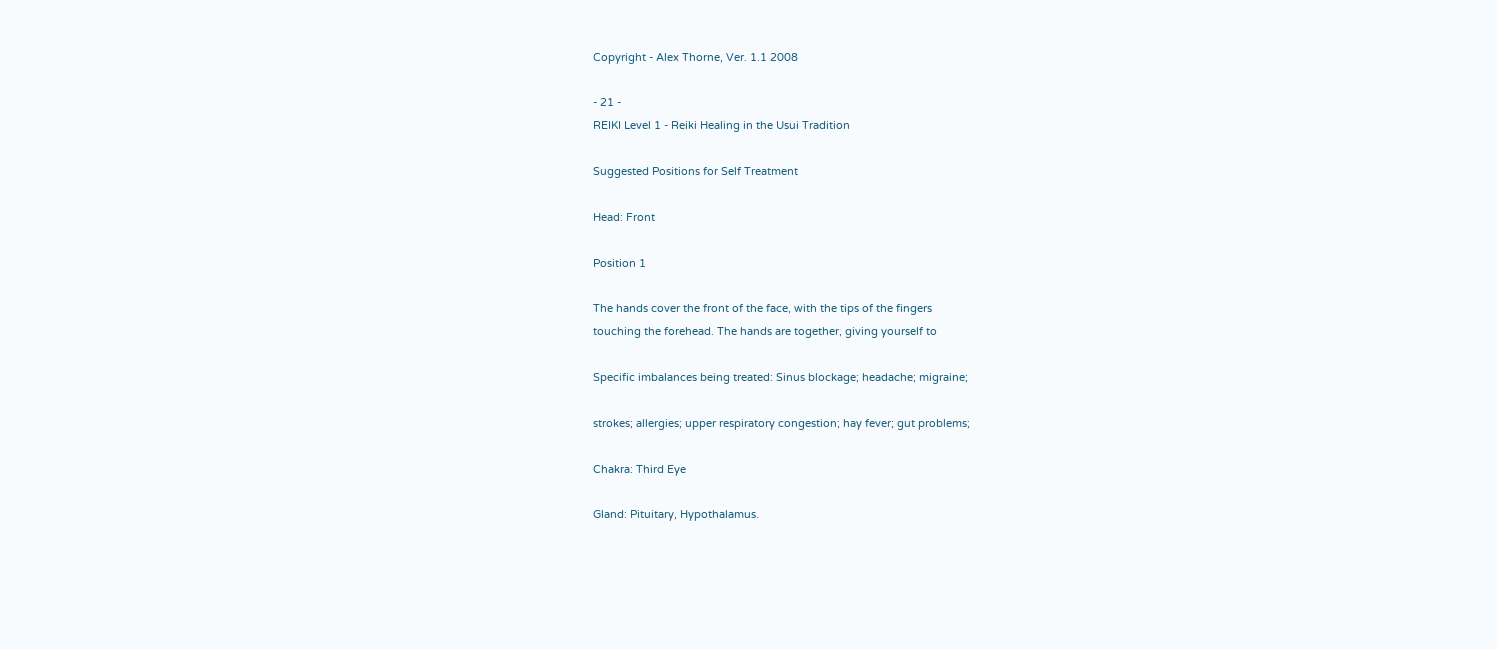Copyright - Alex Thorne, Ver. 1.1 2008

- 21 -
REIKI Level 1 - Reiki Healing in the Usui Tradition

Suggested Positions for Self Treatment

Head: Front

Position 1

The hands cover the front of the face, with the tips of the fingers
touching the forehead. The hands are together, giving yourself to

Specific imbalances being treated: Sinus blockage; headache; migraine;

strokes; allergies; upper respiratory congestion; hay fever; gut problems;

Chakra: Third Eye

Gland: Pituitary, Hypothalamus.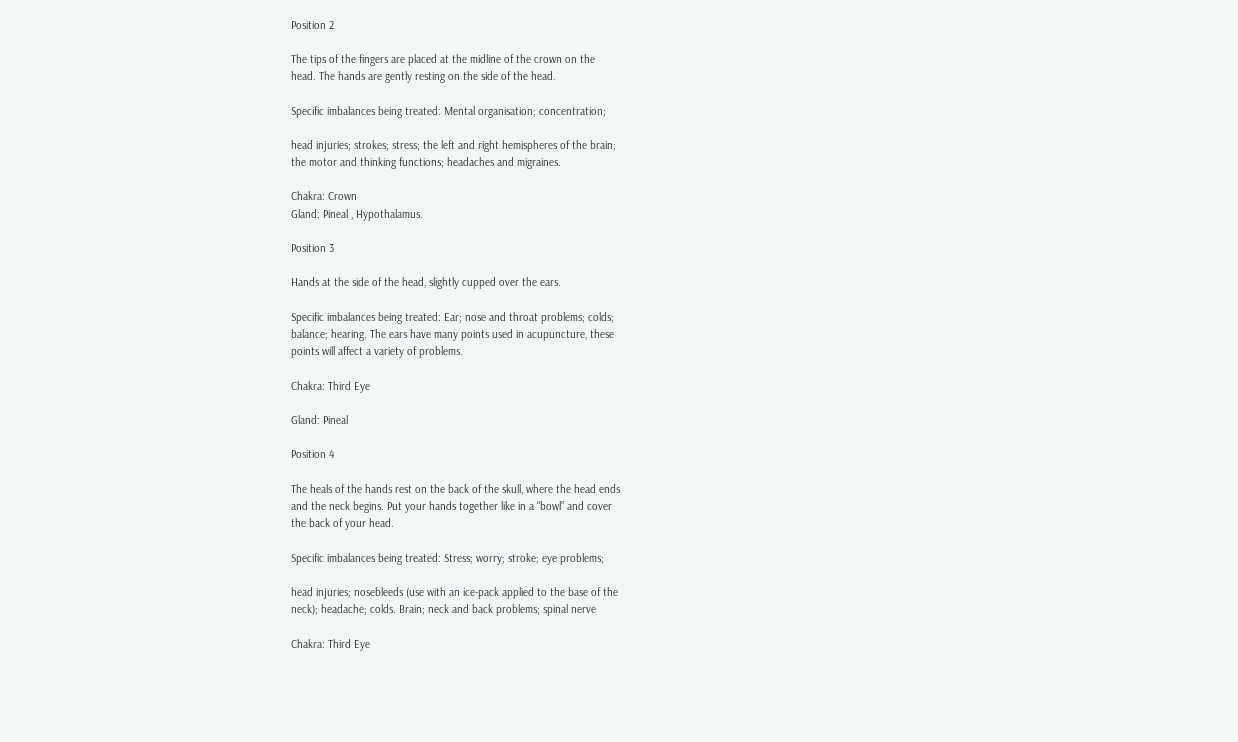Position 2

The tips of the fingers are placed at the midline of the crown on the
head. The hands are gently resting on the side of the head.

Specific imbalances being treated: Mental organisation; concentration;

head injuries; strokes; stress; the left and right hemispheres of the brain;
the motor and thinking functions; headaches and migraines.

Chakra: Crown
Gland: Pineal , Hypothalamus.

Position 3

Hands at the side of the head, slightly cupped over the ears.

Specific imbalances being treated: Ear; nose and throat problems; colds;
balance; hearing. The ears have many points used in acupuncture, these
points will affect a variety of problems.

Chakra: Third Eye

Gland: Pineal

Position 4

The heals of the hands rest on the back of the skull, where the head ends
and the neck begins. Put your hands together like in a “bowl” and cover
the back of your head.

Specific imbalances being treated: Stress; worry; stroke; eye problems;

head injuries; nosebleeds (use with an ice-pack applied to the base of the
neck); headache; colds. Brain; neck and back problems; spinal nerve

Chakra: Third Eye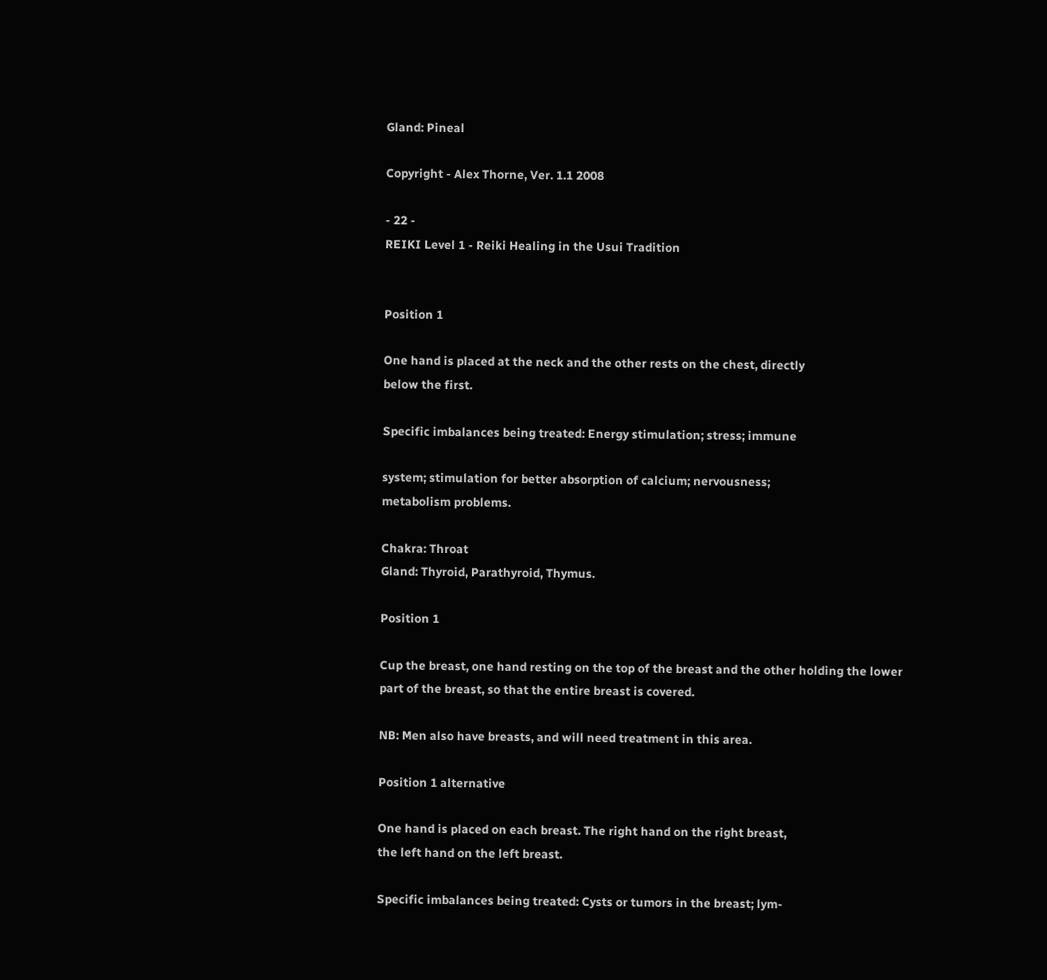Gland: Pineal

Copyright - Alex Thorne, Ver. 1.1 2008

- 22 -
REIKI Level 1 - Reiki Healing in the Usui Tradition


Position 1

One hand is placed at the neck and the other rests on the chest, directly
below the first.

Specific imbalances being treated: Energy stimulation; stress; immune

system; stimulation for better absorption of calcium; nervousness;
metabolism problems.

Chakra: Throat
Gland: Thyroid, Parathyroid, Thymus.

Position 1

Cup the breast, one hand resting on the top of the breast and the other holding the lower
part of the breast, so that the entire breast is covered.

NB: Men also have breasts, and will need treatment in this area.

Position 1 alternative

One hand is placed on each breast. The right hand on the right breast,
the left hand on the left breast.

Specific imbalances being treated: Cysts or tumors in the breast; lym-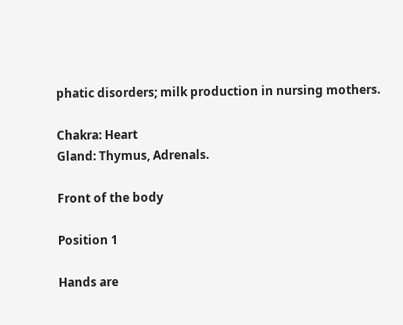phatic disorders; milk production in nursing mothers.

Chakra: Heart
Gland: Thymus, Adrenals.

Front of the body

Position 1

Hands are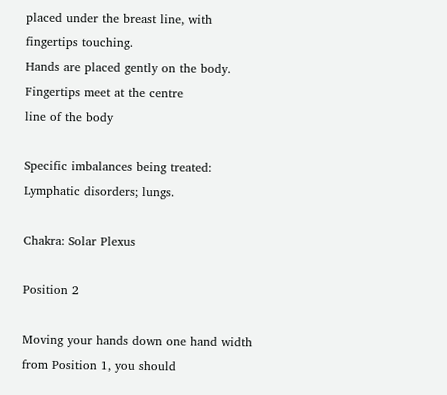placed under the breast line, with fingertips touching.
Hands are placed gently on the body. Fingertips meet at the centre
line of the body

Specific imbalances being treated: Lymphatic disorders; lungs.

Chakra: Solar Plexus

Position 2

Moving your hands down one hand width from Position 1, you should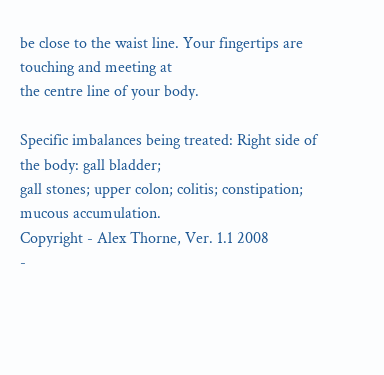be close to the waist line. Your fingertips are touching and meeting at
the centre line of your body.

Specific imbalances being treated: Right side of the body: gall bladder;
gall stones; upper colon; colitis; constipation; mucous accumulation.
Copyright - Alex Thorne, Ver. 1.1 2008
-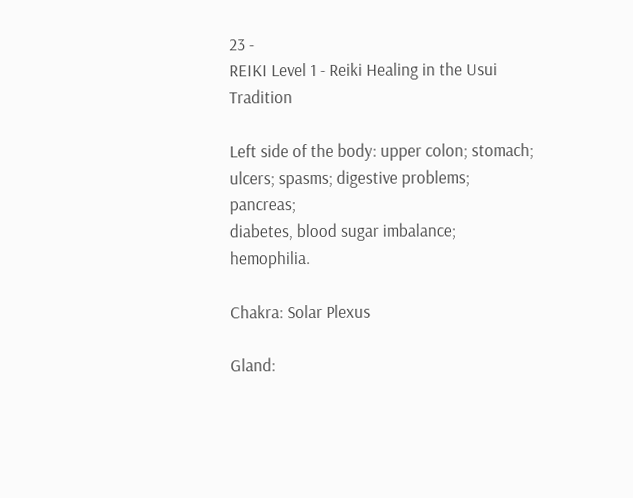23 -
REIKI Level 1 - Reiki Healing in the Usui Tradition

Left side of the body: upper colon; stomach; ulcers; spasms; digestive problems; pancreas;
diabetes, blood sugar imbalance; hemophilia.

Chakra: Solar Plexus

Gland: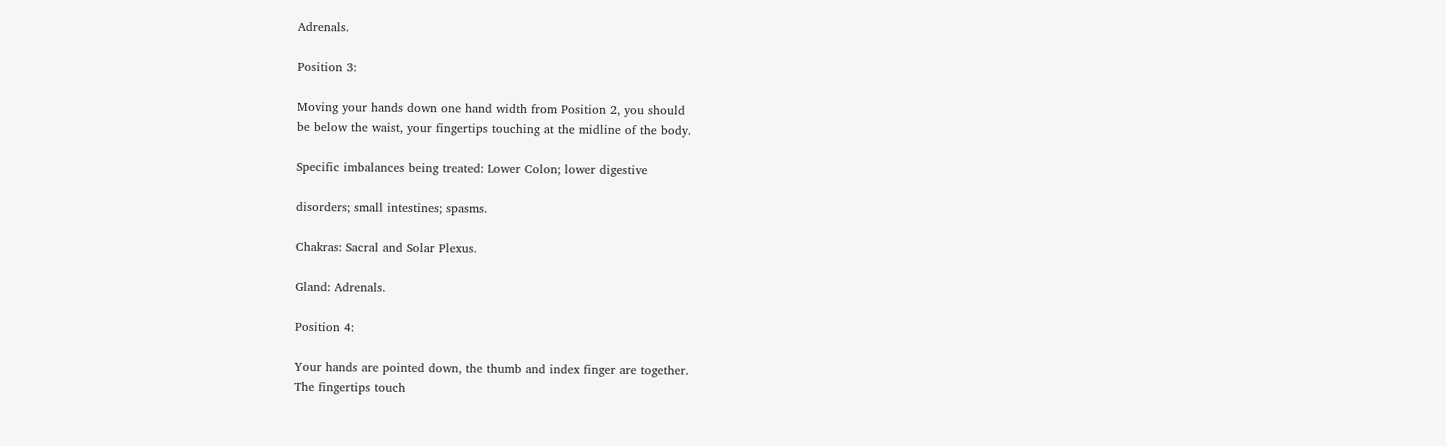Adrenals.

Position 3:

Moving your hands down one hand width from Position 2, you should
be below the waist, your fingertips touching at the midline of the body.

Specific imbalances being treated: Lower Colon; lower digestive

disorders; small intestines; spasms.

Chakras: Sacral and Solar Plexus.

Gland: Adrenals.

Position 4:

Your hands are pointed down, the thumb and index finger are together.
The fingertips touch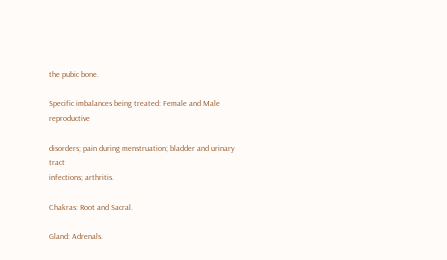the pubic bone.

Specific imbalances being treated: Female and Male reproductive

disorders; pain during menstruation; bladder and urinary tract
infections; arthritis.

Chakras: Root and Sacral.

Gland: Adrenals.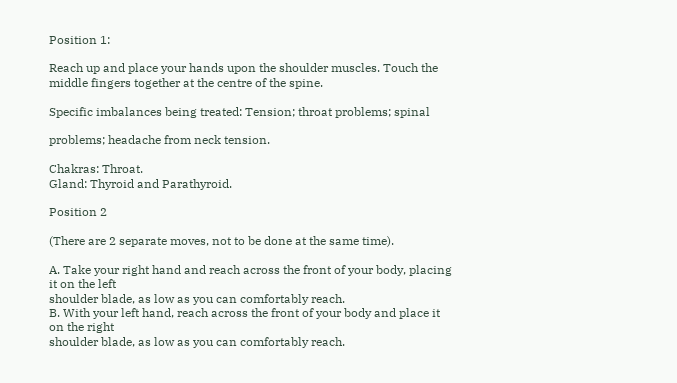Position 1:

Reach up and place your hands upon the shoulder muscles. Touch the
middle fingers together at the centre of the spine.

Specific imbalances being treated: Tension; throat problems; spinal

problems; headache from neck tension.

Chakras: Throat.
Gland: Thyroid and Parathyroid.

Position 2

(There are 2 separate moves, not to be done at the same time).

A. Take your right hand and reach across the front of your body, placing it on the left
shoulder blade, as low as you can comfortably reach.
B. With your left hand, reach across the front of your body and place it on the right
shoulder blade, as low as you can comfortably reach.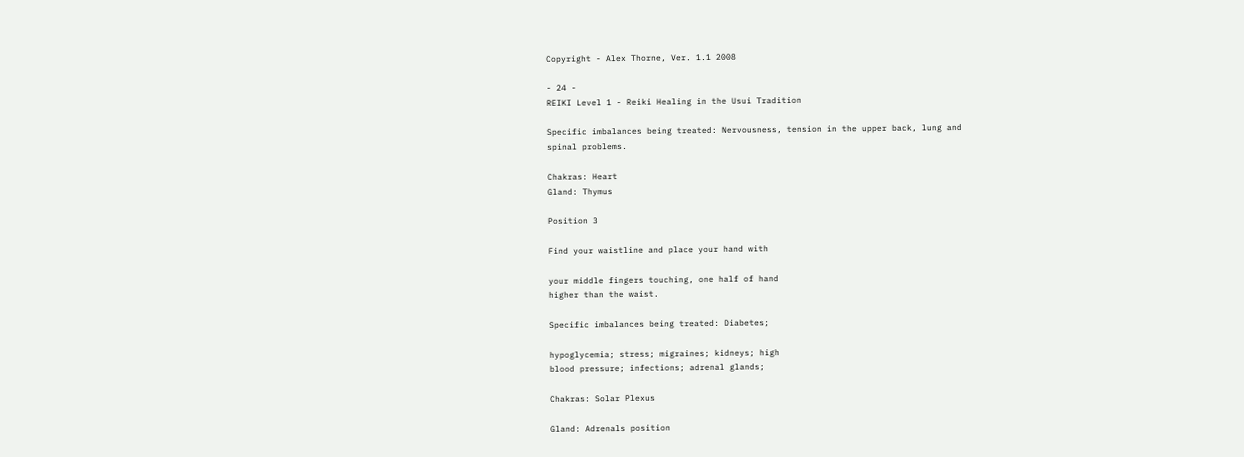Copyright - Alex Thorne, Ver. 1.1 2008

- 24 -
REIKI Level 1 - Reiki Healing in the Usui Tradition

Specific imbalances being treated: Nervousness, tension in the upper back, lung and
spinal problems.

Chakras: Heart
Gland: Thymus

Position 3

Find your waistline and place your hand with

your middle fingers touching, one half of hand
higher than the waist.

Specific imbalances being treated: Diabetes;

hypoglycemia; stress; migraines; kidneys; high
blood pressure; infections; adrenal glands;

Chakras: Solar Plexus

Gland: Adrenals position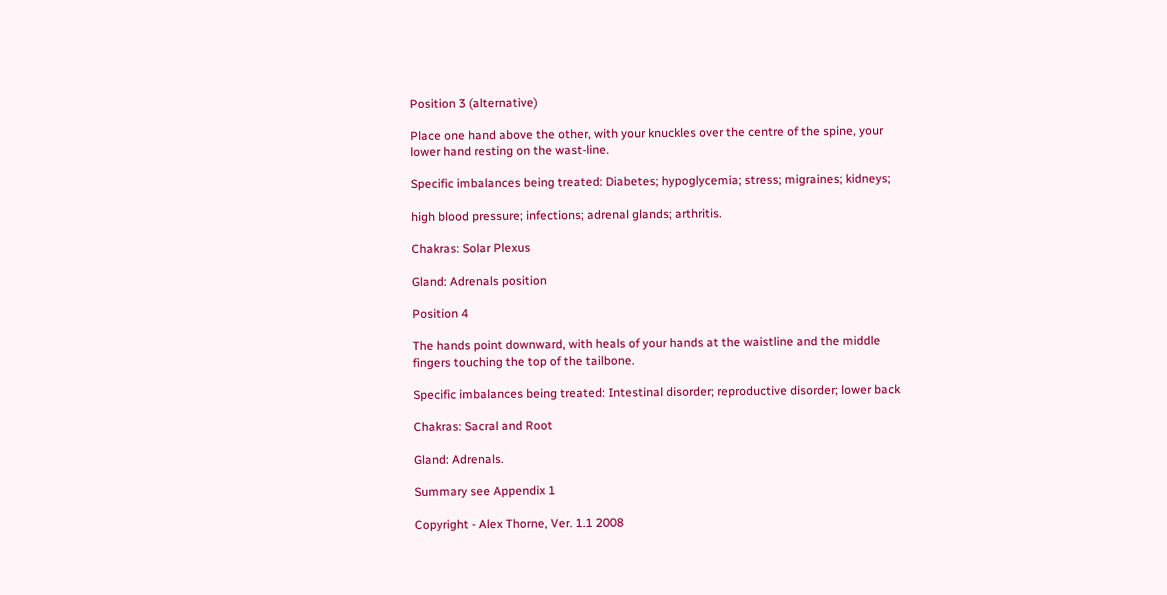Position 3 (alternative)

Place one hand above the other, with your knuckles over the centre of the spine, your
lower hand resting on the wast-line.

Specific imbalances being treated: Diabetes; hypoglycemia; stress; migraines; kidneys;

high blood pressure; infections; adrenal glands; arthritis.

Chakras: Solar Plexus

Gland: Adrenals position

Position 4

The hands point downward, with heals of your hands at the waistline and the middle
fingers touching the top of the tailbone.

Specific imbalances being treated: Intestinal disorder; reproductive disorder; lower back

Chakras: Sacral and Root

Gland: Adrenals.

Summary see Appendix 1

Copyright - Alex Thorne, Ver. 1.1 2008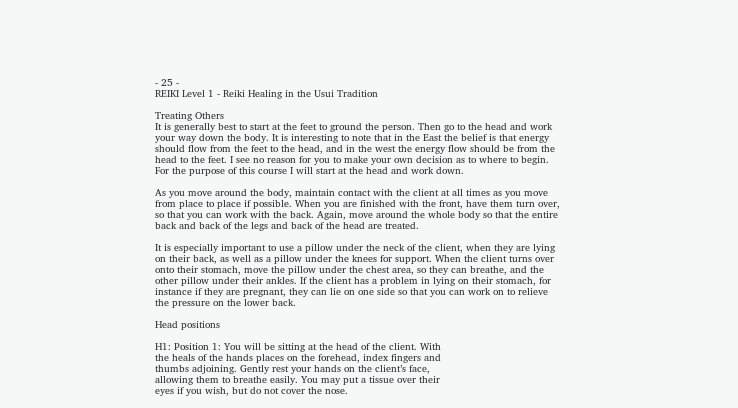- 25 -
REIKI Level 1 - Reiki Healing in the Usui Tradition

Treating Others
It is generally best to start at the feet to ground the person. Then go to the head and work
your way down the body. It is interesting to note that in the East the belief is that energy
should flow from the feet to the head, and in the west the energy flow should be from the
head to the feet. I see no reason for you to make your own decision as to where to begin.
For the purpose of this course I will start at the head and work down.

As you move around the body, maintain contact with the client at all times as you move
from place to place if possible. When you are finished with the front, have them turn over,
so that you can work with the back. Again, move around the whole body so that the entire
back and back of the legs and back of the head are treated.

It is especially important to use a pillow under the neck of the client, when they are lying
on their back, as well as a pillow under the knees for support. When the client turns over
onto their stomach, move the pillow under the chest area, so they can breathe, and the
other pillow under their ankles. If the client has a problem in lying on their stomach, for
instance if they are pregnant, they can lie on one side so that you can work on to relieve
the pressure on the lower back.

Head positions

H1: Position 1: You will be sitting at the head of the client. With
the heals of the hands places on the forehead, index fingers and
thumbs adjoining. Gently rest your hands on the client’s face,
allowing them to breathe easily. You may put a tissue over their
eyes if you wish, but do not cover the nose.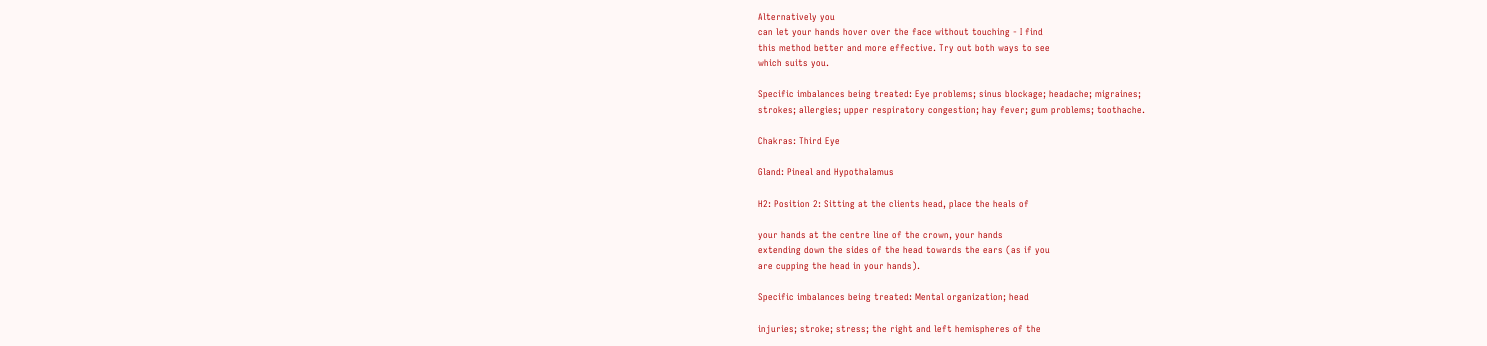Alternatively you
can let your hands hover over the face without touching - I find
this method better and more effective. Try out both ways to see
which suits you.

Specific imbalances being treated: Eye problems; sinus blockage; headache; migraines;
strokes; allergies; upper respiratory congestion; hay fever; gum problems; toothache.

Chakras: Third Eye

Gland: Pineal and Hypothalamus

H2: Position 2: Sitting at the clients head, place the heals of

your hands at the centre line of the crown, your hands
extending down the sides of the head towards the ears (as if you
are cupping the head in your hands).

Specific imbalances being treated: Mental organization; head

injuries; stroke; stress; the right and left hemispheres of the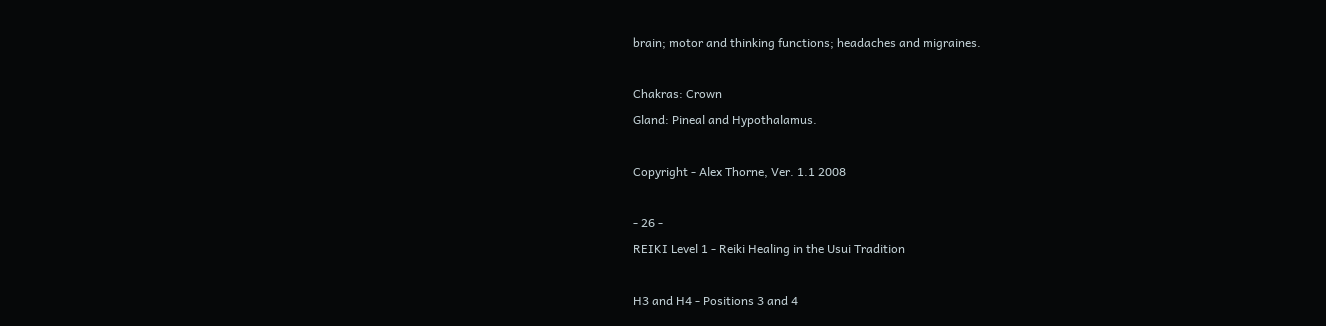brain; motor and thinking functions; headaches and migraines.

Chakras: Crown
Gland: Pineal and Hypothalamus.

Copyright - Alex Thorne, Ver. 1.1 2008

- 26 -
REIKI Level 1 - Reiki Healing in the Usui Tradition

H3 and H4 - Positions 3 and 4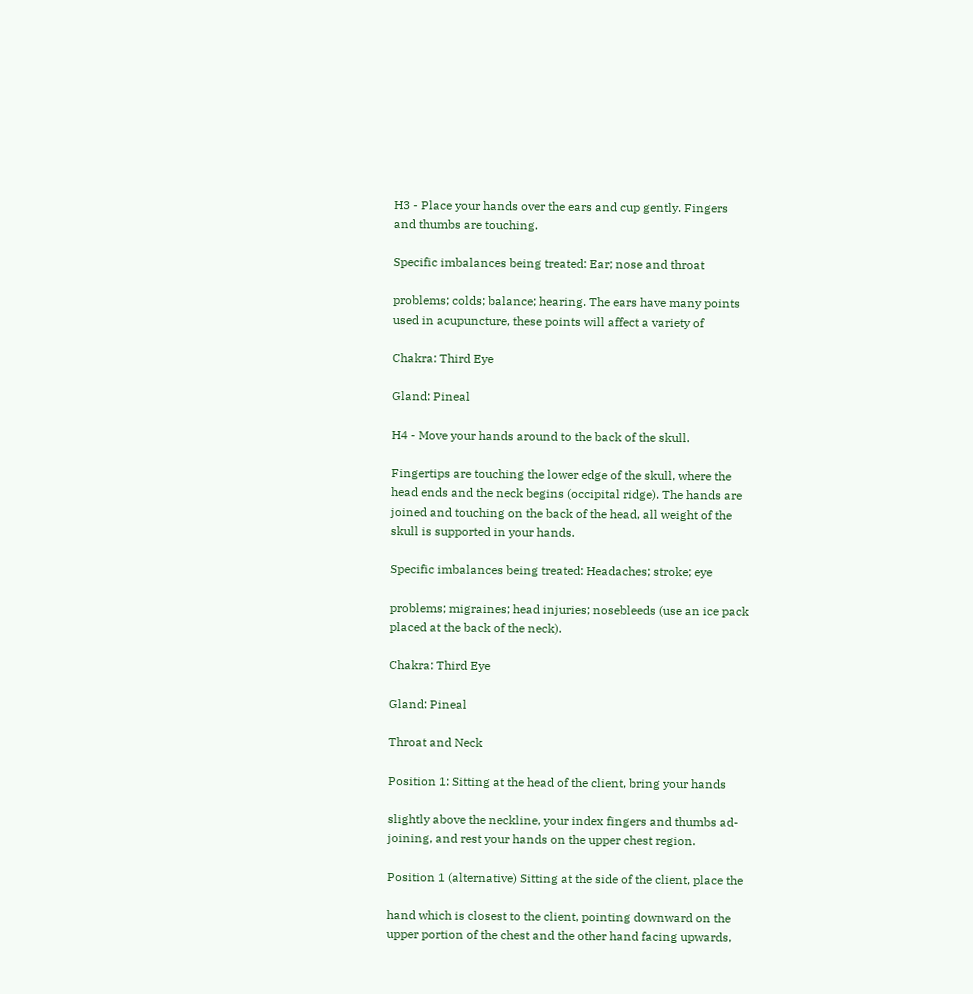H3 - Place your hands over the ears and cup gently. Fingers
and thumbs are touching.

Specific imbalances being treated: Ear; nose and throat

problems; colds; balance; hearing. The ears have many points
used in acupuncture, these points will affect a variety of

Chakra: Third Eye

Gland: Pineal

H4 - Move your hands around to the back of the skull.

Fingertips are touching the lower edge of the skull, where the
head ends and the neck begins (occipital ridge). The hands are
joined and touching on the back of the head, all weight of the
skull is supported in your hands.

Specific imbalances being treated: Headaches; stroke; eye

problems; migraines; head injuries; nosebleeds (use an ice pack
placed at the back of the neck).

Chakra: Third Eye

Gland: Pineal

Throat and Neck

Position 1: Sitting at the head of the client, bring your hands

slightly above the neckline, your index fingers and thumbs ad-
joining, and rest your hands on the upper chest region.

Position 1 (alternative) Sitting at the side of the client, place the

hand which is closest to the client, pointing downward on the
upper portion of the chest and the other hand facing upwards,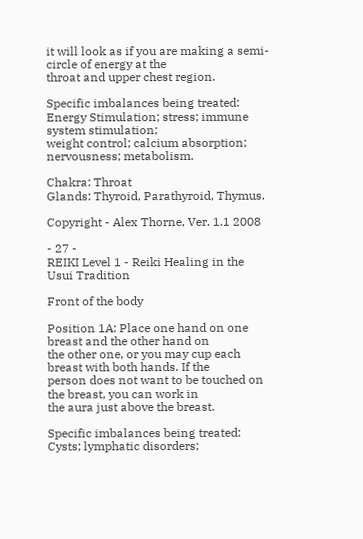it will look as if you are making a semi-circle of energy at the
throat and upper chest region.

Specific imbalances being treated: Energy Stimulation; stress; immune system stimulation;
weight control; calcium absorption; nervousness; metabolism.

Chakra: Throat
Glands: Thyroid, Parathyroid, Thymus.

Copyright - Alex Thorne, Ver. 1.1 2008

- 27 -
REIKI Level 1 - Reiki Healing in the Usui Tradition

Front of the body

Position 1A: Place one hand on one breast and the other hand on
the other one, or you may cup each breast with both hands. If the
person does not want to be touched on the breast, you can work in
the aura just above the breast.

Specific imbalances being treated: Cysts; lymphatic disorders;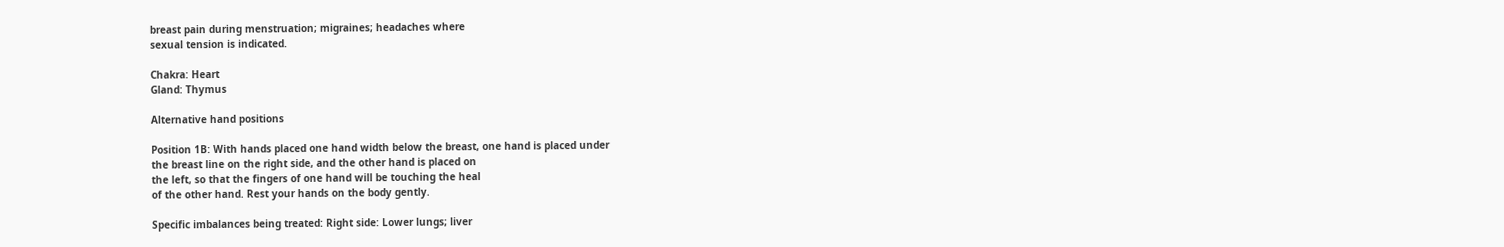breast pain during menstruation; migraines; headaches where
sexual tension is indicated.

Chakra: Heart
Gland: Thymus

Alternative hand positions

Position 1B: With hands placed one hand width below the breast, one hand is placed under
the breast line on the right side, and the other hand is placed on
the left, so that the fingers of one hand will be touching the heal
of the other hand. Rest your hands on the body gently.

Specific imbalances being treated: Right side: Lower lungs; liver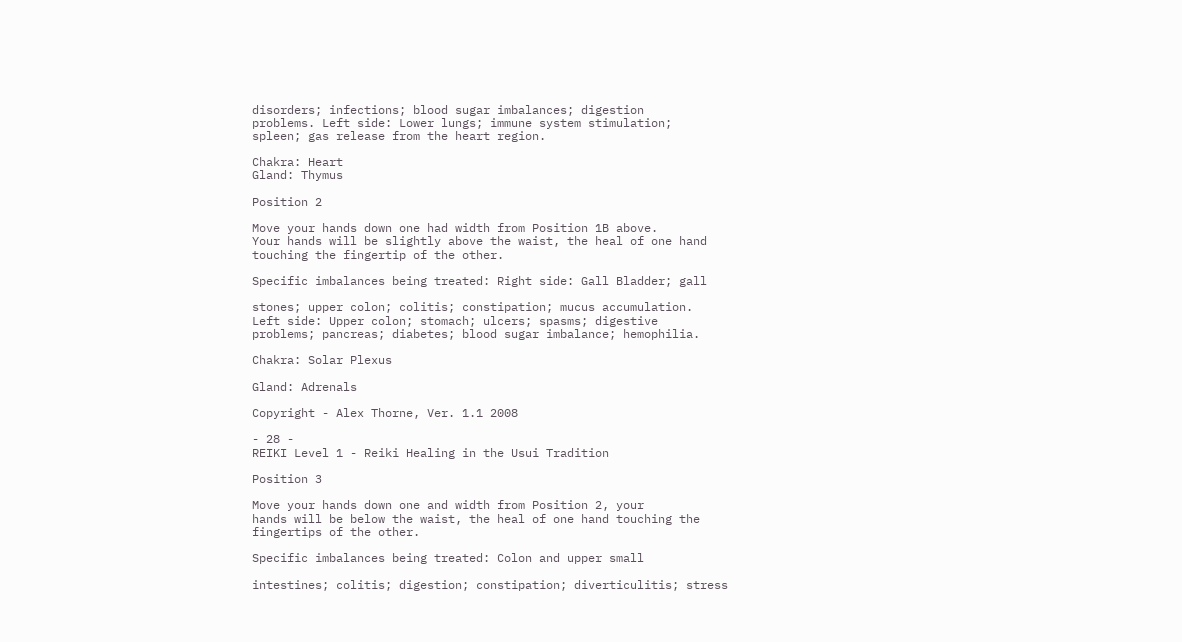disorders; infections; blood sugar imbalances; digestion
problems. Left side: Lower lungs; immune system stimulation;
spleen; gas release from the heart region.

Chakra: Heart
Gland: Thymus

Position 2

Move your hands down one had width from Position 1B above.
Your hands will be slightly above the waist, the heal of one hand
touching the fingertip of the other.

Specific imbalances being treated: Right side: Gall Bladder; gall

stones; upper colon; colitis; constipation; mucus accumulation.
Left side: Upper colon; stomach; ulcers; spasms; digestive
problems; pancreas; diabetes; blood sugar imbalance; hemophilia.

Chakra: Solar Plexus

Gland: Adrenals

Copyright - Alex Thorne, Ver. 1.1 2008

- 28 -
REIKI Level 1 - Reiki Healing in the Usui Tradition

Position 3

Move your hands down one and width from Position 2, your
hands will be below the waist, the heal of one hand touching the
fingertips of the other.

Specific imbalances being treated: Colon and upper small

intestines; colitis; digestion; constipation; diverticulitis; stress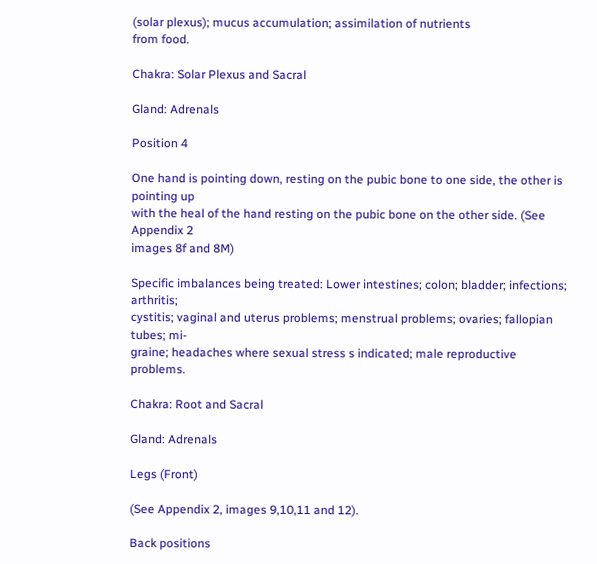(solar plexus); mucus accumulation; assimilation of nutrients
from food.

Chakra: Solar Plexus and Sacral

Gland: Adrenals

Position 4

One hand is pointing down, resting on the pubic bone to one side, the other is pointing up
with the heal of the hand resting on the pubic bone on the other side. (See Appendix 2
images 8f and 8M)

Specific imbalances being treated: Lower intestines; colon; bladder; infections; arthritis;
cystitis; vaginal and uterus problems; menstrual problems; ovaries; fallopian tubes; mi-
graine; headaches where sexual stress s indicated; male reproductive problems.

Chakra: Root and Sacral

Gland: Adrenals

Legs (Front)

(See Appendix 2, images 9,10,11 and 12).

Back positions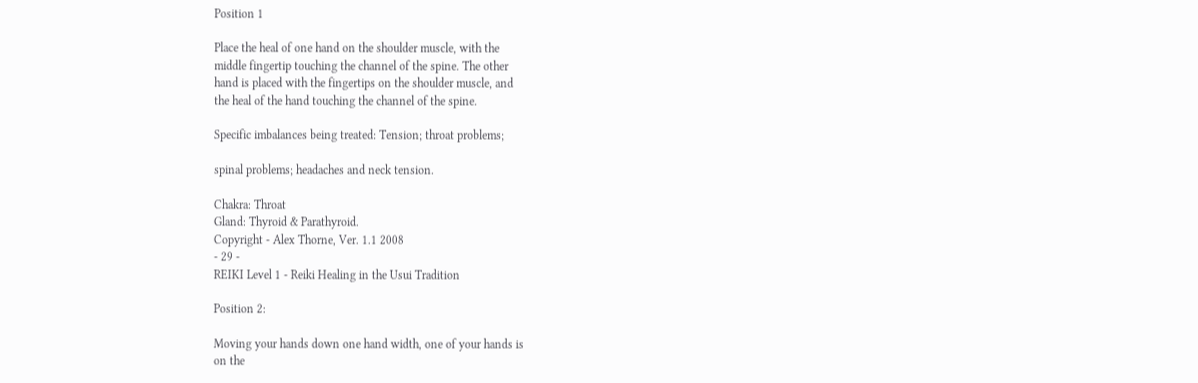Position 1

Place the heal of one hand on the shoulder muscle, with the
middle fingertip touching the channel of the spine. The other
hand is placed with the fingertips on the shoulder muscle, and
the heal of the hand touching the channel of the spine.

Specific imbalances being treated: Tension; throat problems;

spinal problems; headaches and neck tension.

Chakra: Throat
Gland: Thyroid & Parathyroid.
Copyright - Alex Thorne, Ver. 1.1 2008
- 29 -
REIKI Level 1 - Reiki Healing in the Usui Tradition

Position 2:

Moving your hands down one hand width, one of your hands is
on the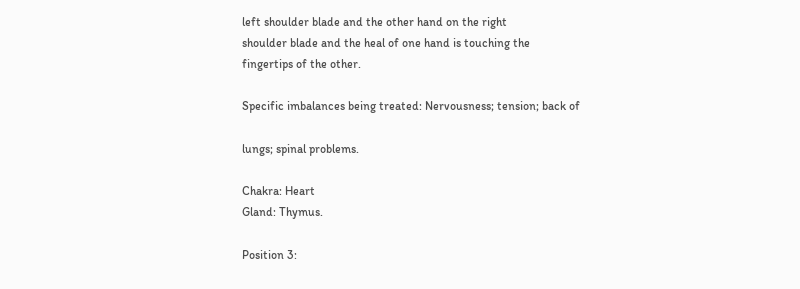left shoulder blade and the other hand on the right
shoulder blade and the heal of one hand is touching the
fingertips of the other.

Specific imbalances being treated: Nervousness; tension; back of

lungs; spinal problems.

Chakra: Heart
Gland: Thymus.

Position 3: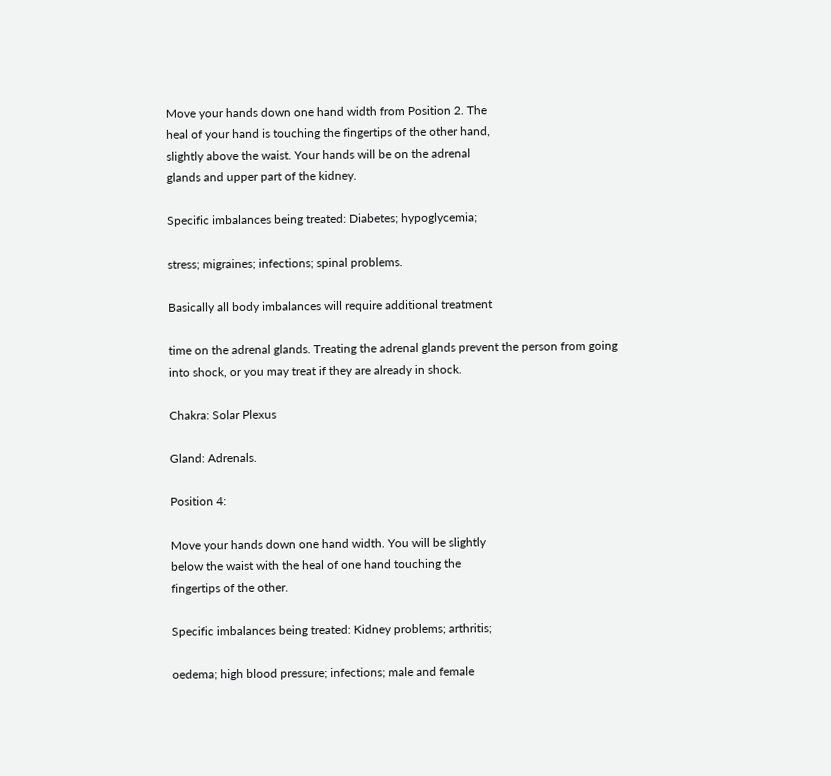Move your hands down one hand width from Position 2. The
heal of your hand is touching the fingertips of the other hand,
slightly above the waist. Your hands will be on the adrenal
glands and upper part of the kidney.

Specific imbalances being treated: Diabetes; hypoglycemia;

stress; migraines; infections; spinal problems.

Basically all body imbalances will require additional treatment

time on the adrenal glands. Treating the adrenal glands prevent the person from going
into shock, or you may treat if they are already in shock.

Chakra: Solar Plexus

Gland: Adrenals.

Position 4:

Move your hands down one hand width. You will be slightly
below the waist with the heal of one hand touching the
fingertips of the other.

Specific imbalances being treated: Kidney problems; arthritis;

oedema; high blood pressure; infections; male and female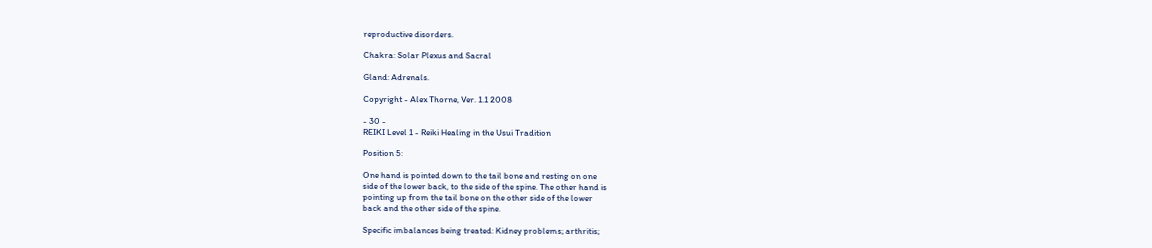reproductive disorders.

Chakra: Solar Plexus and Sacral

Gland: Adrenals.

Copyright - Alex Thorne, Ver. 1.1 2008

- 30 -
REIKI Level 1 - Reiki Healing in the Usui Tradition

Position 5:

One hand is pointed down to the tail bone and resting on one
side of the lower back, to the side of the spine. The other hand is
pointing up from the tail bone on the other side of the lower
back and the other side of the spine.

Specific imbalances being treated: Kidney problems; arthritis;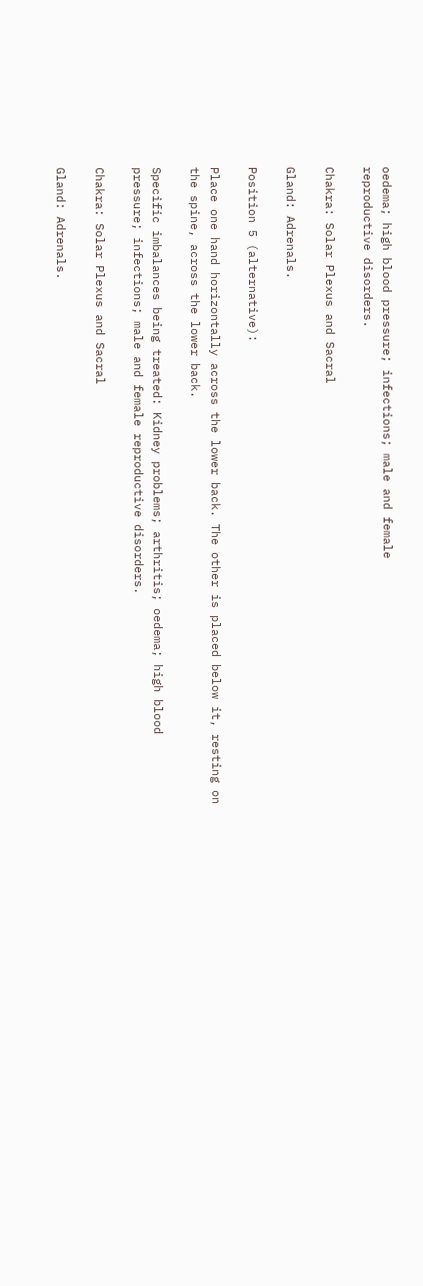oedema; high blood pressure; infections; male and female
reproductive disorders.

Chakra: Solar Plexus and Sacral

Gland: Adrenals.

Position 5 (alternative):

Place one hand horizontally across the lower back. The other is placed below it, resting on
the spine, across the lower back.

Specific imbalances being treated: Kidney problems; arthritis; oedema; high blood
pressure; infections; male and female reproductive disorders.

Chakra: Solar Plexus and Sacral

Gland: Adrenals.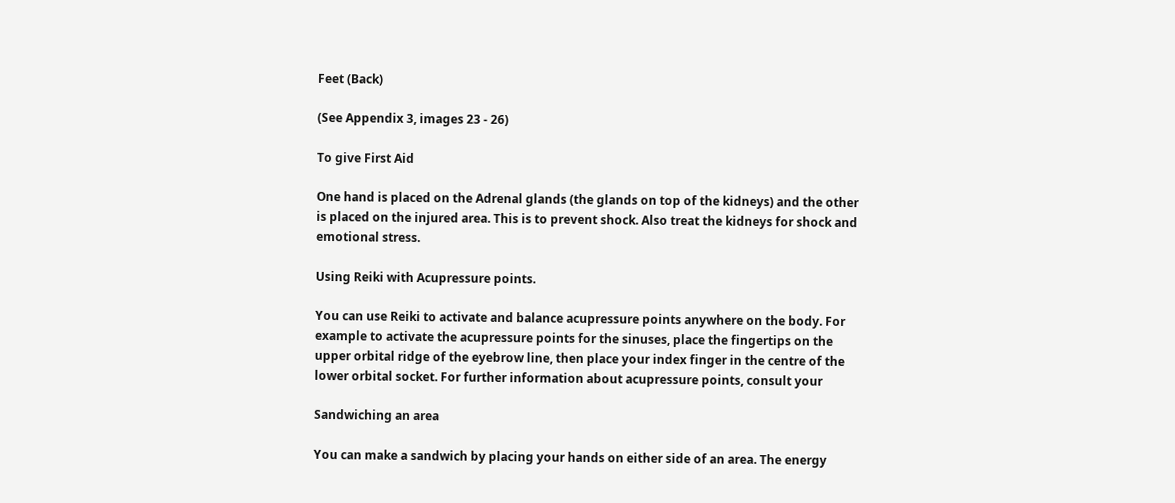Feet (Back)

(See Appendix 3, images 23 - 26)

To give First Aid

One hand is placed on the Adrenal glands (the glands on top of the kidneys) and the other
is placed on the injured area. This is to prevent shock. Also treat the kidneys for shock and
emotional stress.

Using Reiki with Acupressure points.

You can use Reiki to activate and balance acupressure points anywhere on the body. For
example to activate the acupressure points for the sinuses, place the fingertips on the
upper orbital ridge of the eyebrow line, then place your index finger in the centre of the
lower orbital socket. For further information about acupressure points, consult your

Sandwiching an area

You can make a sandwich by placing your hands on either side of an area. The energy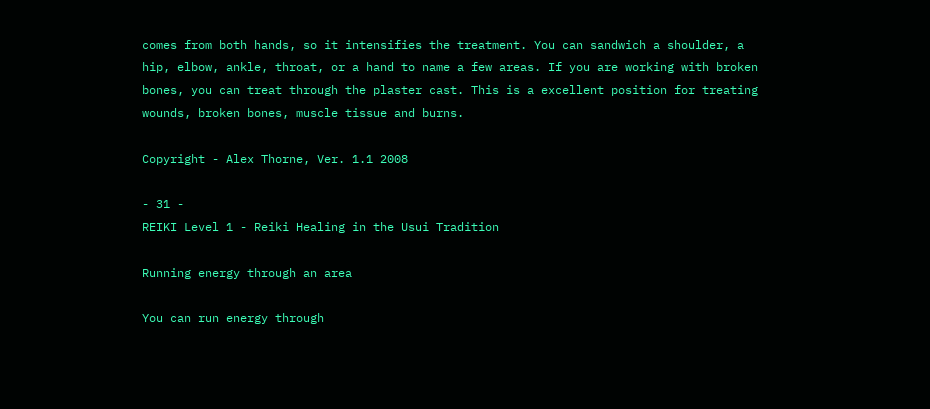comes from both hands, so it intensifies the treatment. You can sandwich a shoulder, a
hip, elbow, ankle, throat, or a hand to name a few areas. If you are working with broken
bones, you can treat through the plaster cast. This is a excellent position for treating
wounds, broken bones, muscle tissue and burns.

Copyright - Alex Thorne, Ver. 1.1 2008

- 31 -
REIKI Level 1 - Reiki Healing in the Usui Tradition

Running energy through an area

You can run energy through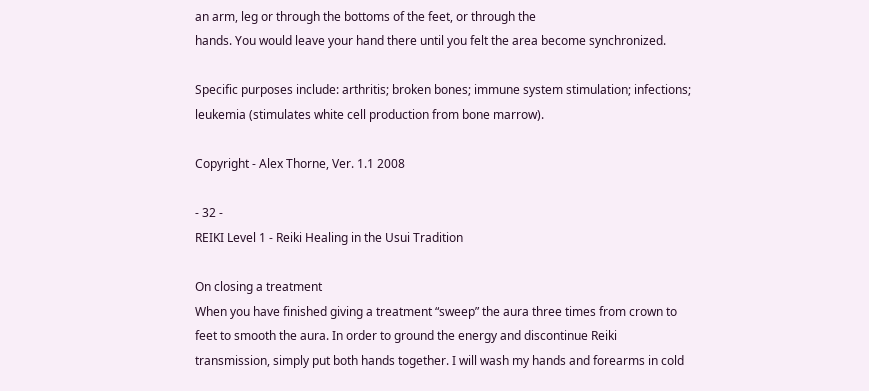an arm, leg or through the bottoms of the feet, or through the
hands. You would leave your hand there until you felt the area become synchronized.

Specific purposes include: arthritis; broken bones; immune system stimulation; infections;
leukemia (stimulates white cell production from bone marrow).

Copyright - Alex Thorne, Ver. 1.1 2008

- 32 -
REIKI Level 1 - Reiki Healing in the Usui Tradition

On closing a treatment
When you have finished giving a treatment “sweep” the aura three times from crown to
feet to smooth the aura. In order to ground the energy and discontinue Reiki
transmission, simply put both hands together. I will wash my hands and forearms in cold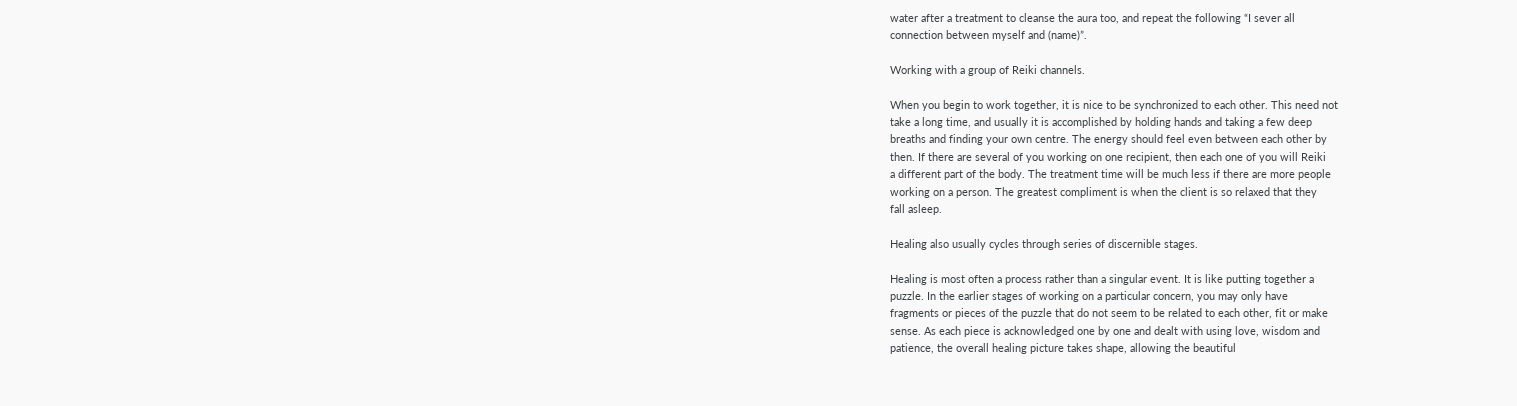water after a treatment to cleanse the aura too, and repeat the following “I sever all
connection between myself and (name)”.

Working with a group of Reiki channels.

When you begin to work together, it is nice to be synchronized to each other. This need not
take a long time, and usually it is accomplished by holding hands and taking a few deep
breaths and finding your own centre. The energy should feel even between each other by
then. If there are several of you working on one recipient, then each one of you will Reiki
a different part of the body. The treatment time will be much less if there are more people
working on a person. The greatest compliment is when the client is so relaxed that they
fall asleep.

Healing also usually cycles through series of discernible stages.

Healing is most often a process rather than a singular event. It is like putting together a
puzzle. In the earlier stages of working on a particular concern, you may only have
fragments or pieces of the puzzle that do not seem to be related to each other, fit or make
sense. As each piece is acknowledged one by one and dealt with using love, wisdom and
patience, the overall healing picture takes shape, allowing the beautiful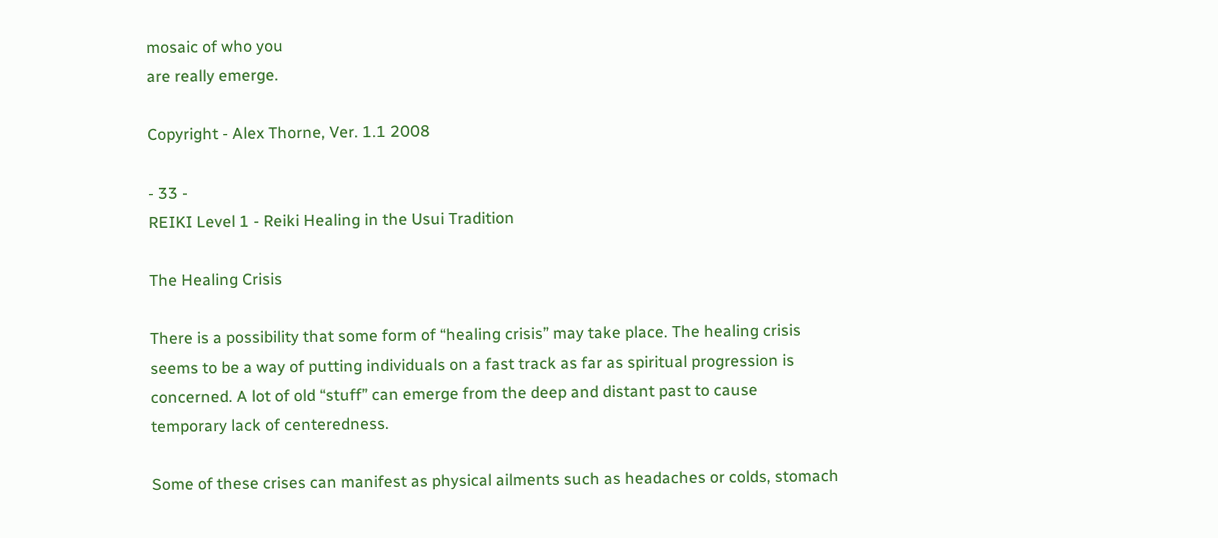mosaic of who you
are really emerge.

Copyright - Alex Thorne, Ver. 1.1 2008

- 33 -
REIKI Level 1 - Reiki Healing in the Usui Tradition

The Healing Crisis

There is a possibility that some form of “healing crisis” may take place. The healing crisis
seems to be a way of putting individuals on a fast track as far as spiritual progression is
concerned. A lot of old “stuff” can emerge from the deep and distant past to cause
temporary lack of centeredness.

Some of these crises can manifest as physical ailments such as headaches or colds, stomach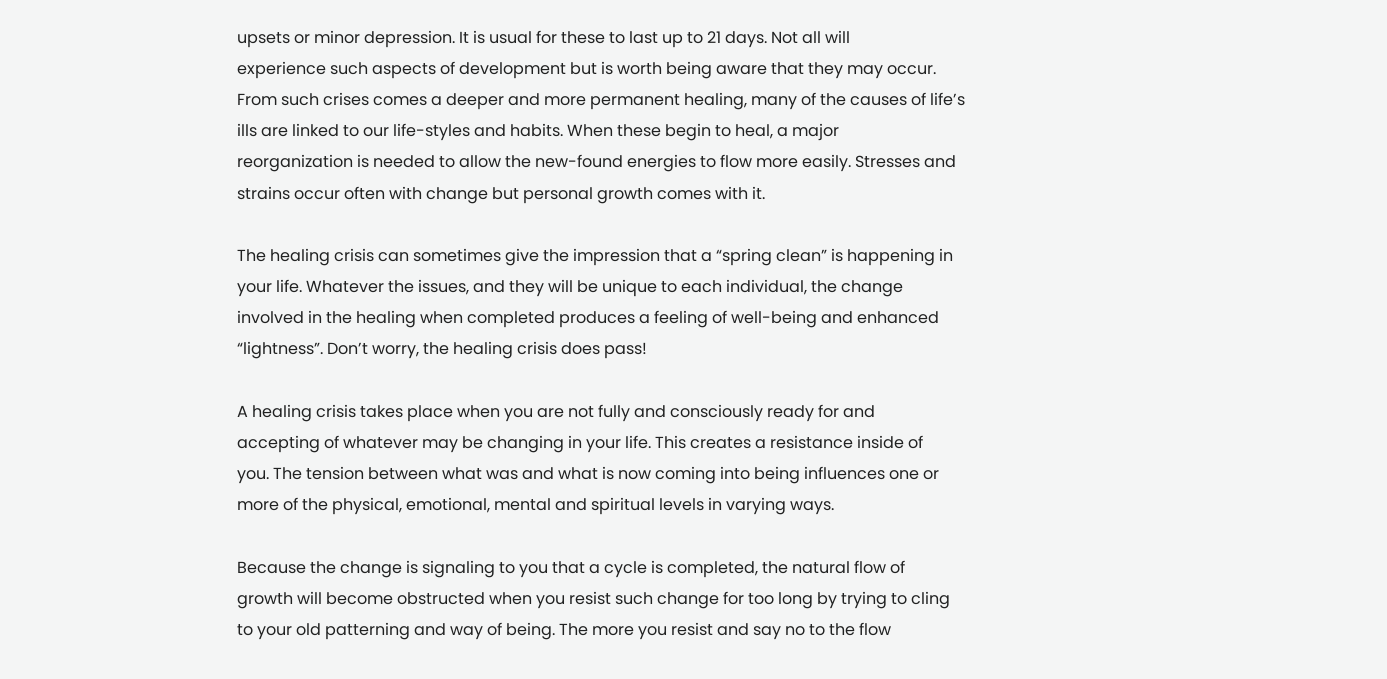upsets or minor depression. It is usual for these to last up to 21 days. Not all will
experience such aspects of development but is worth being aware that they may occur.
From such crises comes a deeper and more permanent healing, many of the causes of life’s
ills are linked to our life-styles and habits. When these begin to heal, a major
reorganization is needed to allow the new-found energies to flow more easily. Stresses and
strains occur often with change but personal growth comes with it.

The healing crisis can sometimes give the impression that a “spring clean” is happening in
your life. Whatever the issues, and they will be unique to each individual, the change
involved in the healing when completed produces a feeling of well-being and enhanced
“lightness”. Don’t worry, the healing crisis does pass!

A healing crisis takes place when you are not fully and consciously ready for and
accepting of whatever may be changing in your life. This creates a resistance inside of
you. The tension between what was and what is now coming into being influences one or
more of the physical, emotional, mental and spiritual levels in varying ways.

Because the change is signaling to you that a cycle is completed, the natural flow of
growth will become obstructed when you resist such change for too long by trying to cling
to your old patterning and way of being. The more you resist and say no to the flow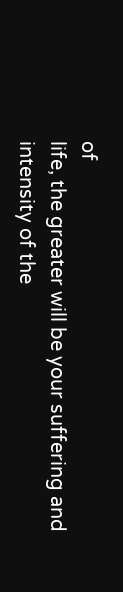of
life, the greater will be your suffering and intensity of the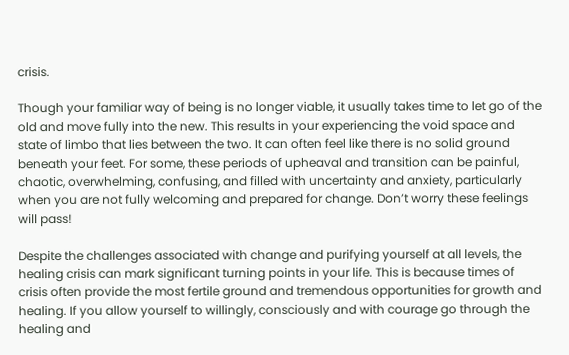crisis.

Though your familiar way of being is no longer viable, it usually takes time to let go of the
old and move fully into the new. This results in your experiencing the void space and
state of limbo that lies between the two. It can often feel like there is no solid ground
beneath your feet. For some, these periods of upheaval and transition can be painful,
chaotic, overwhelming, confusing, and filled with uncertainty and anxiety, particularly
when you are not fully welcoming and prepared for change. Don’t worry these feelings
will pass!

Despite the challenges associated with change and purifying yourself at all levels, the
healing crisis can mark significant turning points in your life. This is because times of
crisis often provide the most fertile ground and tremendous opportunities for growth and
healing. If you allow yourself to willingly, consciously and with courage go through the
healing and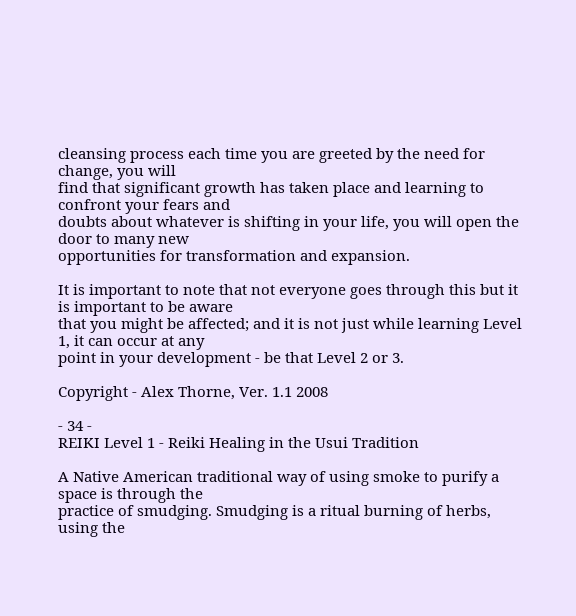cleansing process each time you are greeted by the need for change, you will
find that significant growth has taken place and learning to confront your fears and
doubts about whatever is shifting in your life, you will open the door to many new
opportunities for transformation and expansion.

It is important to note that not everyone goes through this but it is important to be aware
that you might be affected; and it is not just while learning Level 1, it can occur at any
point in your development - be that Level 2 or 3.

Copyright - Alex Thorne, Ver. 1.1 2008

- 34 -
REIKI Level 1 - Reiki Healing in the Usui Tradition

A Native American traditional way of using smoke to purify a space is through the
practice of smudging. Smudging is a ritual burning of herbs, using the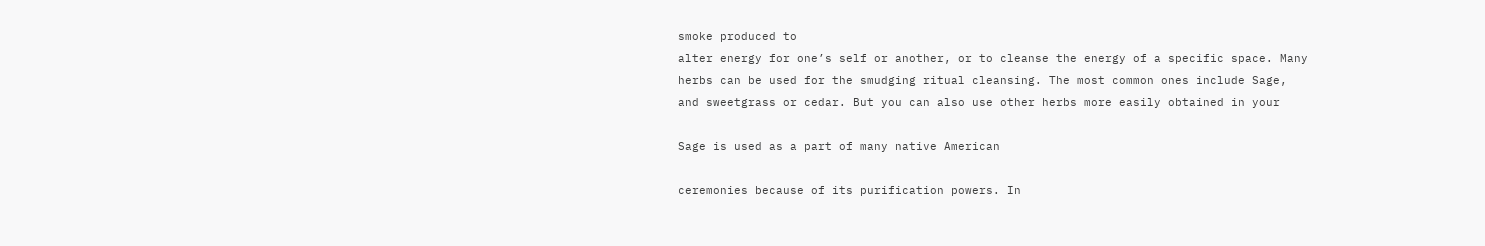smoke produced to
alter energy for one’s self or another, or to cleanse the energy of a specific space. Many
herbs can be used for the smudging ritual cleansing. The most common ones include Sage,
and sweetgrass or cedar. But you can also use other herbs more easily obtained in your

Sage is used as a part of many native American

ceremonies because of its purification powers. In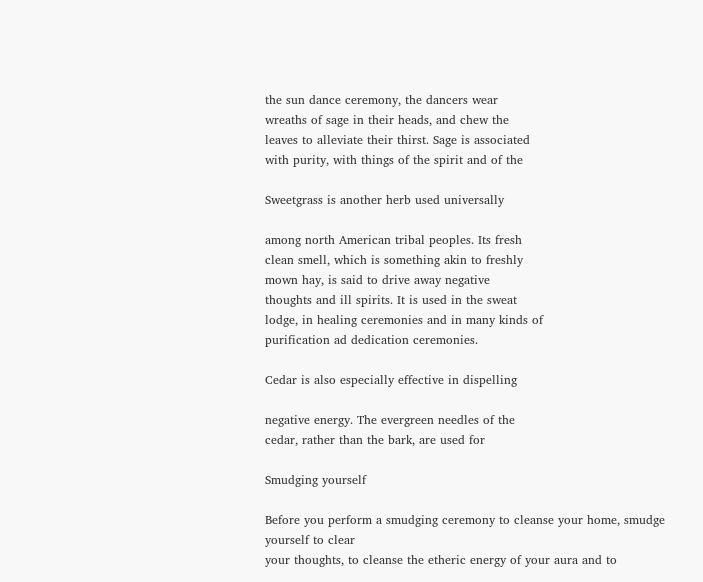the sun dance ceremony, the dancers wear
wreaths of sage in their heads, and chew the
leaves to alleviate their thirst. Sage is associated
with purity, with things of the spirit and of the

Sweetgrass is another herb used universally

among north American tribal peoples. Its fresh
clean smell, which is something akin to freshly
mown hay, is said to drive away negative
thoughts and ill spirits. It is used in the sweat
lodge, in healing ceremonies and in many kinds of
purification ad dedication ceremonies.

Cedar is also especially effective in dispelling

negative energy. The evergreen needles of the
cedar, rather than the bark, are used for

Smudging yourself

Before you perform a smudging ceremony to cleanse your home, smudge yourself to clear
your thoughts, to cleanse the etheric energy of your aura and to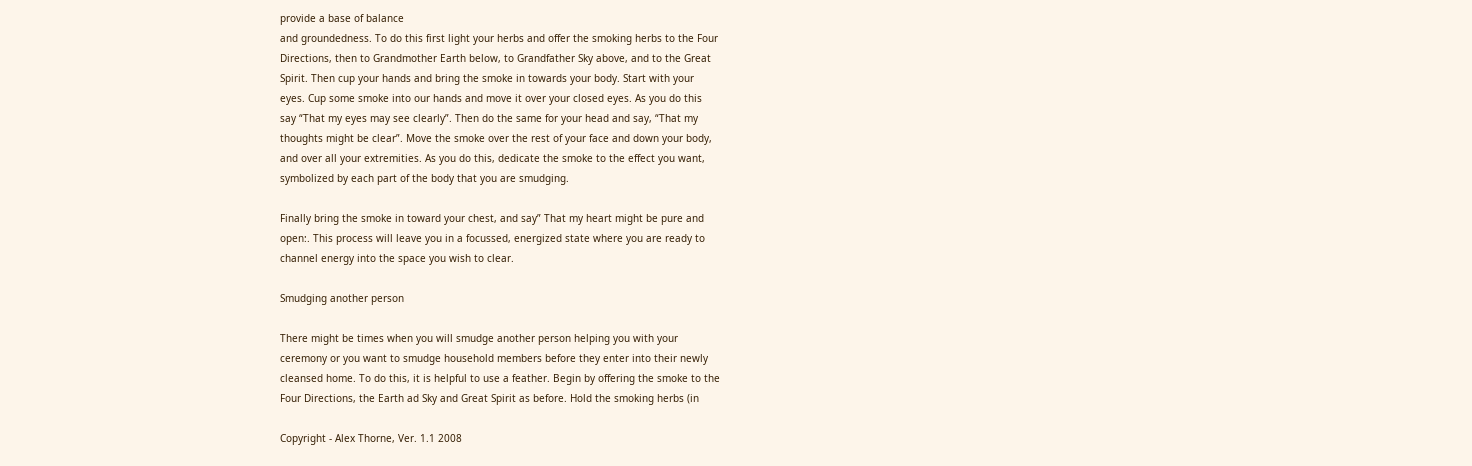provide a base of balance
and groundedness. To do this first light your herbs and offer the smoking herbs to the Four
Directions, then to Grandmother Earth below, to Grandfather Sky above, and to the Great
Spirit. Then cup your hands and bring the smoke in towards your body. Start with your
eyes. Cup some smoke into our hands and move it over your closed eyes. As you do this
say “That my eyes may see clearly”. Then do the same for your head and say, “That my
thoughts might be clear”. Move the smoke over the rest of your face and down your body,
and over all your extremities. As you do this, dedicate the smoke to the effect you want,
symbolized by each part of the body that you are smudging.

Finally bring the smoke in toward your chest, and say” That my heart might be pure and
open:. This process will leave you in a focussed, energized state where you are ready to
channel energy into the space you wish to clear.

Smudging another person

There might be times when you will smudge another person helping you with your
ceremony or you want to smudge household members before they enter into their newly
cleansed home. To do this, it is helpful to use a feather. Begin by offering the smoke to the
Four Directions, the Earth ad Sky and Great Spirit as before. Hold the smoking herbs (in

Copyright - Alex Thorne, Ver. 1.1 2008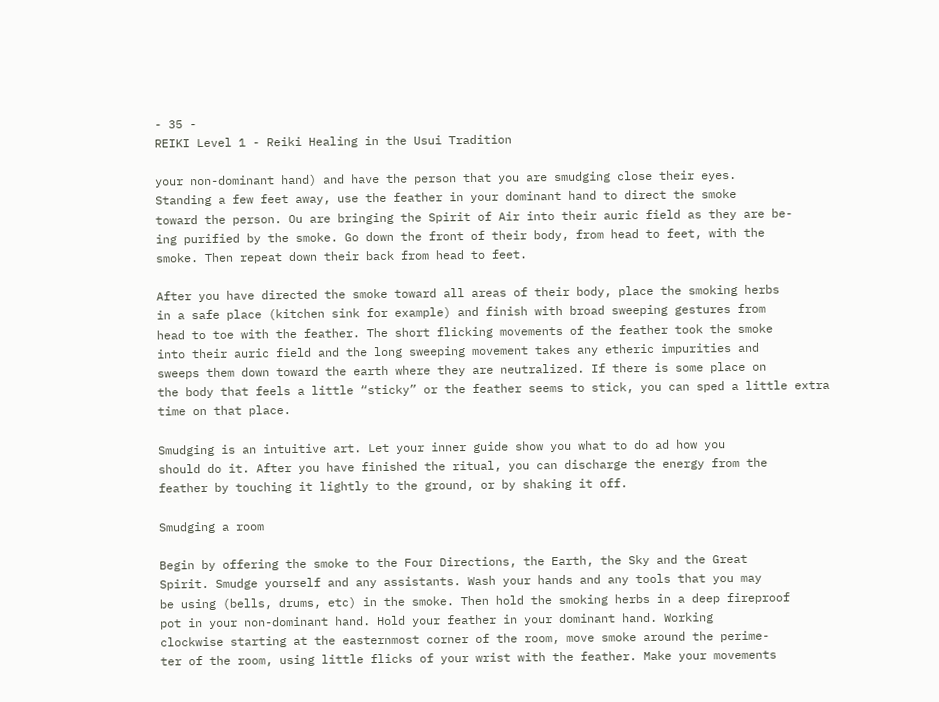- 35 -
REIKI Level 1 - Reiki Healing in the Usui Tradition

your non-dominant hand) and have the person that you are smudging close their eyes.
Standing a few feet away, use the feather in your dominant hand to direct the smoke
toward the person. Ou are bringing the Spirit of Air into their auric field as they are be-
ing purified by the smoke. Go down the front of their body, from head to feet, with the
smoke. Then repeat down their back from head to feet.

After you have directed the smoke toward all areas of their body, place the smoking herbs
in a safe place (kitchen sink for example) and finish with broad sweeping gestures from
head to toe with the feather. The short flicking movements of the feather took the smoke
into their auric field and the long sweeping movement takes any etheric impurities and
sweeps them down toward the earth where they are neutralized. If there is some place on
the body that feels a little “sticky” or the feather seems to stick, you can sped a little extra
time on that place.

Smudging is an intuitive art. Let your inner guide show you what to do ad how you
should do it. After you have finished the ritual, you can discharge the energy from the
feather by touching it lightly to the ground, or by shaking it off.

Smudging a room

Begin by offering the smoke to the Four Directions, the Earth, the Sky and the Great
Spirit. Smudge yourself and any assistants. Wash your hands and any tools that you may
be using (bells, drums, etc) in the smoke. Then hold the smoking herbs in a deep fireproof
pot in your non-dominant hand. Hold your feather in your dominant hand. Working
clockwise starting at the easternmost corner of the room, move smoke around the perime-
ter of the room, using little flicks of your wrist with the feather. Make your movements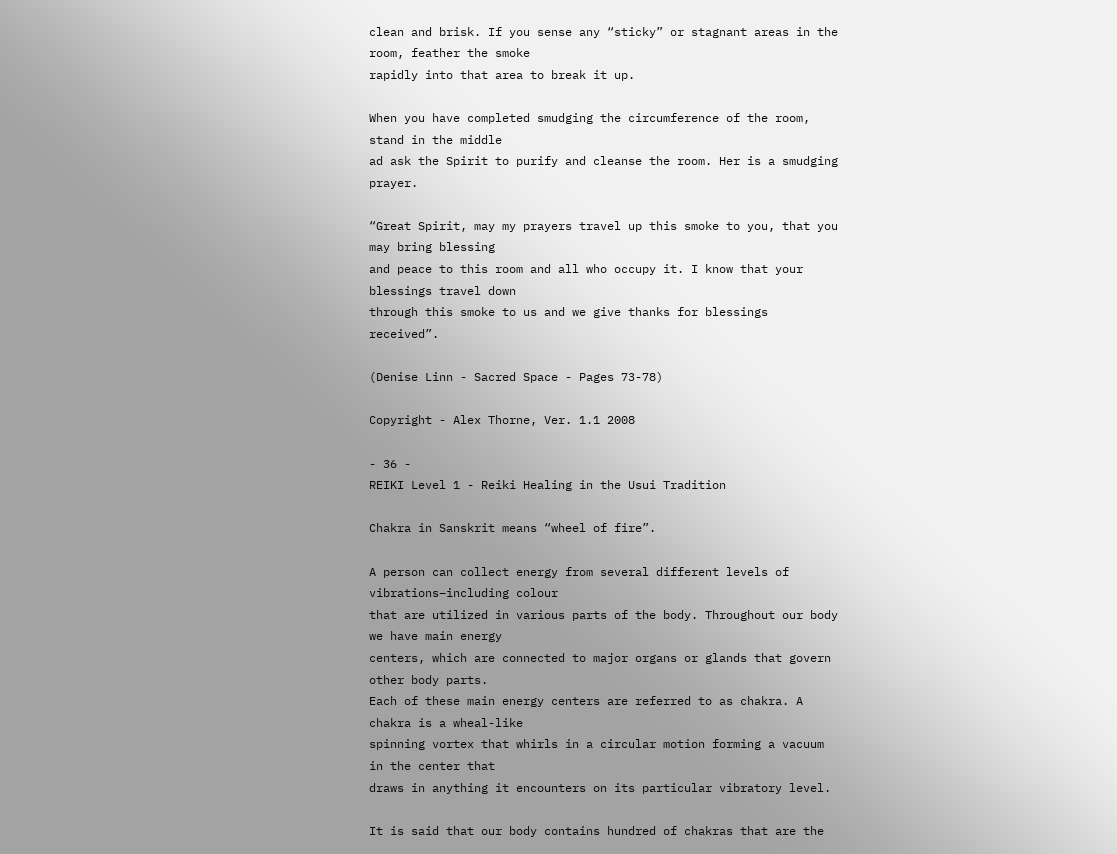clean and brisk. If you sense any “sticky” or stagnant areas in the room, feather the smoke
rapidly into that area to break it up.

When you have completed smudging the circumference of the room, stand in the middle
ad ask the Spirit to purify and cleanse the room. Her is a smudging prayer.

“Great Spirit, may my prayers travel up this smoke to you, that you may bring blessing
and peace to this room and all who occupy it. I know that your blessings travel down
through this smoke to us and we give thanks for blessings received”.

(Denise Linn - Sacred Space - Pages 73-78)

Copyright - Alex Thorne, Ver. 1.1 2008

- 36 -
REIKI Level 1 - Reiki Healing in the Usui Tradition

Chakra in Sanskrit means “wheel of fire”.

A person can collect energy from several different levels of vibrations–including colour
that are utilized in various parts of the body. Throughout our body we have main energy
centers, which are connected to major organs or glands that govern other body parts.
Each of these main energy centers are referred to as chakra. A chakra is a wheal-like
spinning vortex that whirls in a circular motion forming a vacuum in the center that
draws in anything it encounters on its particular vibratory level.

It is said that our body contains hundred of chakras that are the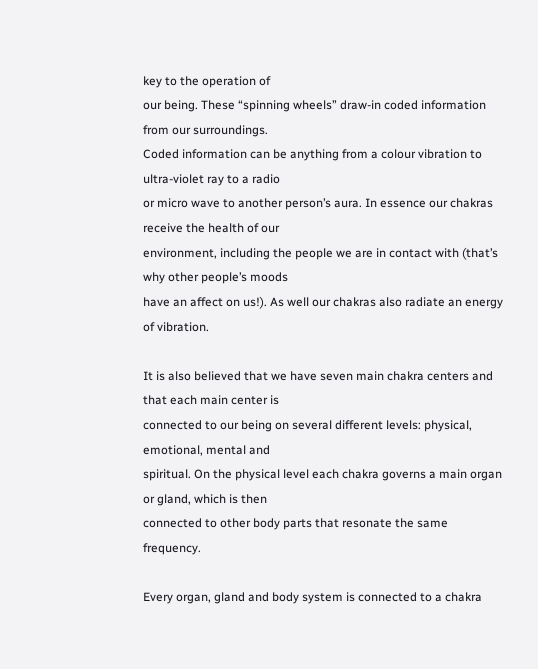key to the operation of
our being. These “spinning wheels” draw-in coded information from our surroundings.
Coded information can be anything from a colour vibration to ultra-violet ray to a radio
or micro wave to another person’s aura. In essence our chakras receive the health of our
environment, including the people we are in contact with (that’s why other people’s moods
have an affect on us!). As well our chakras also radiate an energy of vibration.

It is also believed that we have seven main chakra centers and that each main center is
connected to our being on several different levels: physical, emotional, mental and
spiritual. On the physical level each chakra governs a main organ or gland, which is then
connected to other body parts that resonate the same frequency.

Every organ, gland and body system is connected to a chakra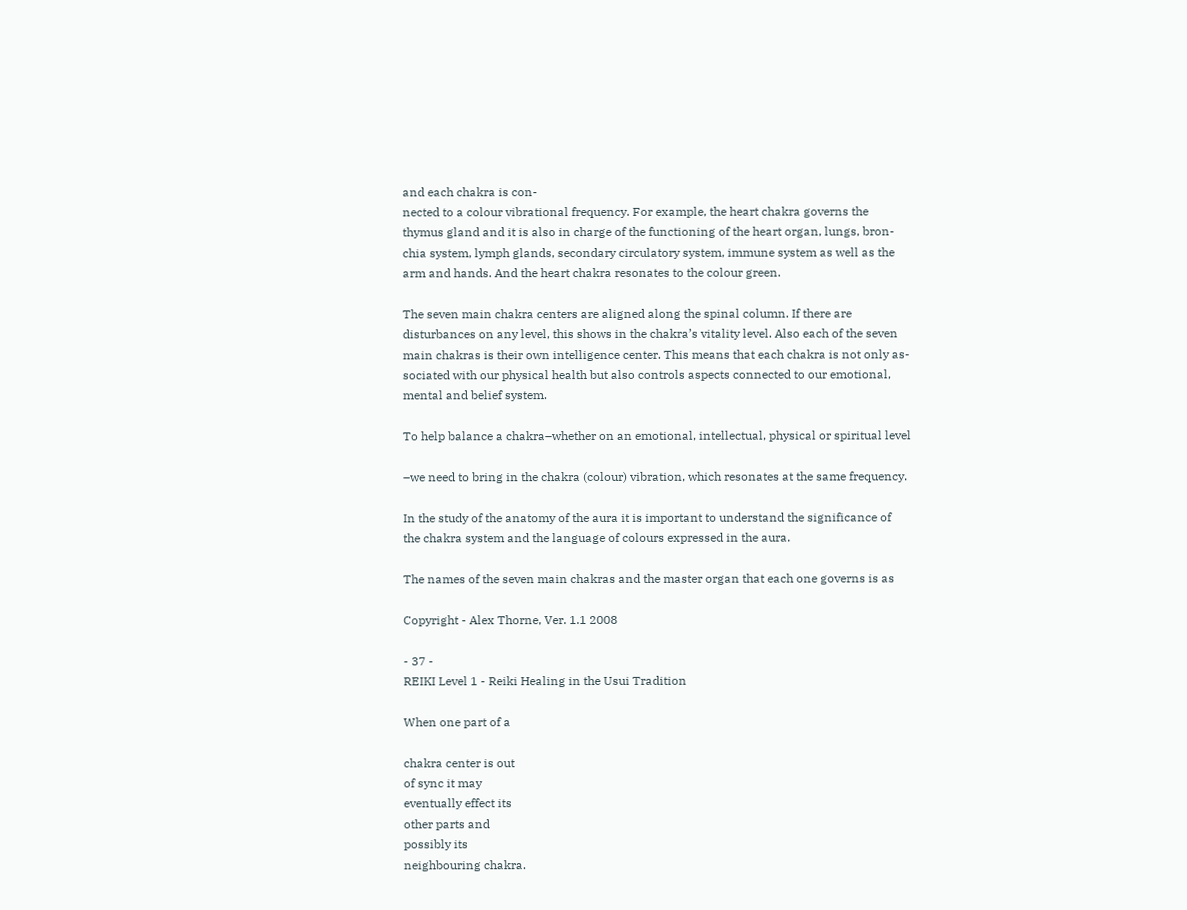and each chakra is con-
nected to a colour vibrational frequency. For example, the heart chakra governs the
thymus gland and it is also in charge of the functioning of the heart organ, lungs, bron-
chia system, lymph glands, secondary circulatory system, immune system as well as the
arm and hands. And the heart chakra resonates to the colour green.

The seven main chakra centers are aligned along the spinal column. If there are
disturbances on any level, this shows in the chakra’s vitality level. Also each of the seven
main chakras is their own intelligence center. This means that each chakra is not only as-
sociated with our physical health but also controls aspects connected to our emotional,
mental and belief system.

To help balance a chakra–whether on an emotional, intellectual, physical or spiritual level

–we need to bring in the chakra (colour) vibration, which resonates at the same frequency.

In the study of the anatomy of the aura it is important to understand the significance of
the chakra system and the language of colours expressed in the aura.

The names of the seven main chakras and the master organ that each one governs is as

Copyright - Alex Thorne, Ver. 1.1 2008

- 37 -
REIKI Level 1 - Reiki Healing in the Usui Tradition

When one part of a

chakra center is out
of sync it may
eventually effect its
other parts and
possibly its
neighbouring chakra.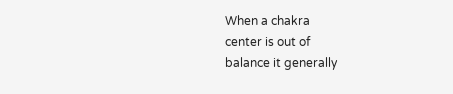When a chakra
center is out of
balance it generally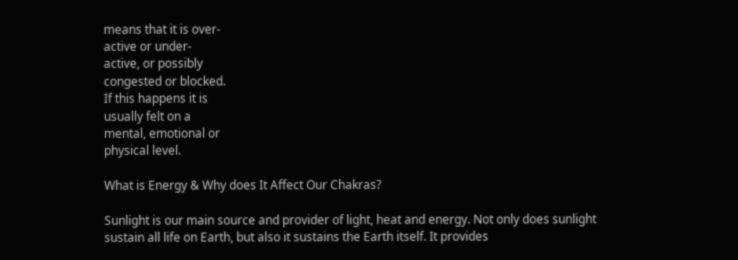means that it is over-
active or under-
active, or possibly
congested or blocked.
If this happens it is
usually felt on a
mental, emotional or
physical level.

What is Energy & Why does It Affect Our Chakras?

Sunlight is our main source and provider of light, heat and energy. Not only does sunlight
sustain all life on Earth, but also it sustains the Earth itself. It provides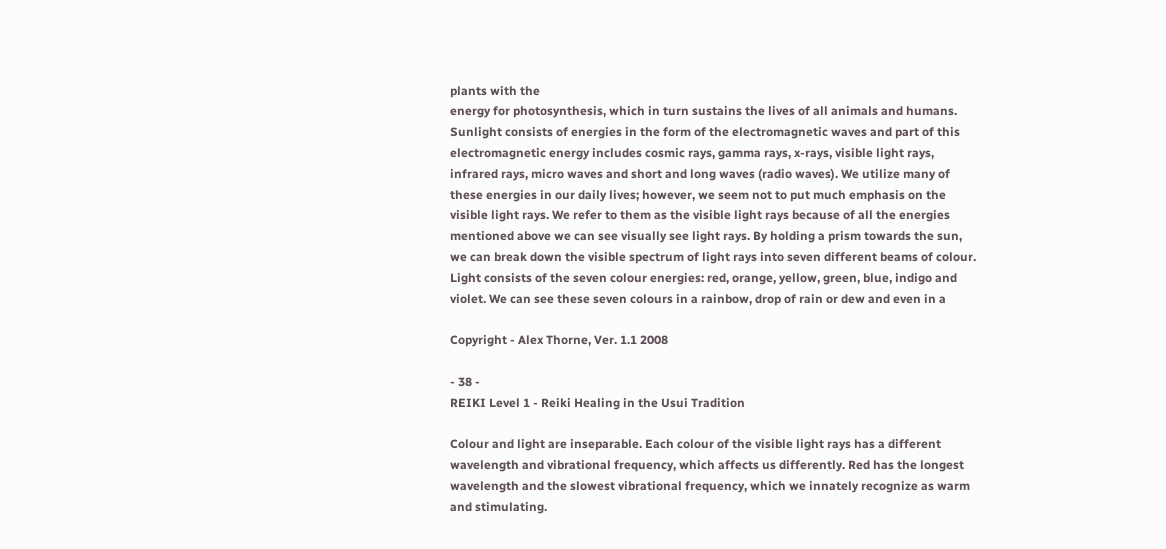plants with the
energy for photosynthesis, which in turn sustains the lives of all animals and humans.
Sunlight consists of energies in the form of the electromagnetic waves and part of this
electromagnetic energy includes cosmic rays, gamma rays, x-rays, visible light rays,
infrared rays, micro waves and short and long waves (radio waves). We utilize many of
these energies in our daily lives; however, we seem not to put much emphasis on the
visible light rays. We refer to them as the visible light rays because of all the energies
mentioned above we can see visually see light rays. By holding a prism towards the sun,
we can break down the visible spectrum of light rays into seven different beams of colour.
Light consists of the seven colour energies: red, orange, yellow, green, blue, indigo and
violet. We can see these seven colours in a rainbow, drop of rain or dew and even in a

Copyright - Alex Thorne, Ver. 1.1 2008

- 38 -
REIKI Level 1 - Reiki Healing in the Usui Tradition

Colour and light are inseparable. Each colour of the visible light rays has a different
wavelength and vibrational frequency, which affects us differently. Red has the longest
wavelength and the slowest vibrational frequency, which we innately recognize as warm
and stimulating.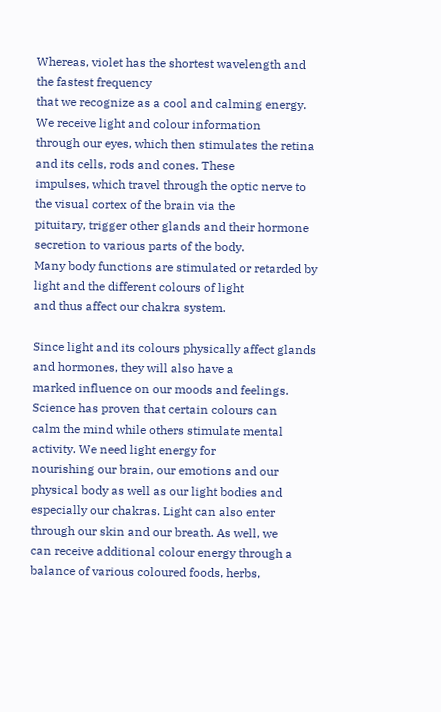Whereas, violet has the shortest wavelength and the fastest frequency
that we recognize as a cool and calming energy. We receive light and colour information
through our eyes, which then stimulates the retina and its cells, rods and cones. These
impulses, which travel through the optic nerve to the visual cortex of the brain via the
pituitary, trigger other glands and their hormone secretion to various parts of the body.
Many body functions are stimulated or retarded by light and the different colours of light
and thus affect our chakra system.

Since light and its colours physically affect glands and hormones, they will also have a
marked influence on our moods and feelings. Science has proven that certain colours can
calm the mind while others stimulate mental activity. We need light energy for
nourishing our brain, our emotions and our physical body as well as our light bodies and
especially our chakras. Light can also enter through our skin and our breath. As well, we
can receive additional colour energy through a balance of various coloured foods, herbs,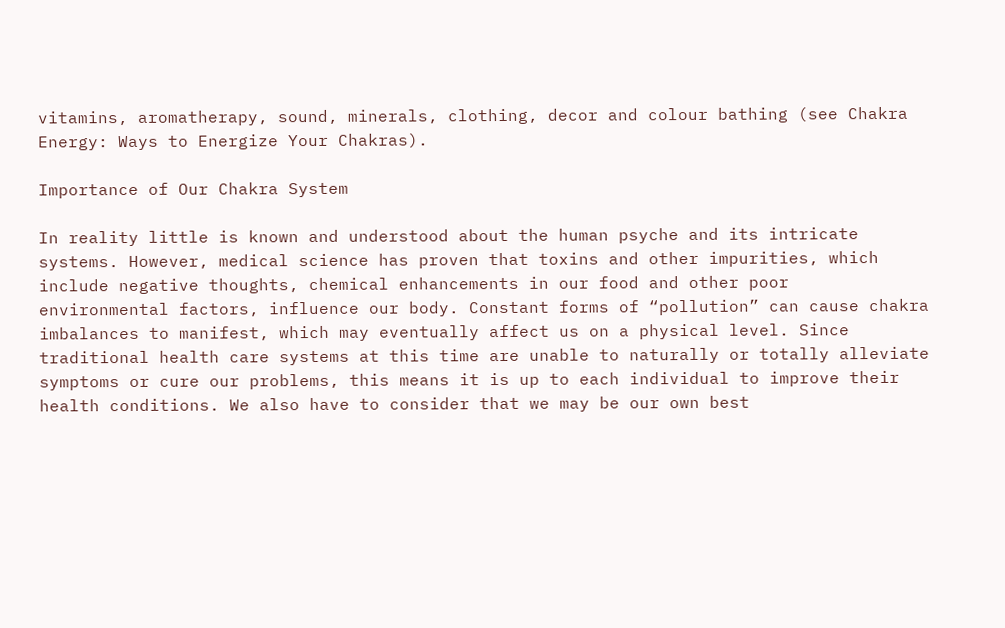vitamins, aromatherapy, sound, minerals, clothing, decor and colour bathing (see Chakra
Energy: Ways to Energize Your Chakras).

Importance of Our Chakra System

In reality little is known and understood about the human psyche and its intricate
systems. However, medical science has proven that toxins and other impurities, which
include negative thoughts, chemical enhancements in our food and other poor
environmental factors, influence our body. Constant forms of “pollution” can cause chakra
imbalances to manifest, which may eventually affect us on a physical level. Since
traditional health care systems at this time are unable to naturally or totally alleviate
symptoms or cure our problems, this means it is up to each individual to improve their
health conditions. We also have to consider that we may be our own best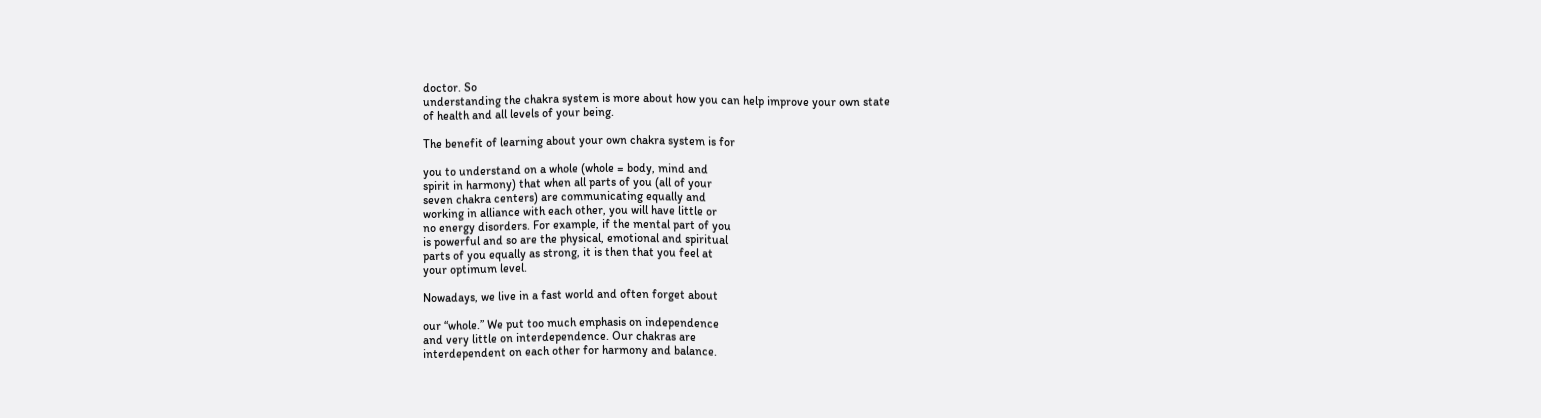doctor. So
understanding the chakra system is more about how you can help improve your own state
of health and all levels of your being.

The benefit of learning about your own chakra system is for

you to understand on a whole (whole = body, mind and
spirit in harmony) that when all parts of you (all of your
seven chakra centers) are communicating equally and
working in alliance with each other, you will have little or
no energy disorders. For example, if the mental part of you
is powerful and so are the physical, emotional and spiritual
parts of you equally as strong, it is then that you feel at
your optimum level.

Nowadays, we live in a fast world and often forget about

our “whole.” We put too much emphasis on independence
and very little on interdependence. Our chakras are
interdependent on each other for harmony and balance.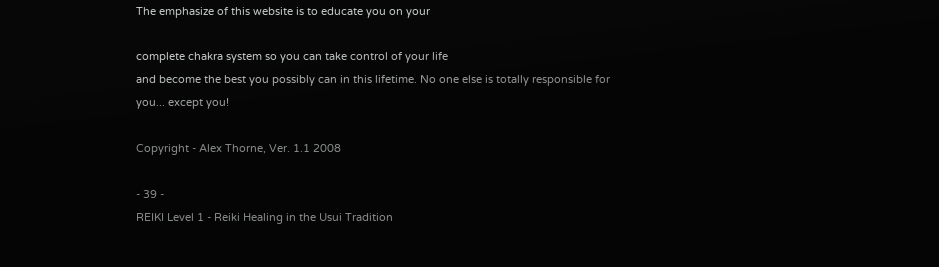The emphasize of this website is to educate you on your

complete chakra system so you can take control of your life
and become the best you possibly can in this lifetime. No one else is totally responsible for
you... except you!

Copyright - Alex Thorne, Ver. 1.1 2008

- 39 -
REIKI Level 1 - Reiki Healing in the Usui Tradition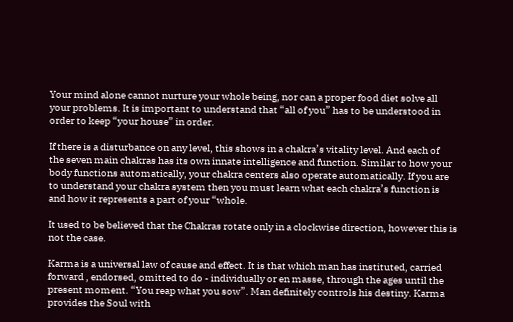Your mind alone cannot nurture your whole being, nor can a proper food diet solve all
your problems. It is important to understand that “all of you” has to be understood in
order to keep “your house” in order.

If there is a disturbance on any level, this shows in a chakra’s vitality level. And each of
the seven main chakras has its own innate intelligence and function. Similar to how your
body functions automatically, your chakra centers also operate automatically. If you are
to understand your chakra system then you must learn what each chakra’s function is
and how it represents a part of your “whole.

It used to be believed that the Chakras rotate only in a clockwise direction, however this is
not the case.

Karma is a universal law of cause and effect. It is that which man has instituted, carried
forward , endorsed, omitted to do - individually or en masse, through the ages until the
present moment. “You reap what you sow”. Man definitely controls his destiny. Karma
provides the Soul with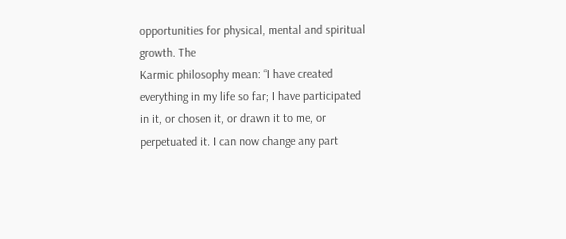opportunities for physical, mental and spiritual growth. The
Karmic philosophy mean: “I have created everything in my life so far; I have participated
in it, or chosen it, or drawn it to me, or perpetuated it. I can now change any part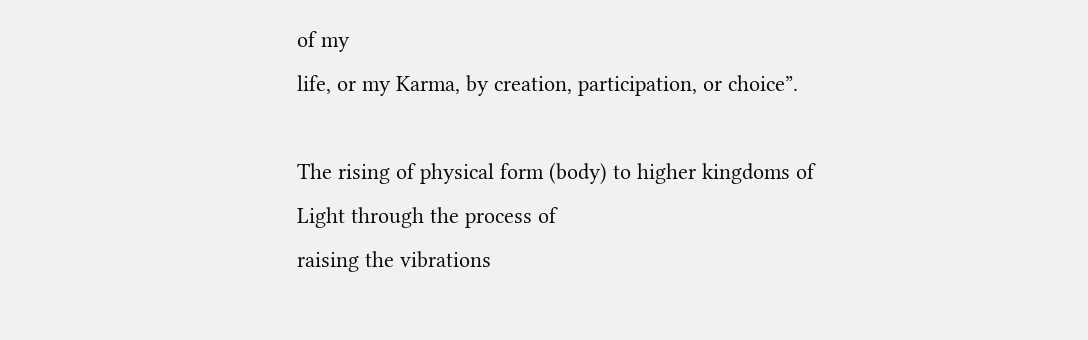of my
life, or my Karma, by creation, participation, or choice”.

The rising of physical form (body) to higher kingdoms of Light through the process of
raising the vibrations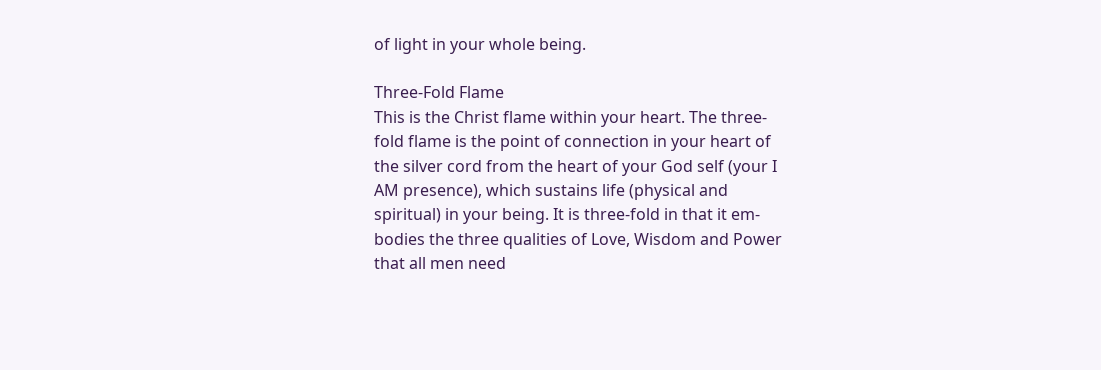of light in your whole being.

Three-Fold Flame
This is the Christ flame within your heart. The three-
fold flame is the point of connection in your heart of
the silver cord from the heart of your God self (your I
AM presence), which sustains life (physical and
spiritual) in your being. It is three-fold in that it em-
bodies the three qualities of Love, Wisdom and Power
that all men need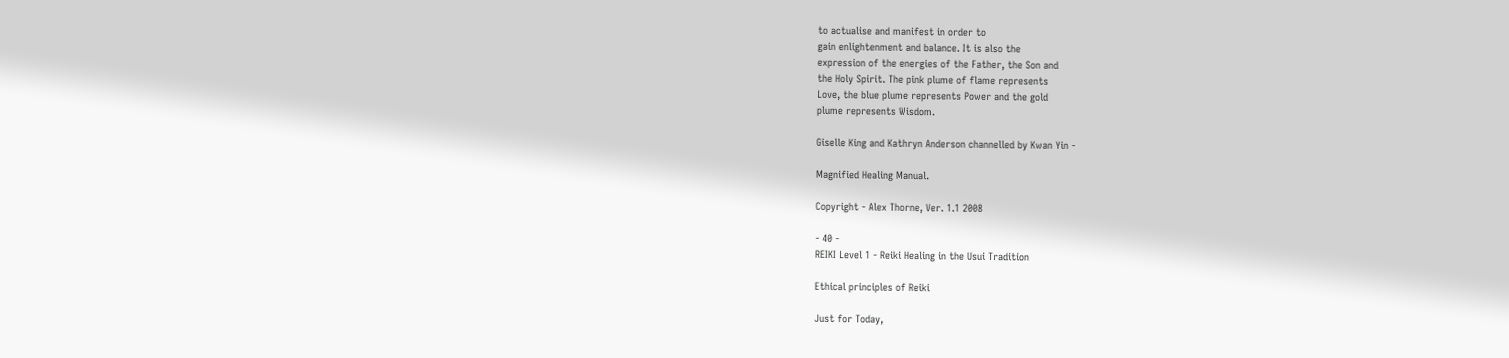to actualise and manifest in order to
gain enlightenment and balance. It is also the
expression of the energies of the Father, the Son and
the Holy Spirit. The pink plume of flame represents
Love, the blue plume represents Power and the gold
plume represents Wisdom.

Giselle King and Kathryn Anderson channelled by Kwan Yin -

Magnified Healing Manual.

Copyright - Alex Thorne, Ver. 1.1 2008

- 40 -
REIKI Level 1 - Reiki Healing in the Usui Tradition

Ethical principles of Reiki

Just for Today,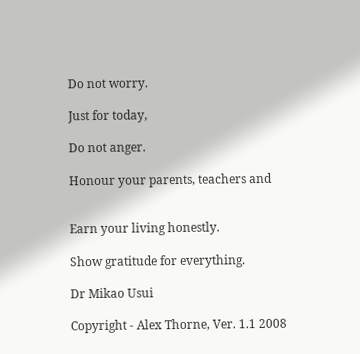Do not worry.

Just for today,

Do not anger.

Honour your parents, teachers and


Earn your living honestly.

Show gratitude for everything.

Dr Mikao Usui

Copyright - Alex Thorne, Ver. 1.1 2008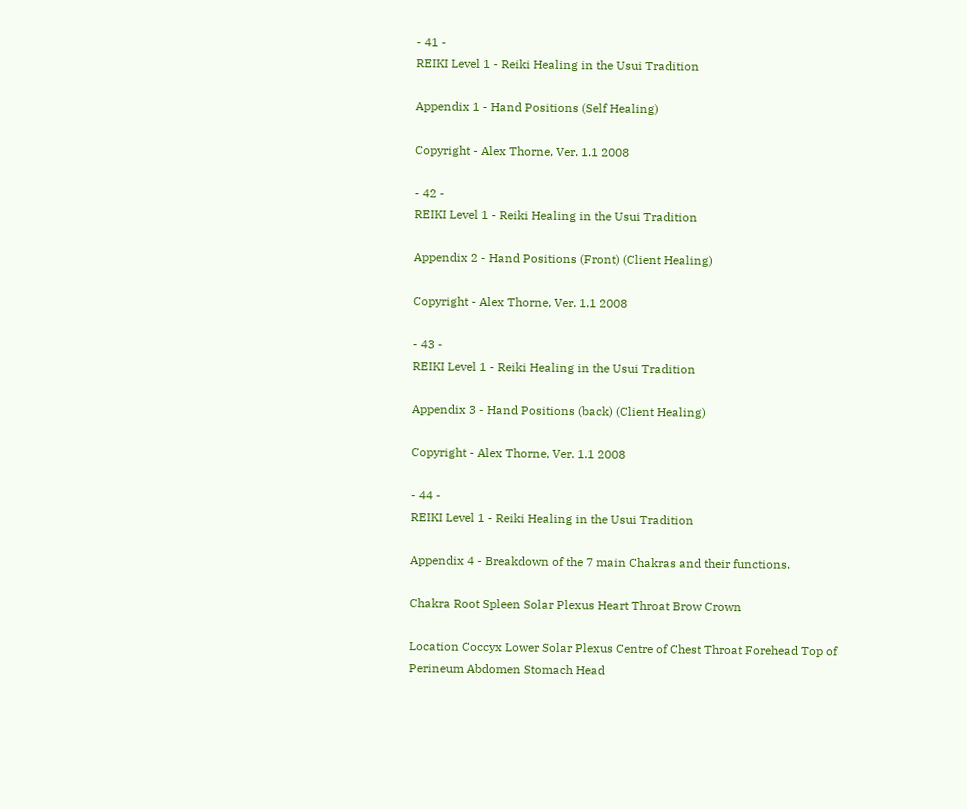- 41 -
REIKI Level 1 - Reiki Healing in the Usui Tradition

Appendix 1 - Hand Positions (Self Healing)

Copyright - Alex Thorne, Ver. 1.1 2008

- 42 -
REIKI Level 1 - Reiki Healing in the Usui Tradition

Appendix 2 - Hand Positions (Front) (Client Healing)

Copyright - Alex Thorne, Ver. 1.1 2008

- 43 -
REIKI Level 1 - Reiki Healing in the Usui Tradition

Appendix 3 - Hand Positions (back) (Client Healing)

Copyright - Alex Thorne, Ver. 1.1 2008

- 44 -
REIKI Level 1 - Reiki Healing in the Usui Tradition

Appendix 4 - Breakdown of the 7 main Chakras and their functions.

Chakra Root Spleen Solar Plexus Heart Throat Brow Crown

Location Coccyx Lower Solar Plexus Centre of Chest Throat Forehead Top of
Perineum Abdomen Stomach Head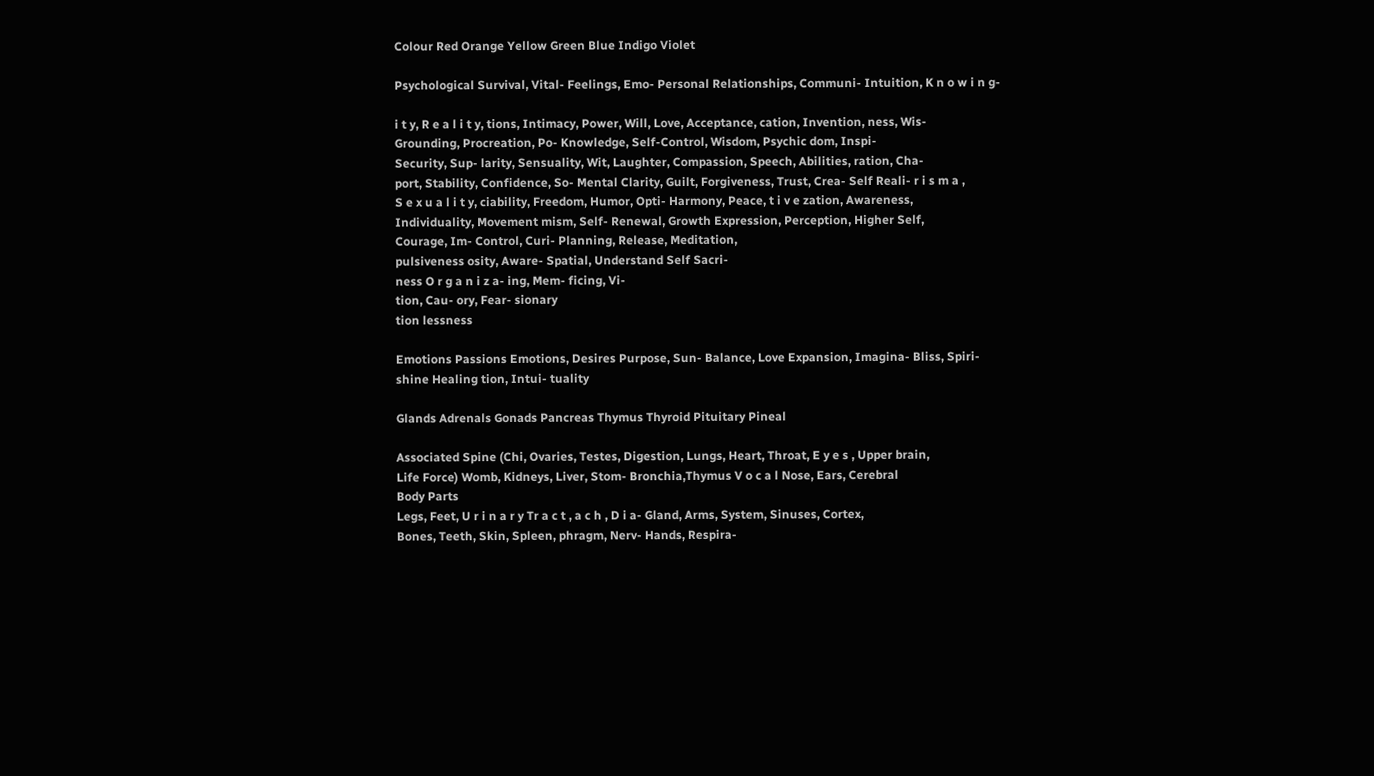Colour Red Orange Yellow Green Blue Indigo Violet

Psychological Survival, Vital- Feelings, Emo- Personal Relationships, Communi- Intuition, K n o w i n g-

i t y, R e a l i t y, tions, Intimacy, Power, Will, Love, Acceptance, cation, Invention, ness, Wis-
Grounding, Procreation, Po- Knowledge, Self-Control, Wisdom, Psychic dom, Inspi-
Security, Sup- larity, Sensuality, Wit, Laughter, Compassion, Speech, Abilities, ration, Cha-
port, Stability, Confidence, So- Mental Clarity, Guilt, Forgiveness, Trust, Crea- Self Reali- r i s m a ,
S e x u a l i t y, ciability, Freedom, Humor, Opti- Harmony, Peace, t i v e zation, Awareness,
Individuality, Movement mism, Self- Renewal, Growth Expression, Perception, Higher Self,
Courage, Im- Control, Curi- Planning, Release, Meditation,
pulsiveness osity, Aware- Spatial, Understand Self Sacri-
ness O r g a n i z a- ing, Mem- ficing, Vi-
tion, Cau- ory, Fear- sionary
tion lessness

Emotions Passions Emotions, Desires Purpose, Sun- Balance, Love Expansion, Imagina- Bliss, Spiri-
shine Healing tion, Intui- tuality

Glands Adrenals Gonads Pancreas Thymus Thyroid Pituitary Pineal

Associated Spine (Chi, Ovaries, Testes, Digestion, Lungs, Heart, Throat, E y e s , Upper brain,
Life Force) Womb, Kidneys, Liver, Stom- Bronchia,Thymus V o c a l Nose, Ears, Cerebral
Body Parts
Legs, Feet, U r i n a r y Tr a c t , a c h , D i a- Gland, Arms, System, Sinuses, Cortex,
Bones, Teeth, Skin, Spleen, phragm, Nerv- Hands, Respira-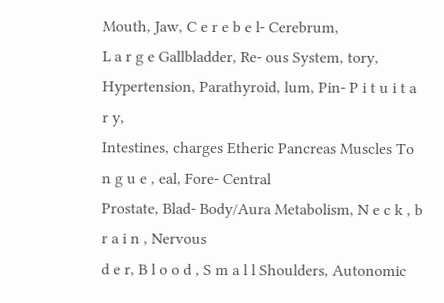Mouth, Jaw, C e r e b e l- Cerebrum,
L a r g e Gallbladder, Re- ous System, tory, Hypertension, Parathyroid, lum, Pin- P i t u i t a r y,
Intestines, charges Etheric Pancreas Muscles To n g u e , eal, Fore- Central
Prostate, Blad- Body/Aura Metabolism, N e c k , b r a i n , Nervous
d e r, B l o o d , S m a l l Shoulders, Autonomic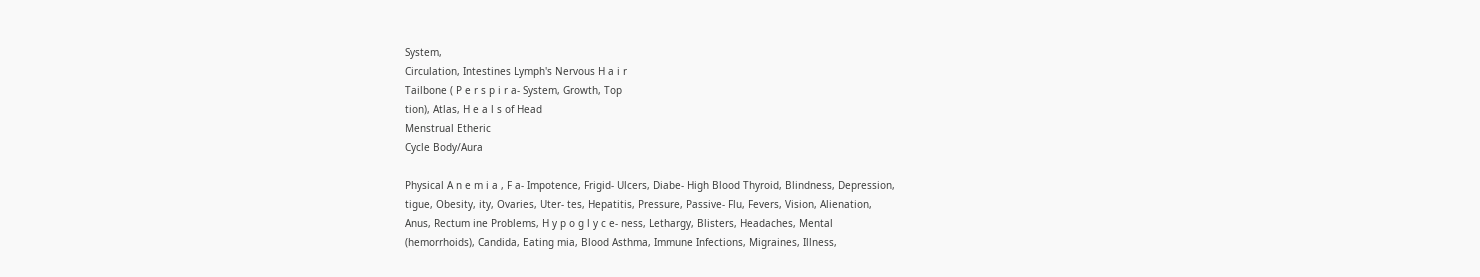System,
Circulation, Intestines Lymph's Nervous H a i r
Tailbone ( P e r s p i r a- System, Growth, Top
tion), Atlas, H e a l s of Head
Menstrual Etheric
Cycle Body/Aura

Physical A n e m i a , F a- Impotence, Frigid- Ulcers, Diabe- High Blood Thyroid, Blindness, Depression,
tigue, Obesity, ity, Ovaries, Uter- tes, Hepatitis, Pressure, Passive- Flu, Fevers, Vision, Alienation,
Anus, Rectum ine Problems, H y p o g l y c e- ness, Lethargy, Blisters, Headaches, Mental
(hemorrhoids), Candida, Eating mia, Blood Asthma, Immune Infections, Migraines, Illness,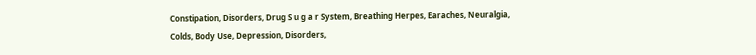Constipation, Disorders, Drug S u g a r System, Breathing Herpes, Earaches, Neuralgia,
Colds, Body Use, Depression, Disorders,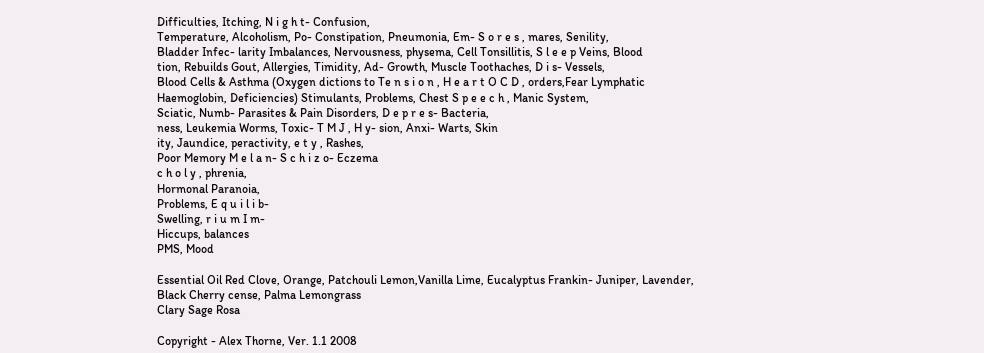Difficulties, Itching, N i g h t- Confusion,
Temperature, Alcoholism, Po- Constipation, Pneumonia, Em- S o r e s , mares, Senility,
Bladder Infec- larity Imbalances, Nervousness, physema, Cell Tonsillitis, S l e e p Veins, Blood
tion, Rebuilds Gout, Allergies, Timidity, Ad- Growth, Muscle Toothaches, D i s- Vessels,
Blood Cells & Asthma (Oxygen dictions to Te n s i o n , H e a r t O C D , orders,Fear Lymphatic
Haemoglobin, Deficiencies) Stimulants, Problems, Chest S p e e c h , Manic System,
Sciatic, Numb- Parasites & Pain Disorders, D e p r e s- Bacteria,
ness, Leukemia Worms, Toxic- T M J , H y- sion, Anxi- Warts, Skin
ity, Jaundice, peractivity, e t y , Rashes,
Poor Memory M e l a n- S c h i z o- Eczema
c h o l y , phrenia,
Hormonal Paranoia,
Problems, E q u i l i b-
Swelling, r i u m I m-
Hiccups, balances
PMS, Mood

Essential Oil Red Clove, Orange, Patchouli Lemon,Vanilla Lime, Eucalyptus Frankin- Juniper, Lavender,
Black Cherry cense, Palma Lemongrass
Clary Sage Rosa

Copyright - Alex Thorne, Ver. 1.1 2008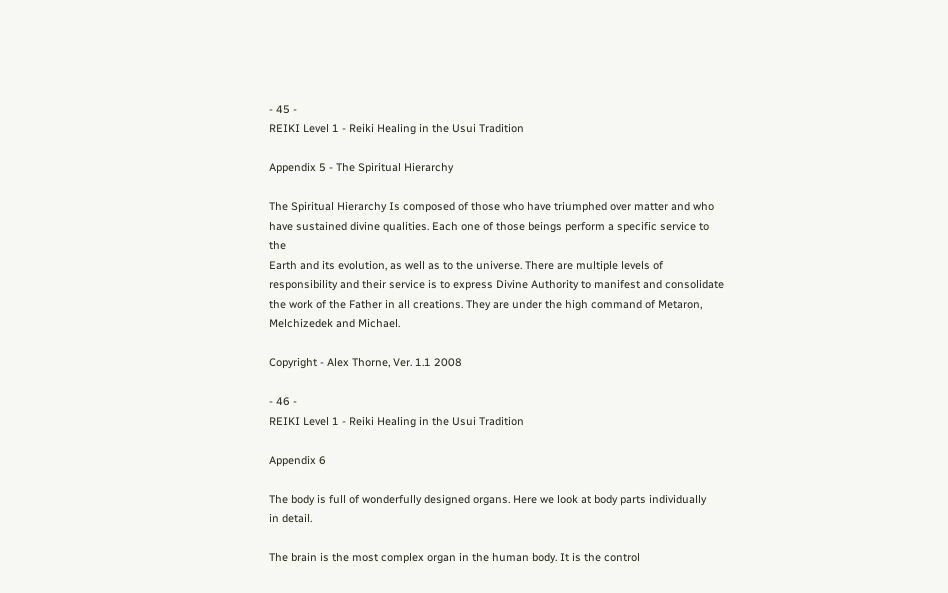- 45 -
REIKI Level 1 - Reiki Healing in the Usui Tradition

Appendix 5 - The Spiritual Hierarchy

The Spiritual Hierarchy Is composed of those who have triumphed over matter and who
have sustained divine qualities. Each one of those beings perform a specific service to the
Earth and its evolution, as well as to the universe. There are multiple levels of
responsibility and their service is to express Divine Authority to manifest and consolidate
the work of the Father in all creations. They are under the high command of Metaron,
Melchizedek and Michael.

Copyright - Alex Thorne, Ver. 1.1 2008

- 46 -
REIKI Level 1 - Reiki Healing in the Usui Tradition

Appendix 6

The body is full of wonderfully designed organs. Here we look at body parts individually
in detail.

The brain is the most complex organ in the human body. It is the control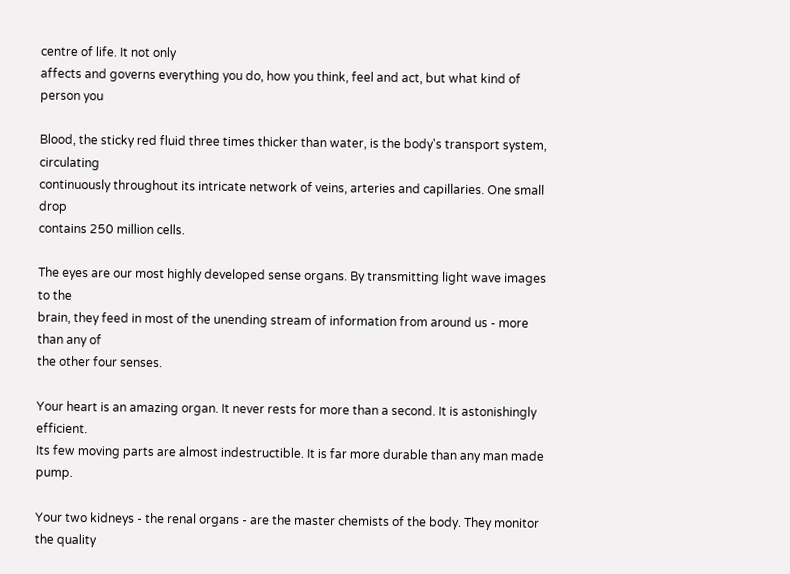centre of life. It not only
affects and governs everything you do, how you think, feel and act, but what kind of person you

Blood, the sticky red fluid three times thicker than water, is the body's transport system, circulating
continuously throughout its intricate network of veins, arteries and capillaries. One small drop
contains 250 million cells.

The eyes are our most highly developed sense organs. By transmitting light wave images to the
brain, they feed in most of the unending stream of information from around us - more than any of
the other four senses.

Your heart is an amazing organ. It never rests for more than a second. It is astonishingly efficient.
Its few moving parts are almost indestructible. It is far more durable than any man made pump.

Your two kidneys - the renal organs - are the master chemists of the body. They monitor the quality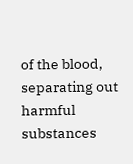of the blood, separating out harmful substances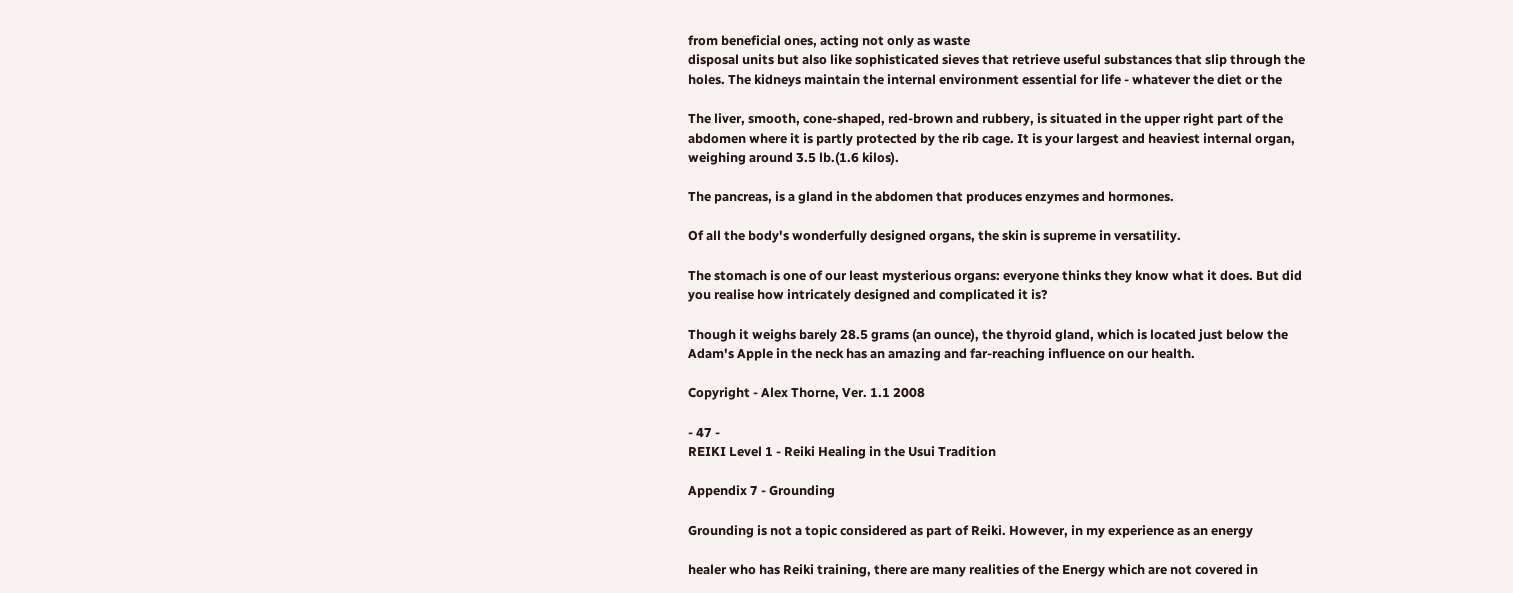from beneficial ones, acting not only as waste
disposal units but also like sophisticated sieves that retrieve useful substances that slip through the
holes. The kidneys maintain the internal environment essential for life - whatever the diet or the

The liver, smooth, cone-shaped, red-brown and rubbery, is situated in the upper right part of the
abdomen where it is partly protected by the rib cage. It is your largest and heaviest internal organ,
weighing around 3.5 lb.(1.6 kilos).

The pancreas, is a gland in the abdomen that produces enzymes and hormones.

Of all the body's wonderfully designed organs, the skin is supreme in versatility.

The stomach is one of our least mysterious organs: everyone thinks they know what it does. But did
you realise how intricately designed and complicated it is?

Though it weighs barely 28.5 grams (an ounce), the thyroid gland, which is located just below the
Adam's Apple in the neck has an amazing and far-reaching influence on our health.

Copyright - Alex Thorne, Ver. 1.1 2008

- 47 -
REIKI Level 1 - Reiki Healing in the Usui Tradition

Appendix 7 - Grounding

Grounding is not a topic considered as part of Reiki. However, in my experience as an energy

healer who has Reiki training, there are many realities of the Energy which are not covered in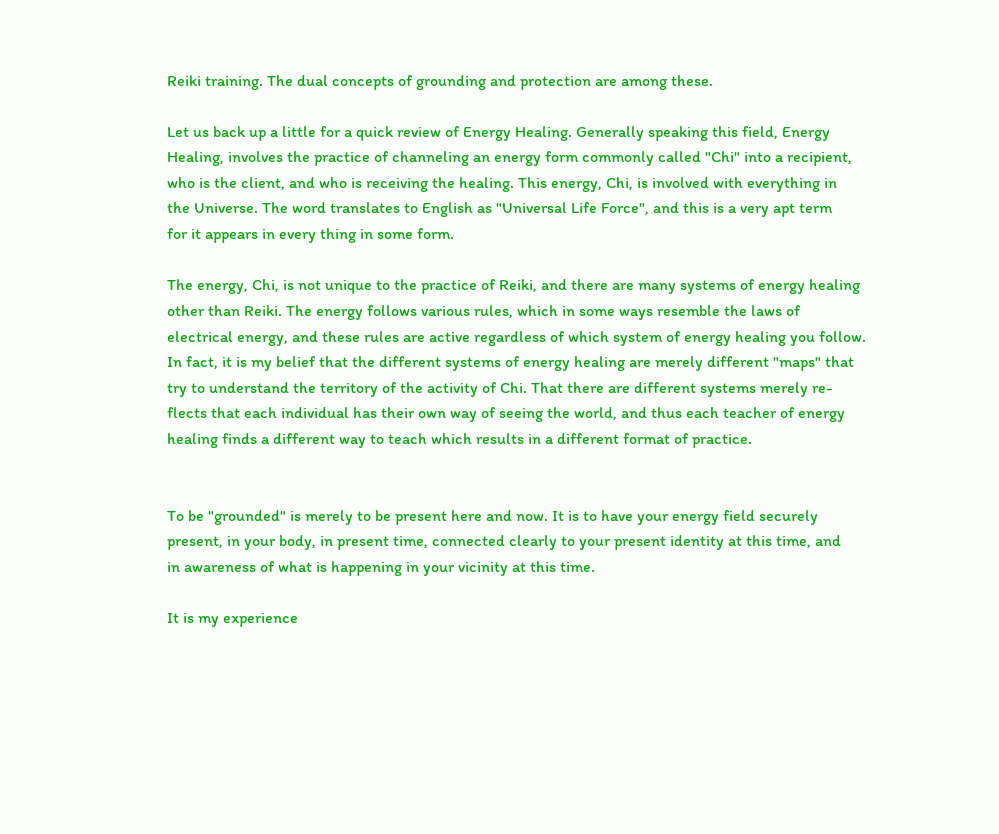Reiki training. The dual concepts of grounding and protection are among these.

Let us back up a little for a quick review of Energy Healing. Generally speaking this field, Energy
Healing, involves the practice of channeling an energy form commonly called "Chi" into a recipient,
who is the client, and who is receiving the healing. This energy, Chi, is involved with everything in
the Universe. The word translates to English as "Universal Life Force", and this is a very apt term
for it appears in every thing in some form.

The energy, Chi, is not unique to the practice of Reiki, and there are many systems of energy healing
other than Reiki. The energy follows various rules, which in some ways resemble the laws of
electrical energy, and these rules are active regardless of which system of energy healing you follow.
In fact, it is my belief that the different systems of energy healing are merely different "maps" that
try to understand the territory of the activity of Chi. That there are different systems merely re-
flects that each individual has their own way of seeing the world, and thus each teacher of energy
healing finds a different way to teach which results in a different format of practice.


To be "grounded" is merely to be present here and now. It is to have your energy field securely
present, in your body, in present time, connected clearly to your present identity at this time, and
in awareness of what is happening in your vicinity at this time.

It is my experience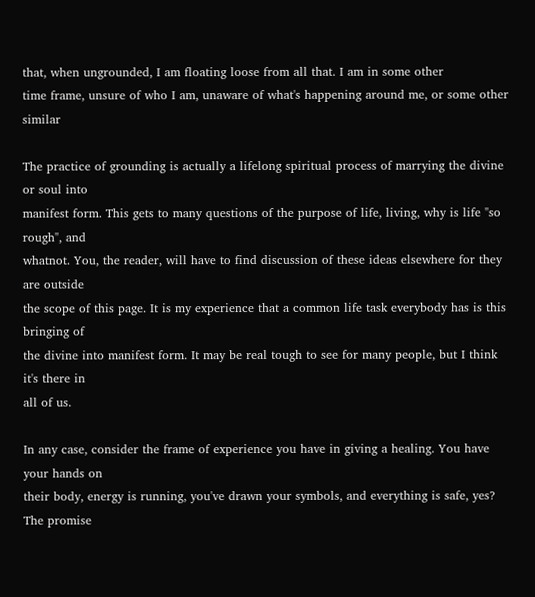that, when ungrounded, I am floating loose from all that. I am in some other
time frame, unsure of who I am, unaware of what's happening around me, or some other similar

The practice of grounding is actually a lifelong spiritual process of marrying the divine or soul into
manifest form. This gets to many questions of the purpose of life, living, why is life "so rough", and
whatnot. You, the reader, will have to find discussion of these ideas elsewhere for they are outside
the scope of this page. It is my experience that a common life task everybody has is this bringing of
the divine into manifest form. It may be real tough to see for many people, but I think it's there in
all of us.

In any case, consider the frame of experience you have in giving a healing. You have your hands on
their body, energy is running, you've drawn your symbols, and everything is safe, yes? The promise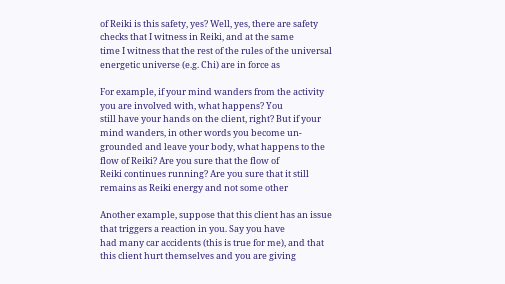of Reiki is this safety, yes? Well, yes, there are safety checks that I witness in Reiki, and at the same
time I witness that the rest of the rules of the universal energetic universe (e.g. Chi) are in force as

For example, if your mind wanders from the activity you are involved with, what happens? You
still have your hands on the client, right? But if your mind wanders, in other words you become un-
grounded and leave your body, what happens to the flow of Reiki? Are you sure that the flow of
Reiki continues running? Are you sure that it still remains as Reiki energy and not some other

Another example, suppose that this client has an issue that triggers a reaction in you. Say you have
had many car accidents (this is true for me), and that this client hurt themselves and you are giving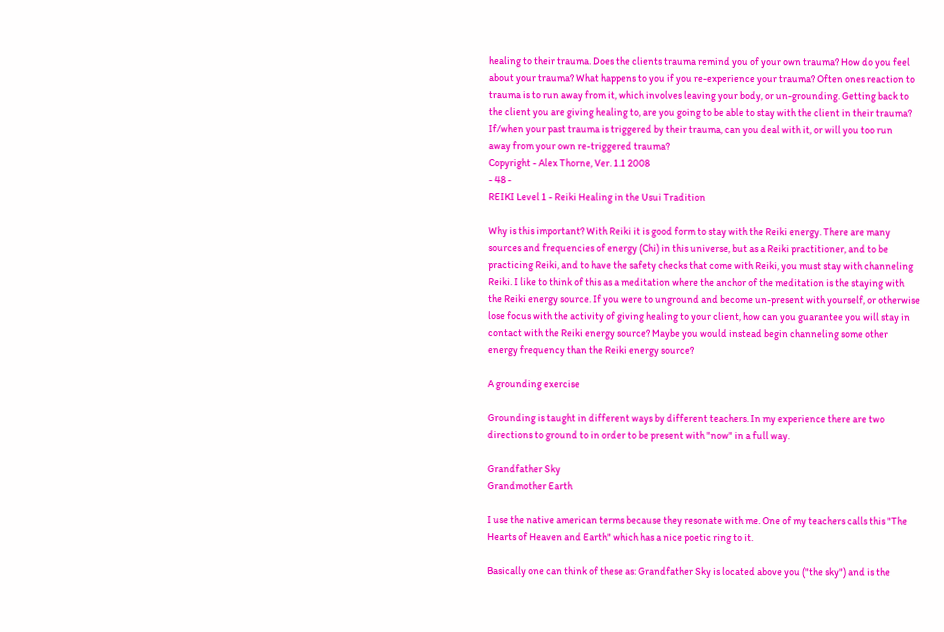healing to their trauma. Does the clients trauma remind you of your own trauma? How do you feel
about your trauma? What happens to you if you re-experience your trauma? Often ones reaction to
trauma is to run away from it, which involves leaving your body, or un-grounding. Getting back to
the client you are giving healing to, are you going to be able to stay with the client in their trauma?
If/when your past trauma is triggered by their trauma, can you deal with it, or will you too run
away from your own re-triggered trauma?
Copyright - Alex Thorne, Ver. 1.1 2008
- 48 -
REIKI Level 1 - Reiki Healing in the Usui Tradition

Why is this important? With Reiki it is good form to stay with the Reiki energy. There are many
sources and frequencies of energy (Chi) in this universe, but as a Reiki practitioner, and to be
practicing Reiki, and to have the safety checks that come with Reiki, you must stay with channeling
Reiki. I like to think of this as a meditation where the anchor of the meditation is the staying with
the Reiki energy source. If you were to unground and become un-present with yourself, or otherwise
lose focus with the activity of giving healing to your client, how can you guarantee you will stay in
contact with the Reiki energy source? Maybe you would instead begin channeling some other
energy frequency than the Reiki energy source?

A grounding exercise

Grounding is taught in different ways by different teachers. In my experience there are two
directions to ground to in order to be present with "now" in a full way.

Grandfather Sky
Grandmother Earth

I use the native american terms because they resonate with me. One of my teachers calls this "The
Hearts of Heaven and Earth" which has a nice poetic ring to it.

Basically one can think of these as: Grandfather Sky is located above you ("the sky") and is the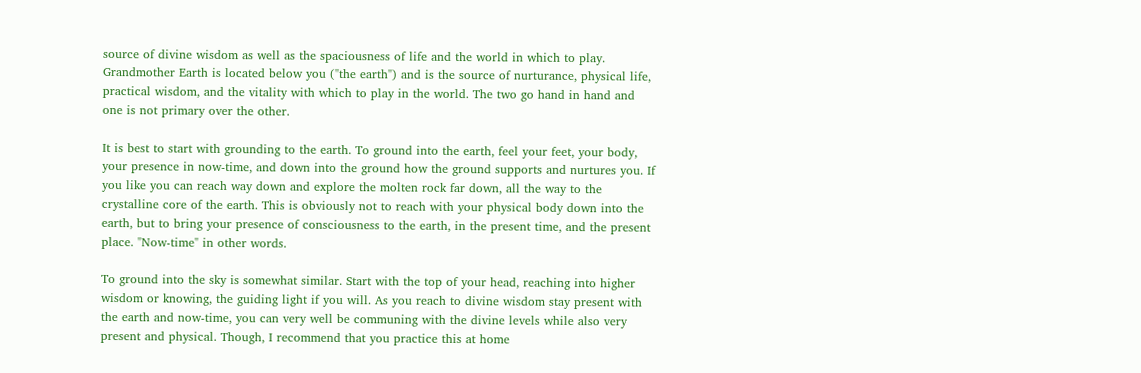source of divine wisdom as well as the spaciousness of life and the world in which to play.
Grandmother Earth is located below you ("the earth") and is the source of nurturance, physical life,
practical wisdom, and the vitality with which to play in the world. The two go hand in hand and
one is not primary over the other.

It is best to start with grounding to the earth. To ground into the earth, feel your feet, your body,
your presence in now-time, and down into the ground how the ground supports and nurtures you. If
you like you can reach way down and explore the molten rock far down, all the way to the
crystalline core of the earth. This is obviously not to reach with your physical body down into the
earth, but to bring your presence of consciousness to the earth, in the present time, and the present
place. "Now-time" in other words.

To ground into the sky is somewhat similar. Start with the top of your head, reaching into higher
wisdom or knowing, the guiding light if you will. As you reach to divine wisdom stay present with
the earth and now-time, you can very well be communing with the divine levels while also very
present and physical. Though, I recommend that you practice this at home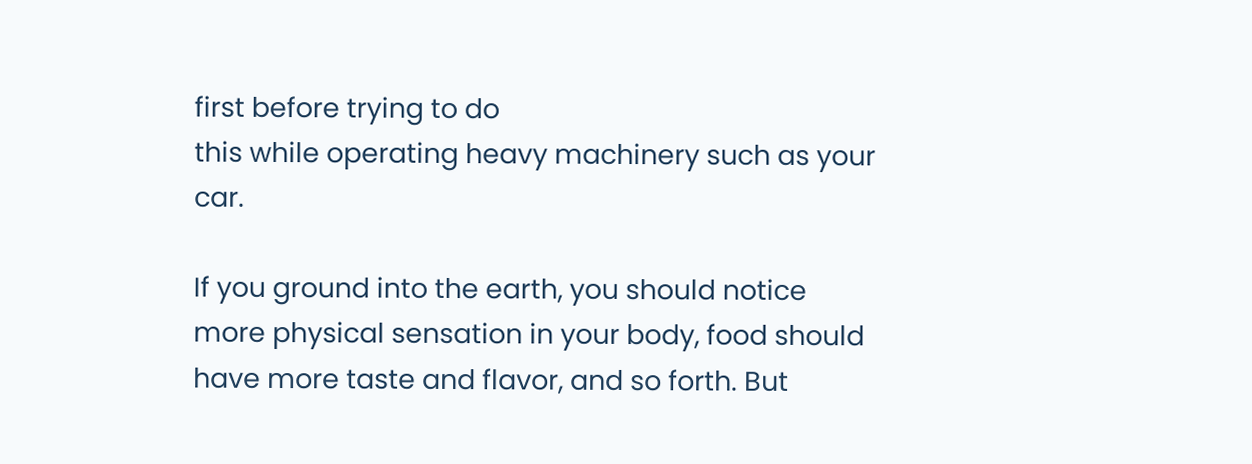first before trying to do
this while operating heavy machinery such as your car.

If you ground into the earth, you should notice more physical sensation in your body, food should
have more taste and flavor, and so forth. But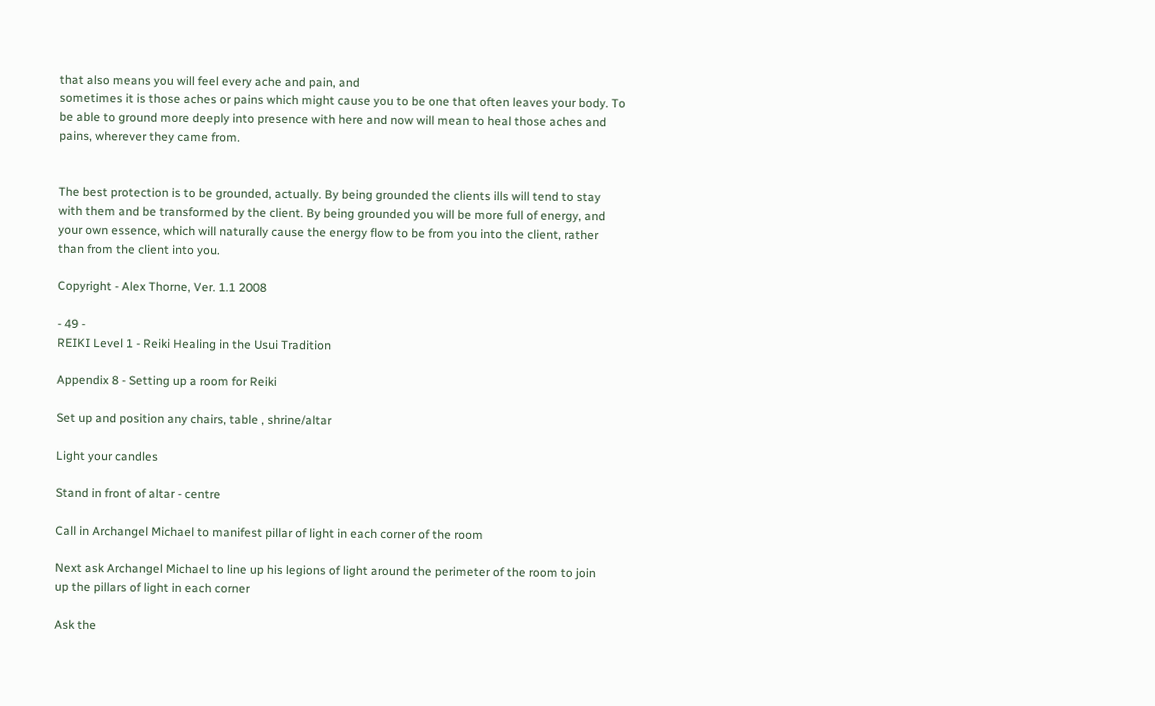that also means you will feel every ache and pain, and
sometimes it is those aches or pains which might cause you to be one that often leaves your body. To
be able to ground more deeply into presence with here and now will mean to heal those aches and
pains, wherever they came from.


The best protection is to be grounded, actually. By being grounded the clients ills will tend to stay
with them and be transformed by the client. By being grounded you will be more full of energy, and
your own essence, which will naturally cause the energy flow to be from you into the client, rather
than from the client into you.

Copyright - Alex Thorne, Ver. 1.1 2008

- 49 -
REIKI Level 1 - Reiki Healing in the Usui Tradition

Appendix 8 - Setting up a room for Reiki

Set up and position any chairs, table , shrine/altar

Light your candles

Stand in front of altar - centre

Call in Archangel Michael to manifest pillar of light in each corner of the room

Next ask Archangel Michael to line up his legions of light around the perimeter of the room to join
up the pillars of light in each corner

Ask the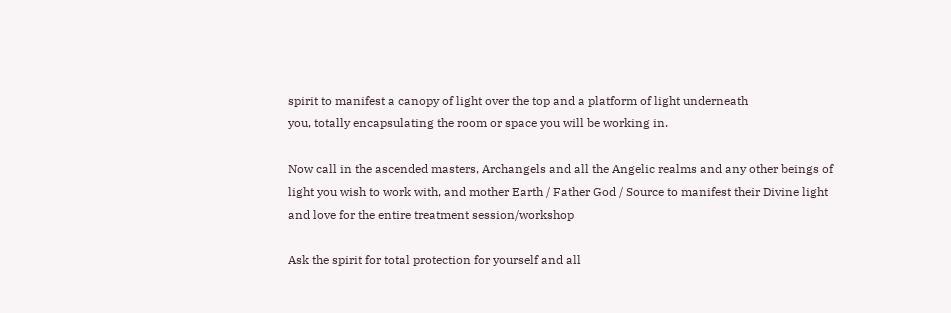spirit to manifest a canopy of light over the top and a platform of light underneath
you, totally encapsulating the room or space you will be working in.

Now call in the ascended masters, Archangels and all the Angelic realms and any other beings of
light you wish to work with, and mother Earth / Father God / Source to manifest their Divine light
and love for the entire treatment session/workshop

Ask the spirit for total protection for yourself and all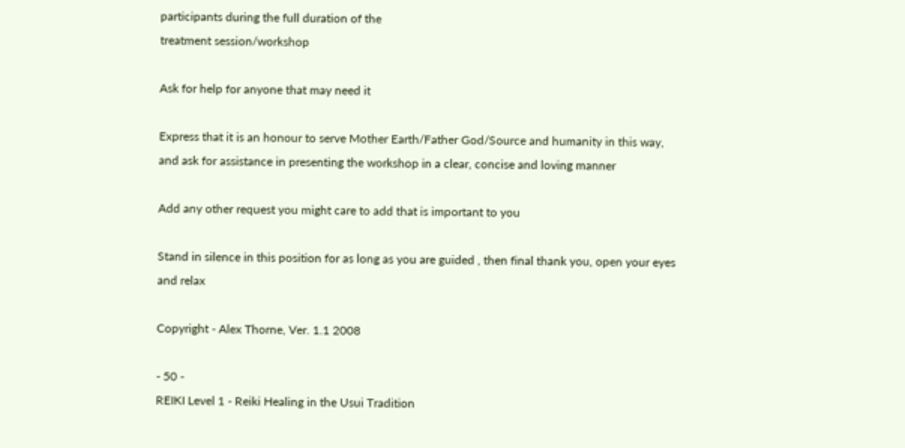participants during the full duration of the
treatment session/workshop

Ask for help for anyone that may need it

Express that it is an honour to serve Mother Earth/Father God/Source and humanity in this way,
and ask for assistance in presenting the workshop in a clear, concise and loving manner

Add any other request you might care to add that is important to you

Stand in silence in this position for as long as you are guided , then final thank you, open your eyes
and relax

Copyright - Alex Thorne, Ver. 1.1 2008

- 50 -
REIKI Level 1 - Reiki Healing in the Usui Tradition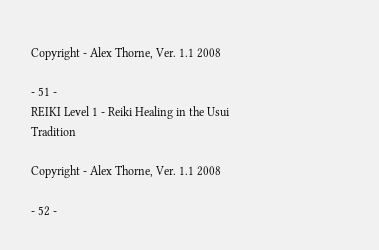Copyright - Alex Thorne, Ver. 1.1 2008

- 51 -
REIKI Level 1 - Reiki Healing in the Usui Tradition

Copyright - Alex Thorne, Ver. 1.1 2008

- 52 -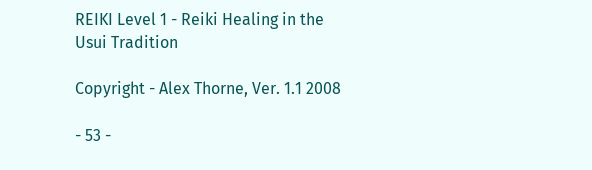REIKI Level 1 - Reiki Healing in the Usui Tradition

Copyright - Alex Thorne, Ver. 1.1 2008

- 53 -